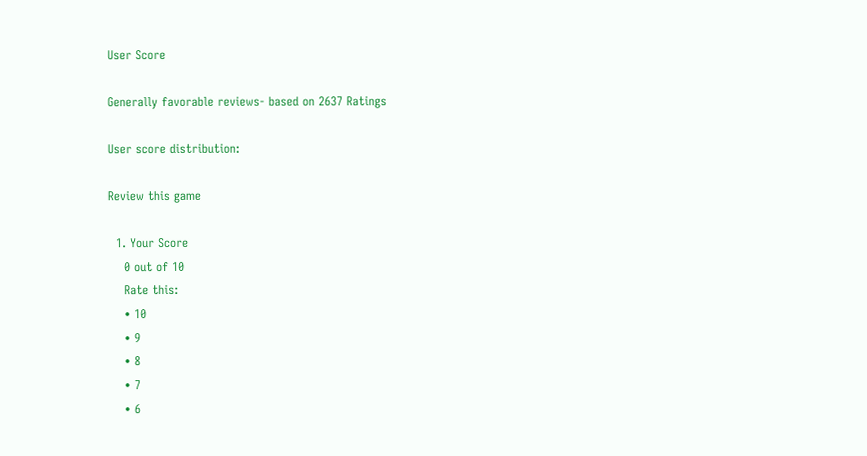User Score

Generally favorable reviews- based on 2637 Ratings

User score distribution:

Review this game

  1. Your Score
    0 out of 10
    Rate this:
    • 10
    • 9
    • 8
    • 7
    • 6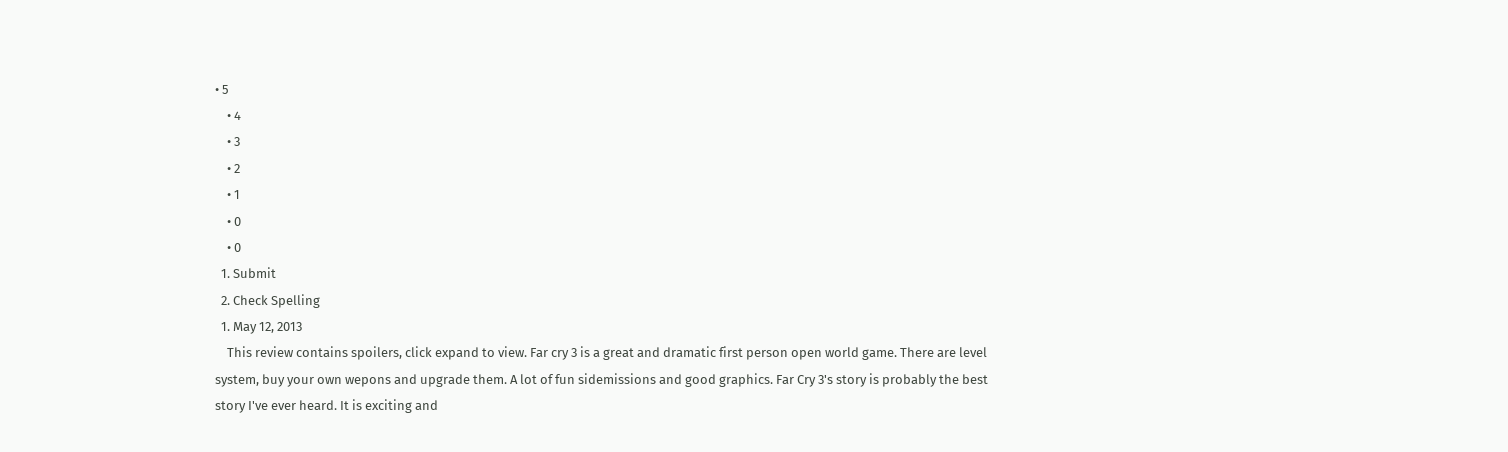• 5
    • 4
    • 3
    • 2
    • 1
    • 0
    • 0
  1. Submit
  2. Check Spelling
  1. May 12, 2013
    This review contains spoilers, click expand to view. Far cry 3 is a great and dramatic first person open world game. There are level system, buy your own wepons and upgrade them. A lot of fun sidemissions and good graphics. Far Cry 3's story is probably the best story I've ever heard. It is exciting and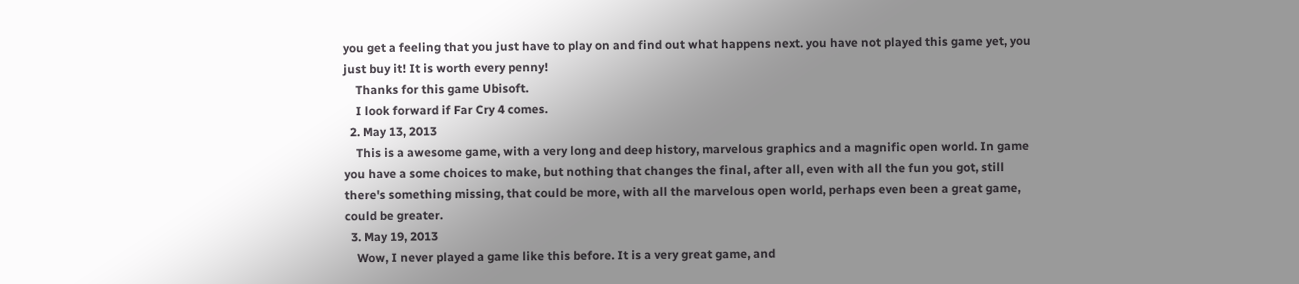you get a feeling that you just have to play on and find out what happens next. you have not played this game yet, you just buy it! It is worth every penny!
    Thanks for this game Ubisoft.
    I look forward if Far Cry 4 comes.
  2. May 13, 2013
    This is a awesome game, with a very long and deep history, marvelous graphics and a magnific open world. In game you have a some choices to make, but nothing that changes the final, after all, even with all the fun you got, still there's something missing, that could be more, with all the marvelous open world, perhaps even been a great game, could be greater.
  3. May 19, 2013
    Wow, I never played a game like this before. It is a very great game, and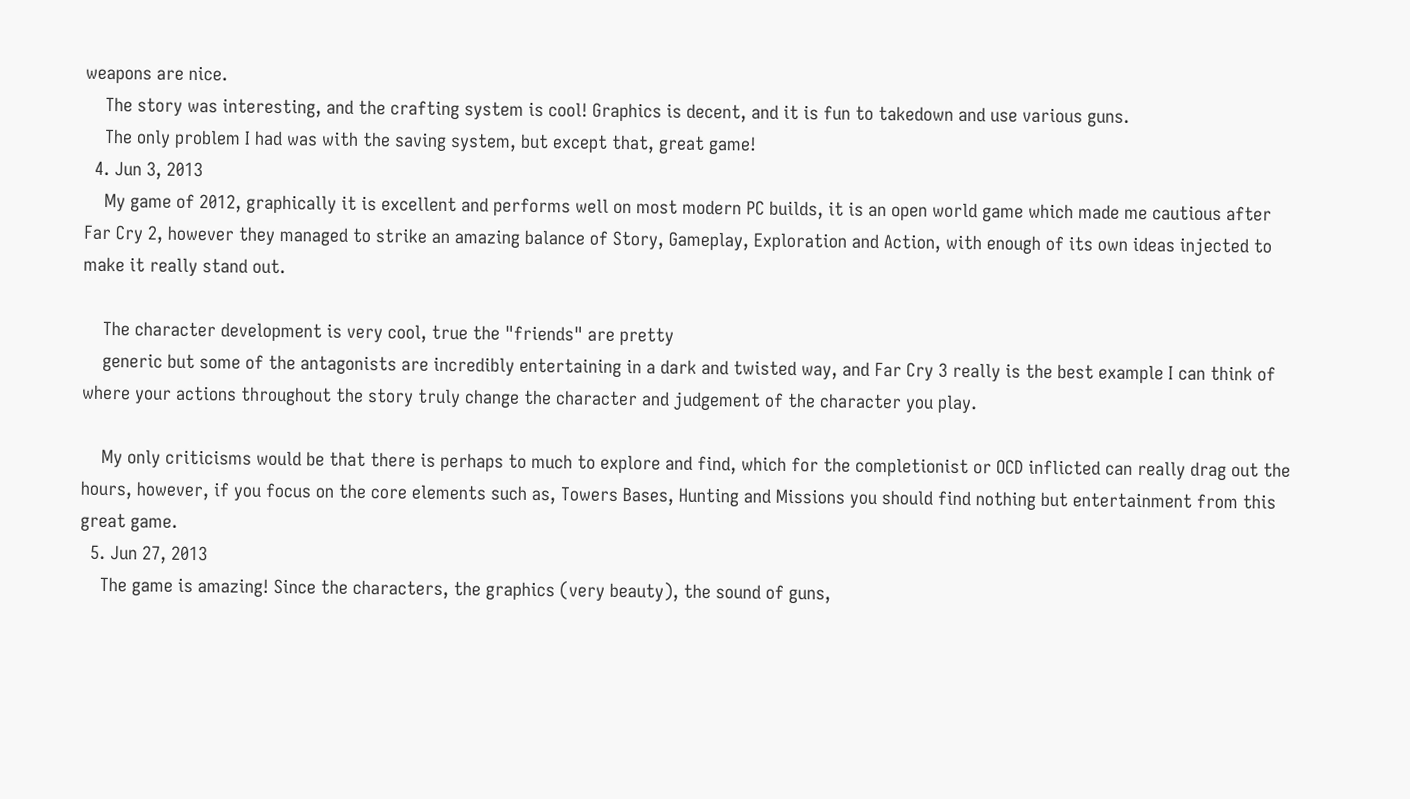weapons are nice.
    The story was interesting, and the crafting system is cool! Graphics is decent, and it is fun to takedown and use various guns.
    The only problem I had was with the saving system, but except that, great game!
  4. Jun 3, 2013
    My game of 2012, graphically it is excellent and performs well on most modern PC builds, it is an open world game which made me cautious after Far Cry 2, however they managed to strike an amazing balance of Story, Gameplay, Exploration and Action, with enough of its own ideas injected to make it really stand out.

    The character development is very cool, true the "friends" are pretty
    generic but some of the antagonists are incredibly entertaining in a dark and twisted way, and Far Cry 3 really is the best example I can think of where your actions throughout the story truly change the character and judgement of the character you play.

    My only criticisms would be that there is perhaps to much to explore and find, which for the completionist or OCD inflicted can really drag out the hours, however, if you focus on the core elements such as, Towers Bases, Hunting and Missions you should find nothing but entertainment from this great game.
  5. Jun 27, 2013
    The game is amazing! Since the characters, the graphics (very beauty), the sound of guns,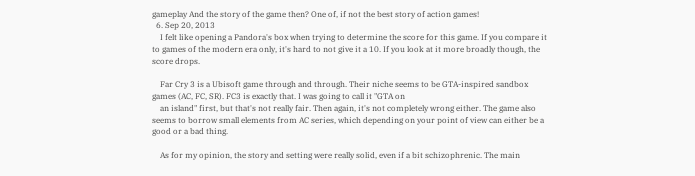gameplay And the story of the game then? One of, if not the best story of action games!
  6. Sep 20, 2013
    I felt like opening a Pandora's box when trying to determine the score for this game. If you compare it to games of the modern era only, it's hard to not give it a 10. If you look at it more broadly though, the score drops.

    Far Cry 3 is a Ubisoft game through and through. Their niche seems to be GTA-inspired sandbox games (AC, FC, SR). FC3 is exactly that. I was going to call it "GTA on
    an island" first, but that's not really fair. Then again, it's not completely wrong either. The game also seems to borrow small elements from AC series, which depending on your point of view can either be a good or a bad thing.

    As for my opinion, the story and setting were really solid, even if a bit schizophrenic. The main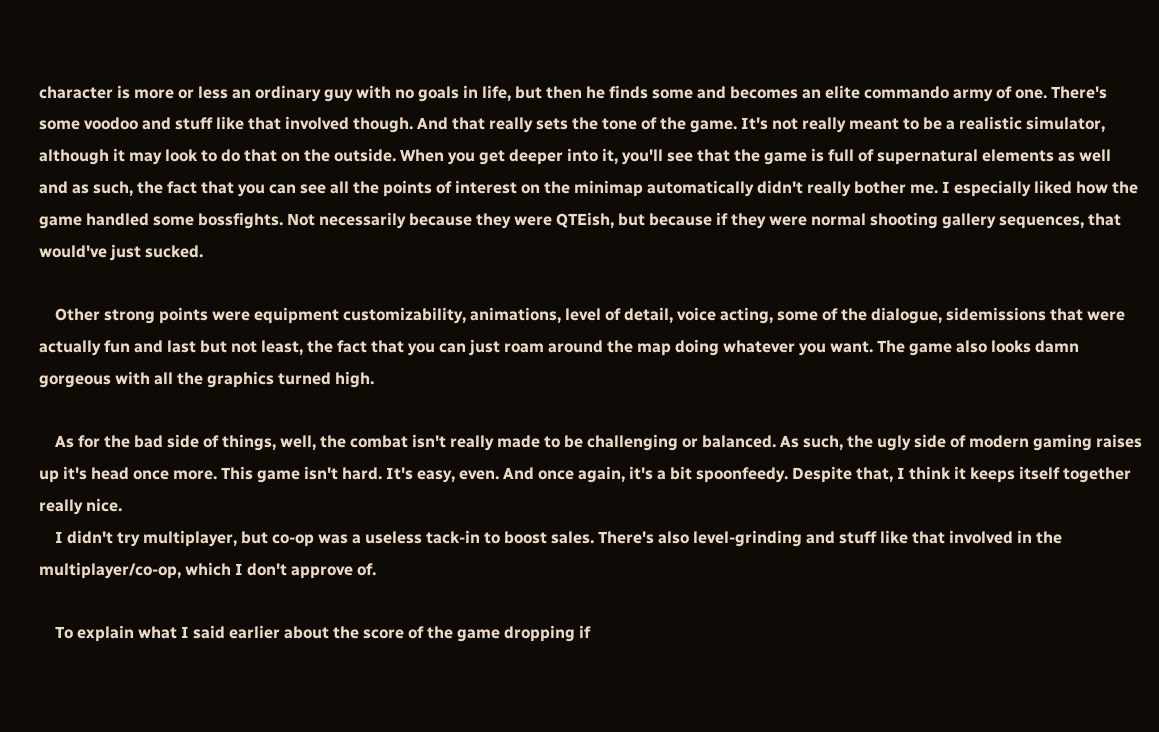character is more or less an ordinary guy with no goals in life, but then he finds some and becomes an elite commando army of one. There's some voodoo and stuff like that involved though. And that really sets the tone of the game. It's not really meant to be a realistic simulator, although it may look to do that on the outside. When you get deeper into it, you'll see that the game is full of supernatural elements as well and as such, the fact that you can see all the points of interest on the minimap automatically didn't really bother me. I especially liked how the game handled some bossfights. Not necessarily because they were QTEish, but because if they were normal shooting gallery sequences, that would've just sucked.

    Other strong points were equipment customizability, animations, level of detail, voice acting, some of the dialogue, sidemissions that were actually fun and last but not least, the fact that you can just roam around the map doing whatever you want. The game also looks damn gorgeous with all the graphics turned high.

    As for the bad side of things, well, the combat isn't really made to be challenging or balanced. As such, the ugly side of modern gaming raises up it's head once more. This game isn't hard. It's easy, even. And once again, it's a bit spoonfeedy. Despite that, I think it keeps itself together really nice.
    I didn't try multiplayer, but co-op was a useless tack-in to boost sales. There's also level-grinding and stuff like that involved in the multiplayer/co-op, which I don't approve of.

    To explain what I said earlier about the score of the game dropping if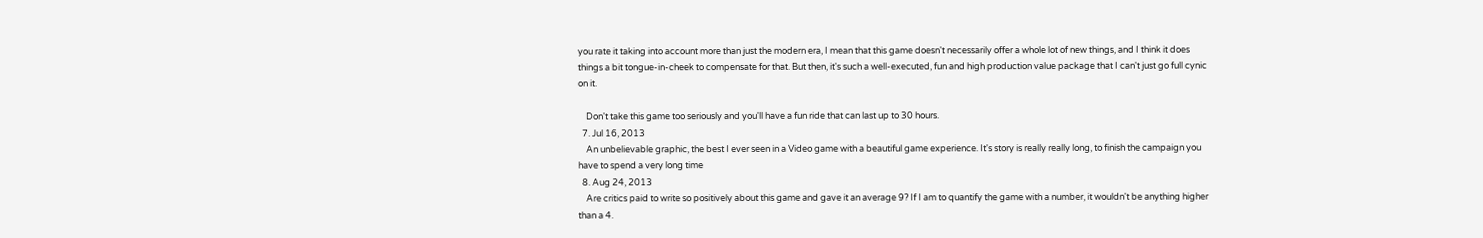you rate it taking into account more than just the modern era, I mean that this game doesn't necessarily offer a whole lot of new things, and I think it does things a bit tongue-in-cheek to compensate for that. But then, it's such a well-executed, fun and high production value package that I can't just go full cynic on it.

    Don't take this game too seriously and you'll have a fun ride that can last up to 30 hours.
  7. Jul 16, 2013
    An unbelievable graphic, the best I ever seen in a Video game with a beautiful game experience. It's story is really really long, to finish the campaign you have to spend a very long time
  8. Aug 24, 2013
    Are critics paid to write so positively about this game and gave it an average 9? If I am to quantify the game with a number, it wouldn't be anything higher than a 4.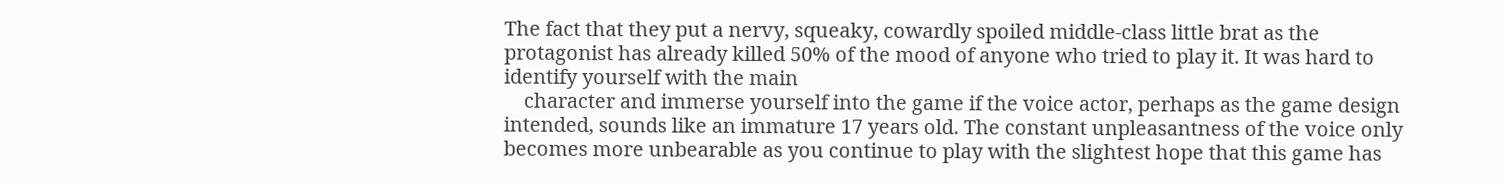The fact that they put a nervy, squeaky, cowardly spoiled middle-class little brat as the protagonist has already killed 50% of the mood of anyone who tried to play it. It was hard to identify yourself with the main
    character and immerse yourself into the game if the voice actor, perhaps as the game design intended, sounds like an immature 17 years old. The constant unpleasantness of the voice only becomes more unbearable as you continue to play with the slightest hope that this game has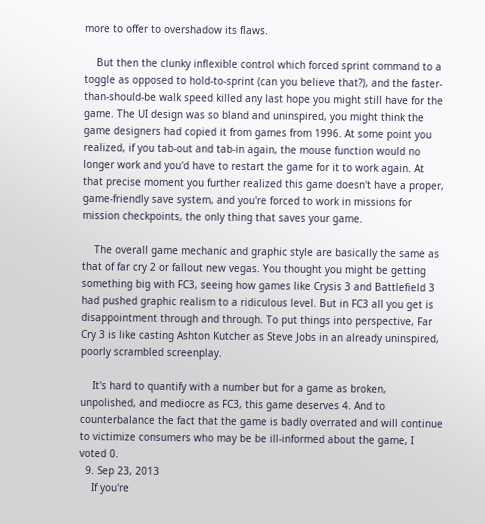more to offer to overshadow its flaws.

    But then the clunky inflexible control which forced sprint command to a toggle as opposed to hold-to-sprint (can you believe that?), and the faster-than-should-be walk speed killed any last hope you might still have for the game. The UI design was so bland and uninspired, you might think the game designers had copied it from games from 1996. At some point you realized, if you tab-out and tab-in again, the mouse function would no longer work and you'd have to restart the game for it to work again. At that precise moment you further realized this game doesn't have a proper, game-friendly save system, and you're forced to work in missions for mission checkpoints, the only thing that saves your game.

    The overall game mechanic and graphic style are basically the same as that of far cry 2 or fallout new vegas. You thought you might be getting something big with FC3, seeing how games like Crysis 3 and Battlefield 3 had pushed graphic realism to a ridiculous level. But in FC3 all you get is disappointment through and through. To put things into perspective, Far Cry 3 is like casting Ashton Kutcher as Steve Jobs in an already uninspired, poorly scrambled screenplay.

    It's hard to quantify with a number but for a game as broken, unpolished, and mediocre as FC3, this game deserves 4. And to counterbalance the fact that the game is badly overrated and will continue to victimize consumers who may be be ill-informed about the game, I voted 0.
  9. Sep 23, 2013
    If you're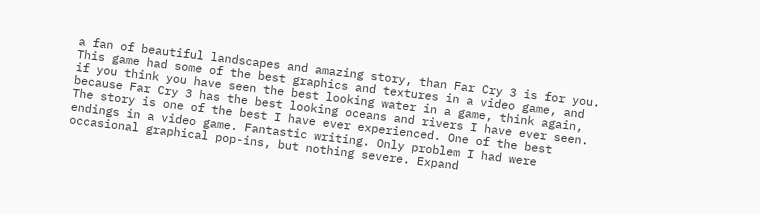a fan of beautiful landscapes and amazing story, than Far Cry 3 is for you. This game had some of the best graphics and textures in a video game, and if you think you have seen the best looking water in a game, think again, because Far Cry 3 has the best looking oceans and rivers I have ever seen. The story is one of the best I have ever experienced. One of the best endings in a video game. Fantastic writing. Only problem I had were occasional graphical pop-ins, but nothing severe. Expand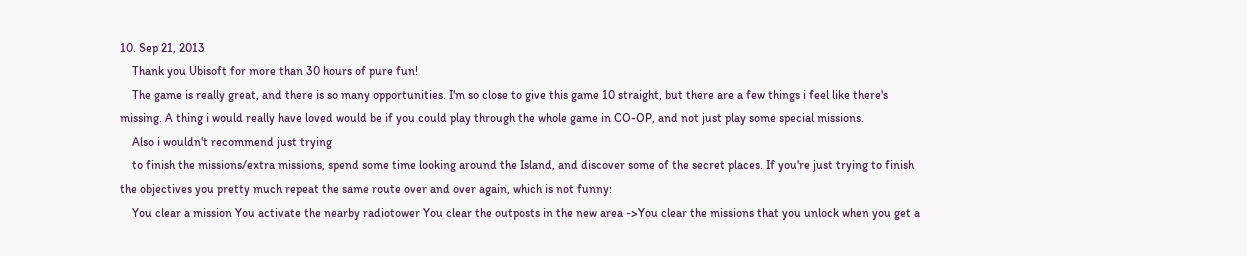10. Sep 21, 2013
    Thank you Ubisoft for more than 30 hours of pure fun!
    The game is really great, and there is so many opportunities. I'm so close to give this game 10 straight, but there are a few things i feel like there's missing. A thing i would really have loved would be if you could play through the whole game in CO-OP, and not just play some special missions.
    Also i wouldn't recommend just trying
    to finish the missions/extra missions, spend some time looking around the Island, and discover some of the secret places. If you're just trying to finish the objectives you pretty much repeat the same route over and over again, which is not funny:
    You clear a mission You activate the nearby radiotower You clear the outposts in the new area ->You clear the missions that you unlock when you get a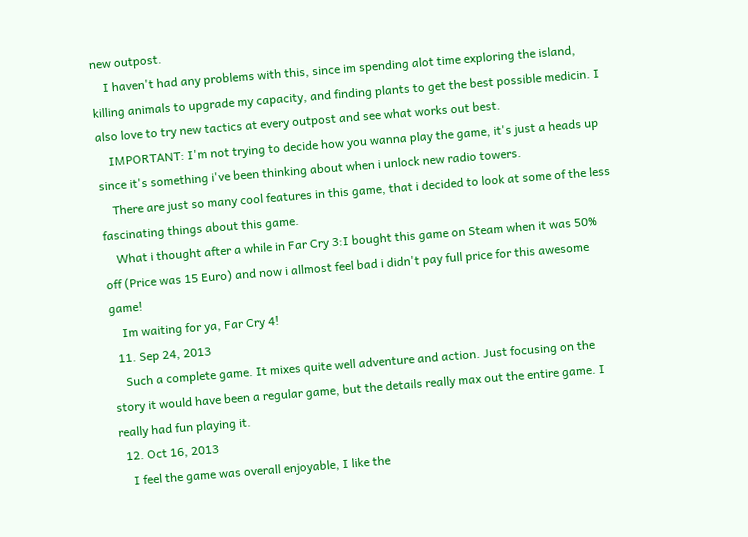new outpost.
    I haven't had any problems with this, since im spending alot time exploring the island, killing animals to upgrade my capacity, and finding plants to get the best possible medicin. I also love to try new tactics at every outpost and see what works out best.
    IMPORTANT: I'm not trying to decide how you wanna play the game, it's just a heads up since it's something i've been thinking about when i unlock new radio towers.
    There are just so many cool features in this game, that i decided to look at some of the less fascinating things about this game.
    What i thought after a while in Far Cry 3:I bought this game on Steam when it was 50% off (Price was 15 Euro) and now i allmost feel bad i didn't pay full price for this awesome game!
    Im waiting for ya, Far Cry 4!
  11. Sep 24, 2013
    Such a complete game. It mixes quite well adventure and action. Just focusing on the story it would have been a regular game, but the details really max out the entire game. I really had fun playing it.
  12. Oct 16, 2013
    I feel the game was overall enjoyable, I like the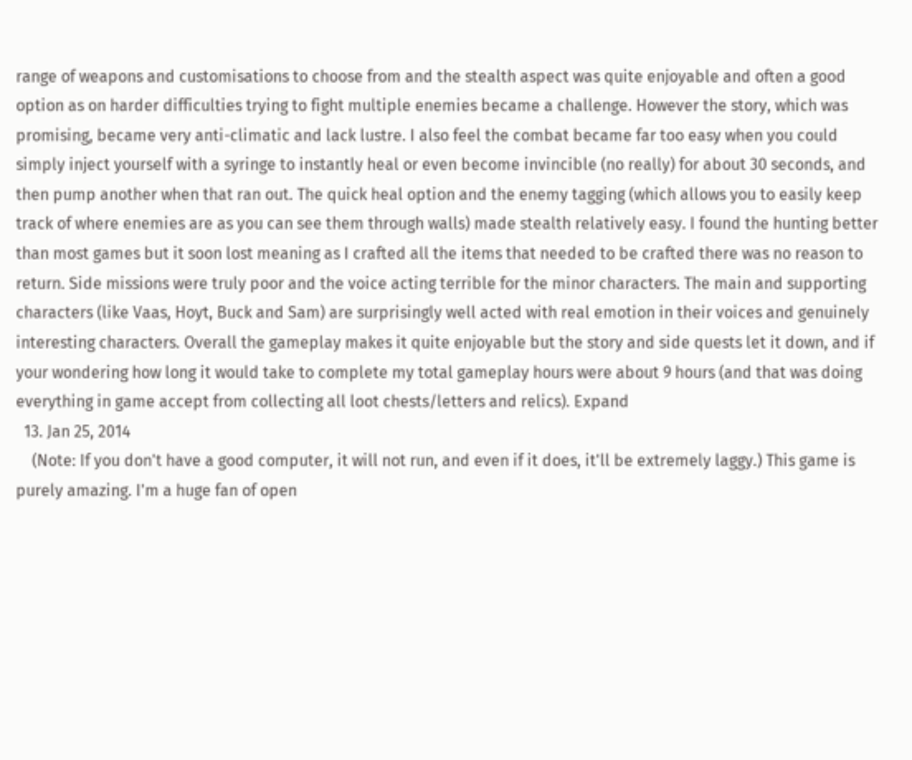range of weapons and customisations to choose from and the stealth aspect was quite enjoyable and often a good option as on harder difficulties trying to fight multiple enemies became a challenge. However the story, which was promising, became very anti-climatic and lack lustre. I also feel the combat became far too easy when you could simply inject yourself with a syringe to instantly heal or even become invincible (no really) for about 30 seconds, and then pump another when that ran out. The quick heal option and the enemy tagging (which allows you to easily keep track of where enemies are as you can see them through walls) made stealth relatively easy. I found the hunting better than most games but it soon lost meaning as I crafted all the items that needed to be crafted there was no reason to return. Side missions were truly poor and the voice acting terrible for the minor characters. The main and supporting characters (like Vaas, Hoyt, Buck and Sam) are surprisingly well acted with real emotion in their voices and genuinely interesting characters. Overall the gameplay makes it quite enjoyable but the story and side quests let it down, and if your wondering how long it would take to complete my total gameplay hours were about 9 hours (and that was doing everything in game accept from collecting all loot chests/letters and relics). Expand
  13. Jan 25, 2014
    (Note: If you don't have a good computer, it will not run, and even if it does, it'll be extremely laggy.) This game is purely amazing. I'm a huge fan of open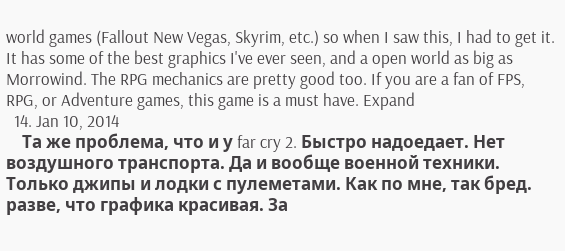world games (Fallout New Vegas, Skyrim, etc.) so when I saw this, I had to get it. It has some of the best graphics I've ever seen, and a open world as big as Morrowind. The RPG mechanics are pretty good too. If you are a fan of FPS, RPG, or Adventure games, this game is a must have. Expand
  14. Jan 10, 2014
    Та же проблема, что и у far cry 2. Быстро надоедает. Нет воздушного транспорта. Да и вообще военной техники. Только джипы и лодки с пулеметами. Как по мне, так бред. разве, что графика красивая. За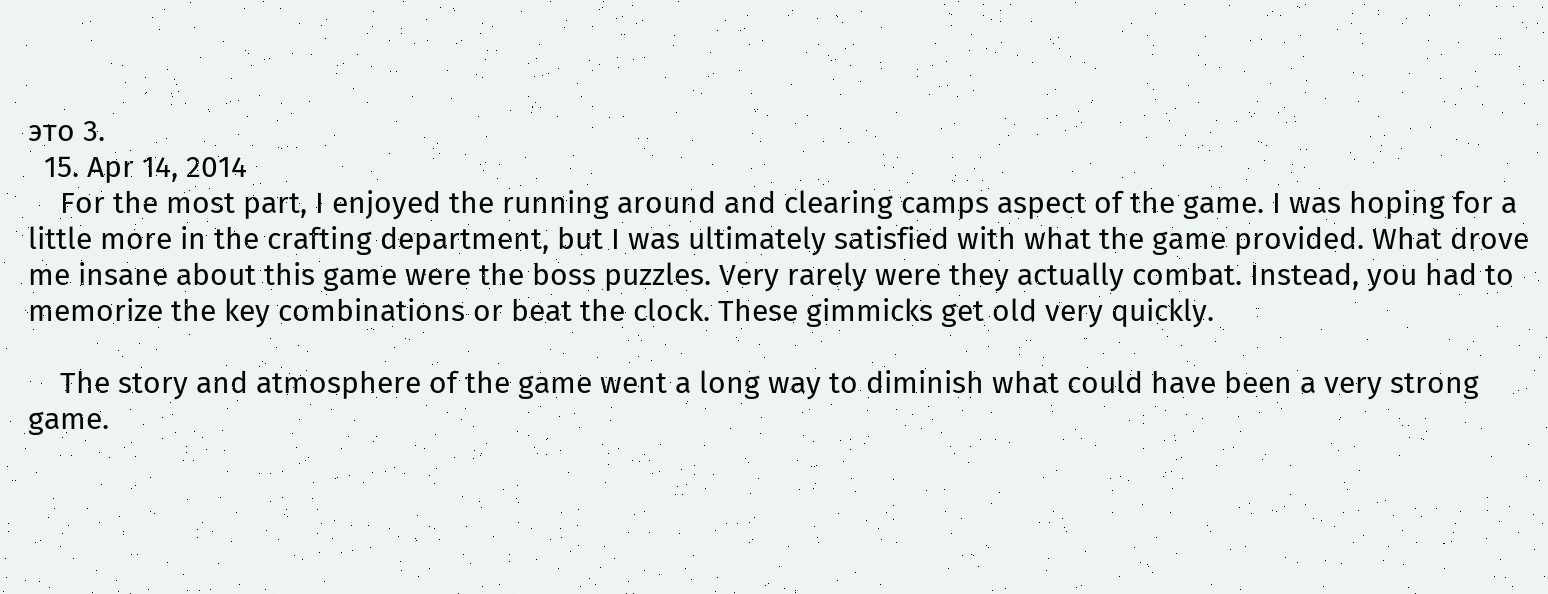это 3.
  15. Apr 14, 2014
    For the most part, I enjoyed the running around and clearing camps aspect of the game. I was hoping for a little more in the crafting department, but I was ultimately satisfied with what the game provided. What drove me insane about this game were the boss puzzles. Very rarely were they actually combat. Instead, you had to memorize the key combinations or beat the clock. These gimmicks get old very quickly.

    The story and atmosphere of the game went a long way to diminish what could have been a very strong game.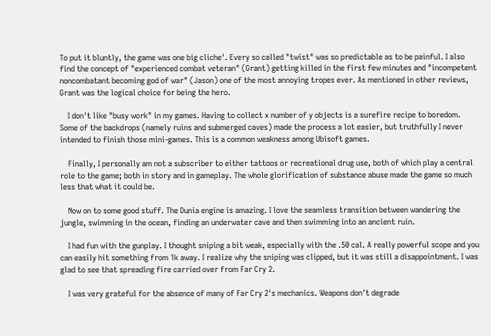To put it bluntly, the game was one big cliche'. Every so called "twist" was so predictable as to be painful. I also find the concept of "experienced combat veteran" (Grant) getting killed in the first few minutes and "incompetent noncombatant becoming god of war" (Jason) one of the most annoying tropes ever. As mentioned in other reviews, Grant was the logical choice for being the hero.

    I don't like "busy work" in my games. Having to collect x number of y objects is a surefire recipe to boredom. Some of the backdrops (namely ruins and submerged caves) made the process a lot easier, but truthfully I never intended to finish those mini-games. This is a common weakness among Ubisoft games.

    Finally, I personally am not a subscriber to either tattoos or recreational drug use, both of which play a central role to the game; both in story and in gameplay. The whole glorification of substance abuse made the game so much less that what it could be.

    Now on to some good stuff. The Dunia engine is amazing. I love the seamless transition between wandering the jungle, swimming in the ocean, finding an underwater cave and then swimming into an ancient ruin.

    I had fun with the gunplay. I thought sniping a bit weak, especially with the .50 cal. A really powerful scope and you can easily hit something from 1k away. I realize why the sniping was clipped, but it was still a disappointment. I was glad to see that spreading fire carried over from Far Cry 2.

    I was very grateful for the absence of many of Far Cry 2's mechanics. Weapons don't degrade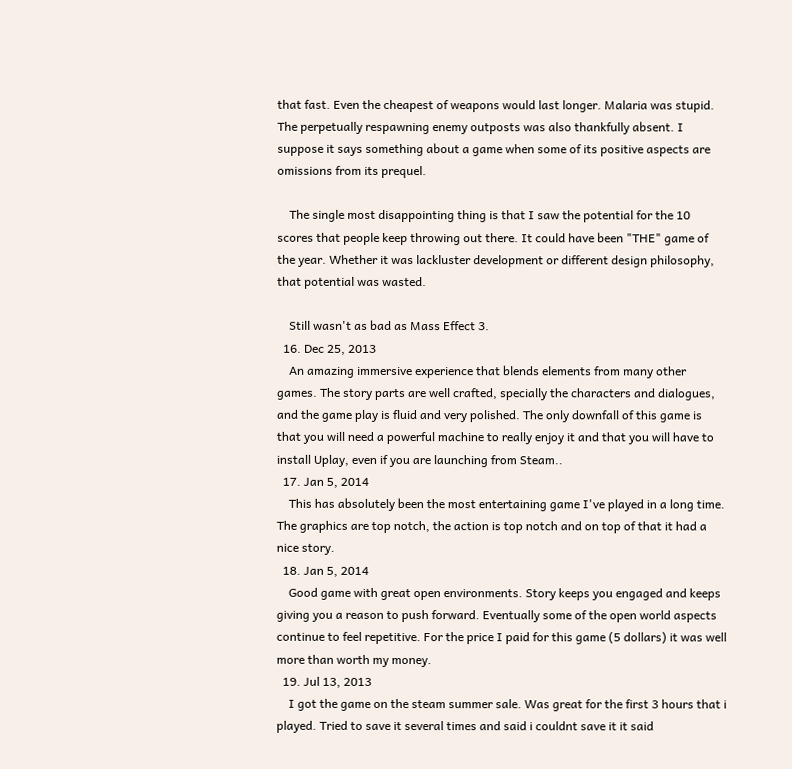that fast. Even the cheapest of weapons would last longer. Malaria was stupid. The perpetually respawning enemy outposts was also thankfully absent. I suppose it says something about a game when some of its positive aspects are omissions from its prequel.

    The single most disappointing thing is that I saw the potential for the 10 scores that people keep throwing out there. It could have been "THE" game of the year. Whether it was lackluster development or different design philosophy, that potential was wasted.

    Still wasn't as bad as Mass Effect 3.
  16. Dec 25, 2013
    An amazing immersive experience that blends elements from many other games. The story parts are well crafted, specially the characters and dialogues, and the game play is fluid and very polished. The only downfall of this game is that you will need a powerful machine to really enjoy it and that you will have to install Uplay, even if you are launching from Steam..
  17. Jan 5, 2014
    This has absolutely been the most entertaining game I've played in a long time. The graphics are top notch, the action is top notch and on top of that it had a nice story.
  18. Jan 5, 2014
    Good game with great open environments. Story keeps you engaged and keeps giving you a reason to push forward. Eventually some of the open world aspects continue to feel repetitive. For the price I paid for this game (5 dollars) it was well more than worth my money.
  19. Jul 13, 2013
    I got the game on the steam summer sale. Was great for the first 3 hours that i played. Tried to save it several times and said i couldnt save it it said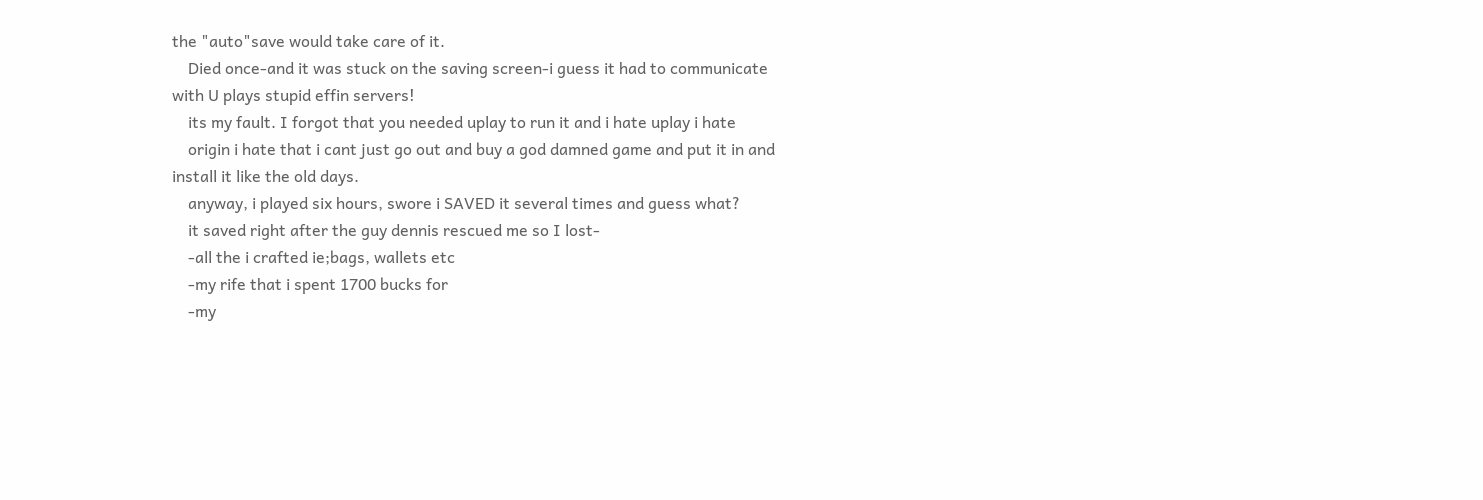the "auto"save would take care of it.
    Died once-and it was stuck on the saving screen-i guess it had to communicate with U plays stupid effin servers!
    its my fault. I forgot that you needed uplay to run it and i hate uplay i hate
    origin i hate that i cant just go out and buy a god damned game and put it in and install it like the old days.
    anyway, i played six hours, swore i SAVED it several times and guess what?
    it saved right after the guy dennis rescued me so I lost-
    -all the i crafted ie;bags, wallets etc
    -my rife that i spent 1700 bucks for
    -my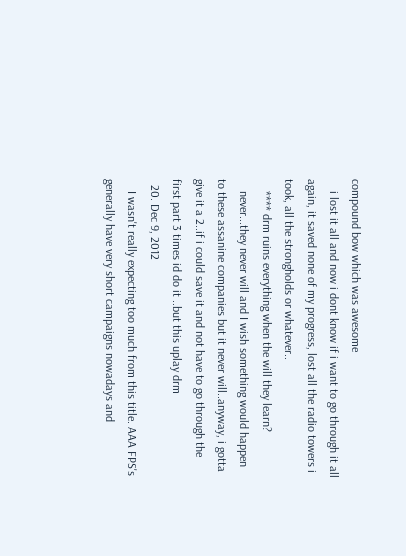compound bow which was awesome
    i lost it all and now i dont know if i want to go through it all again, it saved none of my progress, lost all the radio towers i took, all the strongholds or whatever..
    **** drm ruins everything when the will they learn?
    never...they never will and I wish something would happen to these assanine companies but it never will..anyway, i gotta give it a 2..if i could save it and not have to go through the first part 3 times id do it ..but this uplay drm
  20. Dec 9, 2012
    I wasn't really expecting too much from this title. AAA FPS's generally have very short campaigns nowadays and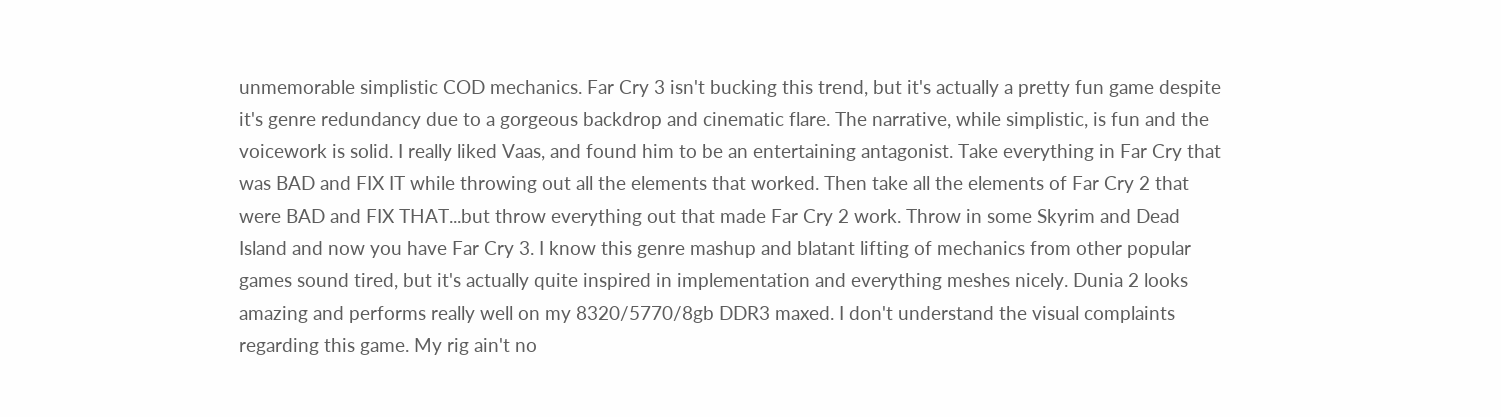unmemorable simplistic COD mechanics. Far Cry 3 isn't bucking this trend, but it's actually a pretty fun game despite it's genre redundancy due to a gorgeous backdrop and cinematic flare. The narrative, while simplistic, is fun and the voicework is solid. I really liked Vaas, and found him to be an entertaining antagonist. Take everything in Far Cry that was BAD and FIX IT while throwing out all the elements that worked. Then take all the elements of Far Cry 2 that were BAD and FIX THAT...but throw everything out that made Far Cry 2 work. Throw in some Skyrim and Dead Island and now you have Far Cry 3. I know this genre mashup and blatant lifting of mechanics from other popular games sound tired, but it's actually quite inspired in implementation and everything meshes nicely. Dunia 2 looks amazing and performs really well on my 8320/5770/8gb DDR3 maxed. I don't understand the visual complaints regarding this game. My rig ain't no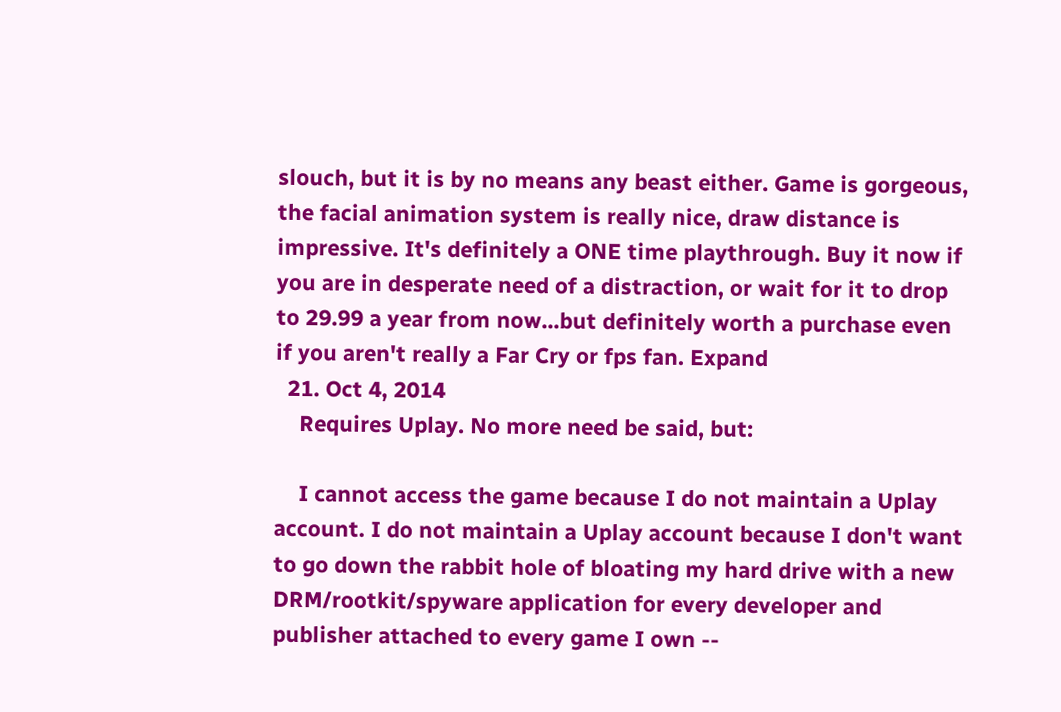slouch, but it is by no means any beast either. Game is gorgeous, the facial animation system is really nice, draw distance is impressive. It's definitely a ONE time playthrough. Buy it now if you are in desperate need of a distraction, or wait for it to drop to 29.99 a year from now...but definitely worth a purchase even if you aren't really a Far Cry or fps fan. Expand
  21. Oct 4, 2014
    Requires Uplay. No more need be said, but:

    I cannot access the game because I do not maintain a Uplay account. I do not maintain a Uplay account because I don't want to go down the rabbit hole of bloating my hard drive with a new DRM/rootkit/spyware application for every developer and publisher attached to every game I own --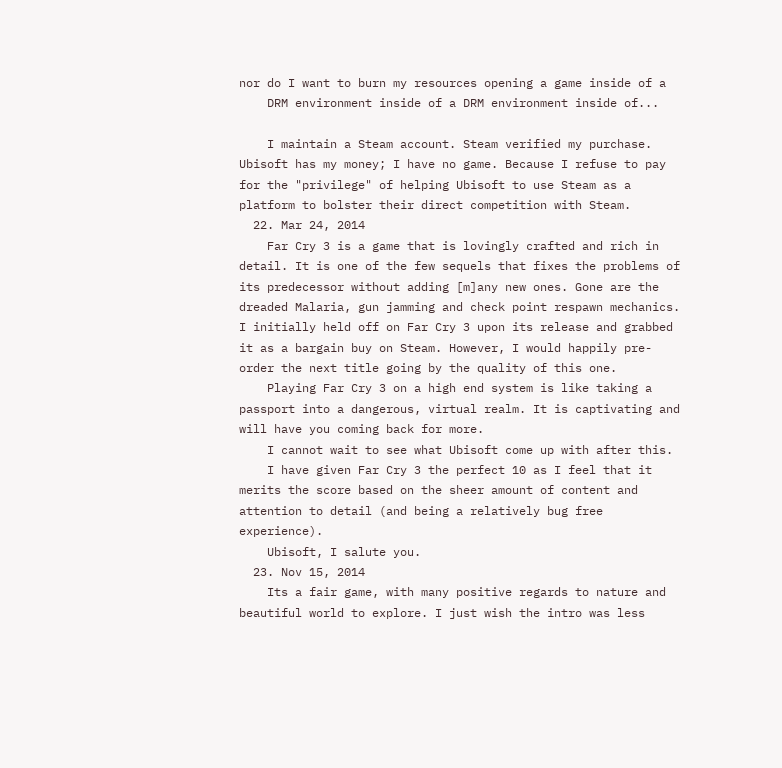nor do I want to burn my resources opening a game inside of a
    DRM environment inside of a DRM environment inside of...

    I maintain a Steam account. Steam verified my purchase. Ubisoft has my money; I have no game. Because I refuse to pay for the "privilege" of helping Ubisoft to use Steam as a platform to bolster their direct competition with Steam.
  22. Mar 24, 2014
    Far Cry 3 is a game that is lovingly crafted and rich in detail. It is one of the few sequels that fixes the problems of its predecessor without adding [m]any new ones. Gone are the dreaded Malaria, gun jamming and check point respawn mechanics. I initially held off on Far Cry 3 upon its release and grabbed it as a bargain buy on Steam. However, I would happily pre-order the next title going by the quality of this one.
    Playing Far Cry 3 on a high end system is like taking a passport into a dangerous, virtual realm. It is captivating and will have you coming back for more.
    I cannot wait to see what Ubisoft come up with after this.
    I have given Far Cry 3 the perfect 10 as I feel that it merits the score based on the sheer amount of content and attention to detail (and being a relatively bug free experience).
    Ubisoft, I salute you.
  23. Nov 15, 2014
    Its a fair game, with many positive regards to nature and beautiful world to explore. I just wish the intro was less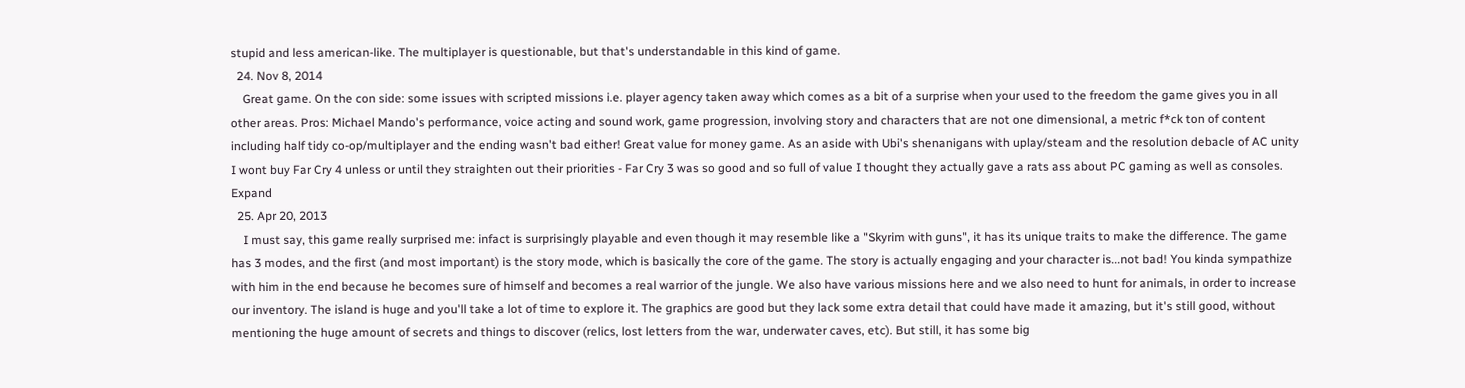stupid and less american-like. The multiplayer is questionable, but that's understandable in this kind of game.
  24. Nov 8, 2014
    Great game. On the con side: some issues with scripted missions i.e. player agency taken away which comes as a bit of a surprise when your used to the freedom the game gives you in all other areas. Pros: Michael Mando's performance, voice acting and sound work, game progression, involving story and characters that are not one dimensional, a metric f*ck ton of content including half tidy co-op/multiplayer and the ending wasn't bad either! Great value for money game. As an aside with Ubi's shenanigans with uplay/steam and the resolution debacle of AC unity I wont buy Far Cry 4 unless or until they straighten out their priorities - Far Cry 3 was so good and so full of value I thought they actually gave a rats ass about PC gaming as well as consoles. Expand
  25. Apr 20, 2013
    I must say, this game really surprised me: infact is surprisingly playable and even though it may resemble like a "Skyrim with guns", it has its unique traits to make the difference. The game has 3 modes, and the first (and most important) is the story mode, which is basically the core of the game. The story is actually engaging and your character is...not bad! You kinda sympathize with him in the end because he becomes sure of himself and becomes a real warrior of the jungle. We also have various missions here and we also need to hunt for animals, in order to increase our inventory. The island is huge and you'll take a lot of time to explore it. The graphics are good but they lack some extra detail that could have made it amazing, but it's still good, without mentioning the huge amount of secrets and things to discover (relics, lost letters from the war, underwater caves, etc). But still, it has some big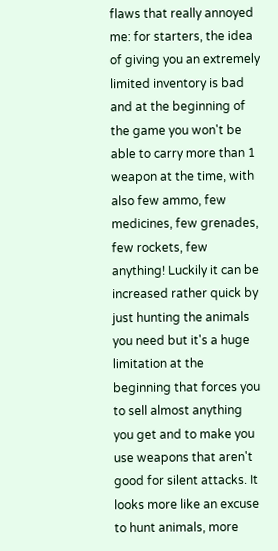flaws that really annoyed me: for starters, the idea of giving you an extremely limited inventory is bad and at the beginning of the game you won't be able to carry more than 1 weapon at the time, with also few ammo, few medicines, few grenades, few rockets, few anything! Luckily it can be increased rather quick by just hunting the animals you need but it's a huge limitation at the beginning that forces you to sell almost anything you get and to make you use weapons that aren't good for silent attacks. It looks more like an excuse to hunt animals, more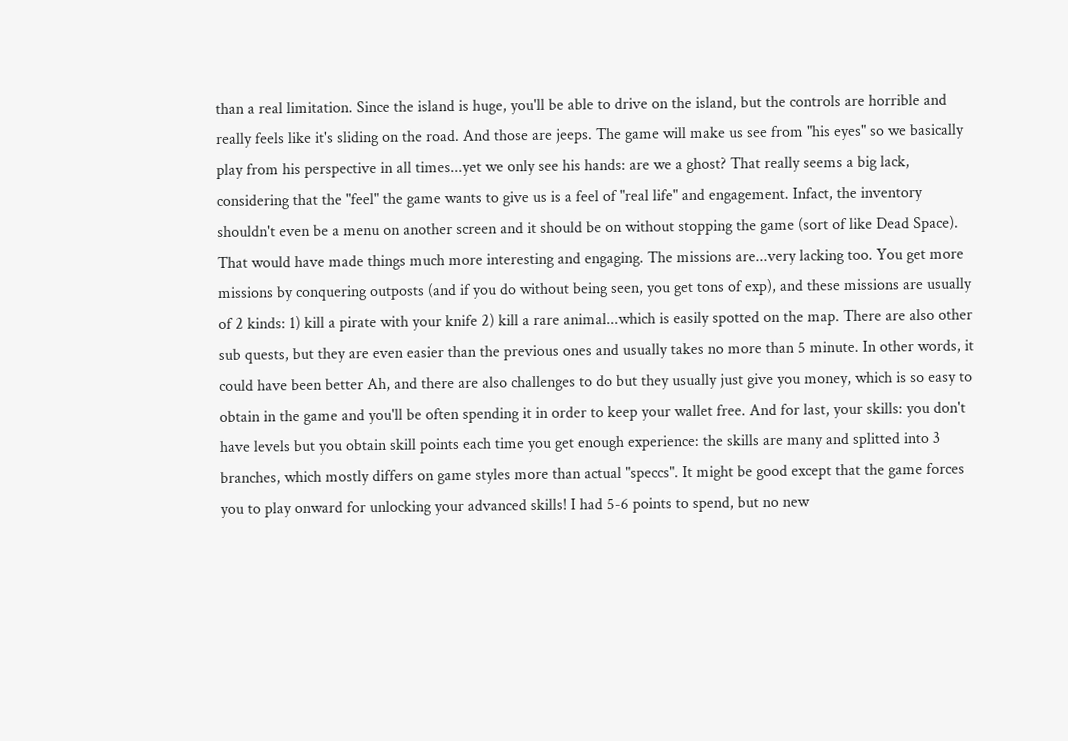than a real limitation. Since the island is huge, you'll be able to drive on the island, but the controls are horrible and really feels like it's sliding on the road. And those are jeeps. The game will make us see from "his eyes" so we basically play from his perspective in all times...yet we only see his hands: are we a ghost? That really seems a big lack, considering that the "feel" the game wants to give us is a feel of "real life" and engagement. Infact, the inventory shouldn't even be a menu on another screen and it should be on without stopping the game (sort of like Dead Space). That would have made things much more interesting and engaging. The missions are...very lacking too. You get more missions by conquering outposts (and if you do without being seen, you get tons of exp), and these missions are usually of 2 kinds: 1) kill a pirate with your knife 2) kill a rare animal...which is easily spotted on the map. There are also other sub quests, but they are even easier than the previous ones and usually takes no more than 5 minute. In other words, it could have been better Ah, and there are also challenges to do but they usually just give you money, which is so easy to obtain in the game and you'll be often spending it in order to keep your wallet free. And for last, your skills: you don't have levels but you obtain skill points each time you get enough experience: the skills are many and splitted into 3 branches, which mostly differs on game styles more than actual "speccs". It might be good except that the game forces you to play onward for unlocking your advanced skills! I had 5-6 points to spend, but no new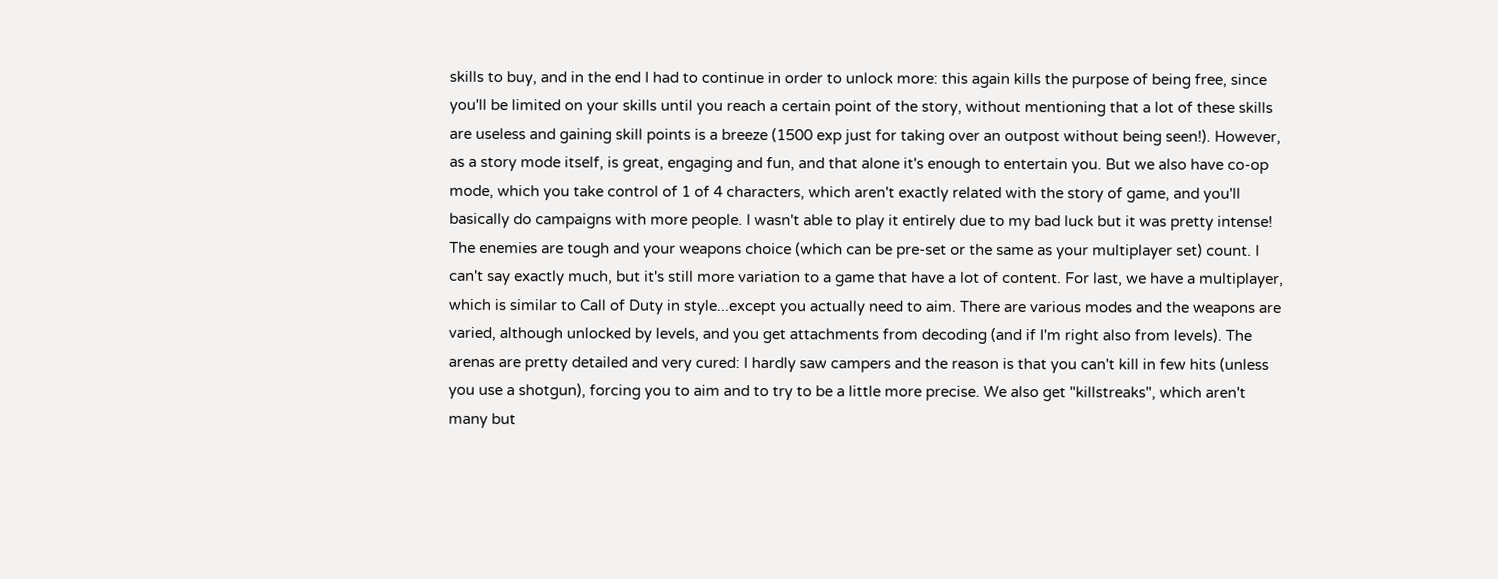skills to buy, and in the end I had to continue in order to unlock more: this again kills the purpose of being free, since you'll be limited on your skills until you reach a certain point of the story, without mentioning that a lot of these skills are useless and gaining skill points is a breeze (1500 exp just for taking over an outpost without being seen!). However, as a story mode itself, is great, engaging and fun, and that alone it's enough to entertain you. But we also have co-op mode, which you take control of 1 of 4 characters, which aren't exactly related with the story of game, and you'll basically do campaigns with more people. I wasn't able to play it entirely due to my bad luck but it was pretty intense! The enemies are tough and your weapons choice (which can be pre-set or the same as your multiplayer set) count. I can't say exactly much, but it's still more variation to a game that have a lot of content. For last, we have a multiplayer, which is similar to Call of Duty in style...except you actually need to aim. There are various modes and the weapons are varied, although unlocked by levels, and you get attachments from decoding (and if I'm right also from levels). The arenas are pretty detailed and very cured: I hardly saw campers and the reason is that you can't kill in few hits (unless you use a shotgun), forcing you to aim and to try to be a little more precise. We also get "killstreaks", which aren't many but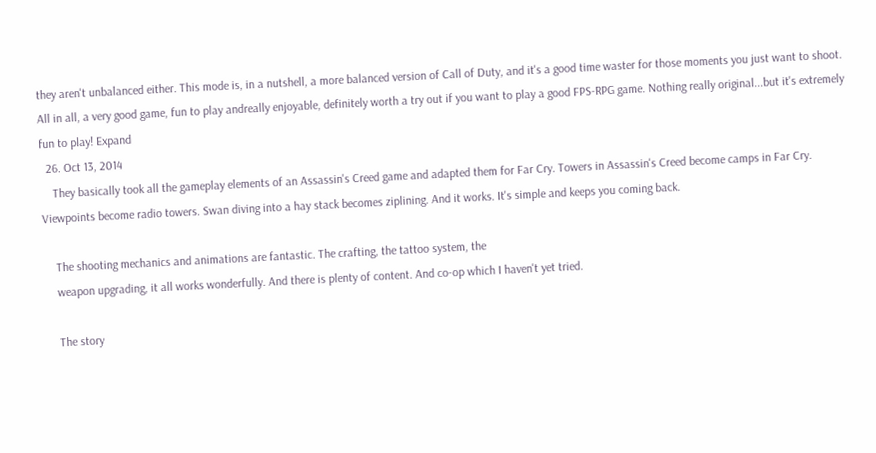they aren't unbalanced either. This mode is, in a nutshell, a more balanced version of Call of Duty, and it's a good time waster for those moments you just want to shoot. All in all, a very good game, fun to play andreally enjoyable, definitely worth a try out if you want to play a good FPS-RPG game. Nothing really original...but it's extremely fun to play! Expand
  26. Oct 13, 2014
    They basically took all the gameplay elements of an Assassin's Creed game and adapted them for Far Cry. Towers in Assassin's Creed become camps in Far Cry. Viewpoints become radio towers. Swan diving into a hay stack becomes ziplining. And it works. It's simple and keeps you coming back.

    The shooting mechanics and animations are fantastic. The crafting, the tattoo system, the
    weapon upgrading, it all works wonderfully. And there is plenty of content. And co-op which I haven't yet tried.

    The story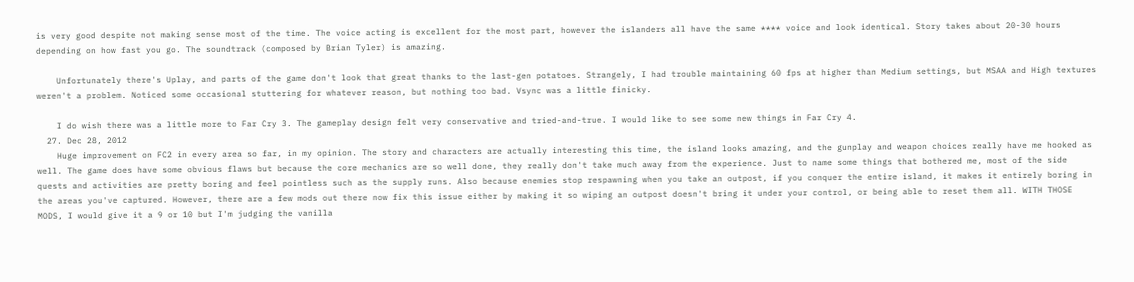is very good despite not making sense most of the time. The voice acting is excellent for the most part, however the islanders all have the same **** voice and look identical. Story takes about 20-30 hours depending on how fast you go. The soundtrack (composed by Brian Tyler) is amazing.

    Unfortunately there's Uplay, and parts of the game don't look that great thanks to the last-gen potatoes. Strangely, I had trouble maintaining 60 fps at higher than Medium settings, but MSAA and High textures weren't a problem. Noticed some occasional stuttering for whatever reason, but nothing too bad. Vsync was a little finicky.

    I do wish there was a little more to Far Cry 3. The gameplay design felt very conservative and tried-and-true. I would like to see some new things in Far Cry 4.
  27. Dec 28, 2012
    Huge improvement on FC2 in every area so far, in my opinion. The story and characters are actually interesting this time, the island looks amazing, and the gunplay and weapon choices really have me hooked as well. The game does have some obvious flaws but because the core mechanics are so well done, they really don't take much away from the experience. Just to name some things that bothered me, most of the side quests and activities are pretty boring and feel pointless such as the supply runs. Also because enemies stop respawning when you take an outpost, if you conquer the entire island, it makes it entirely boring in the areas you've captured. However, there are a few mods out there now fix this issue either by making it so wiping an outpost doesn't bring it under your control, or being able to reset them all. WITH THOSE MODS, I would give it a 9 or 10 but I'm judging the vanilla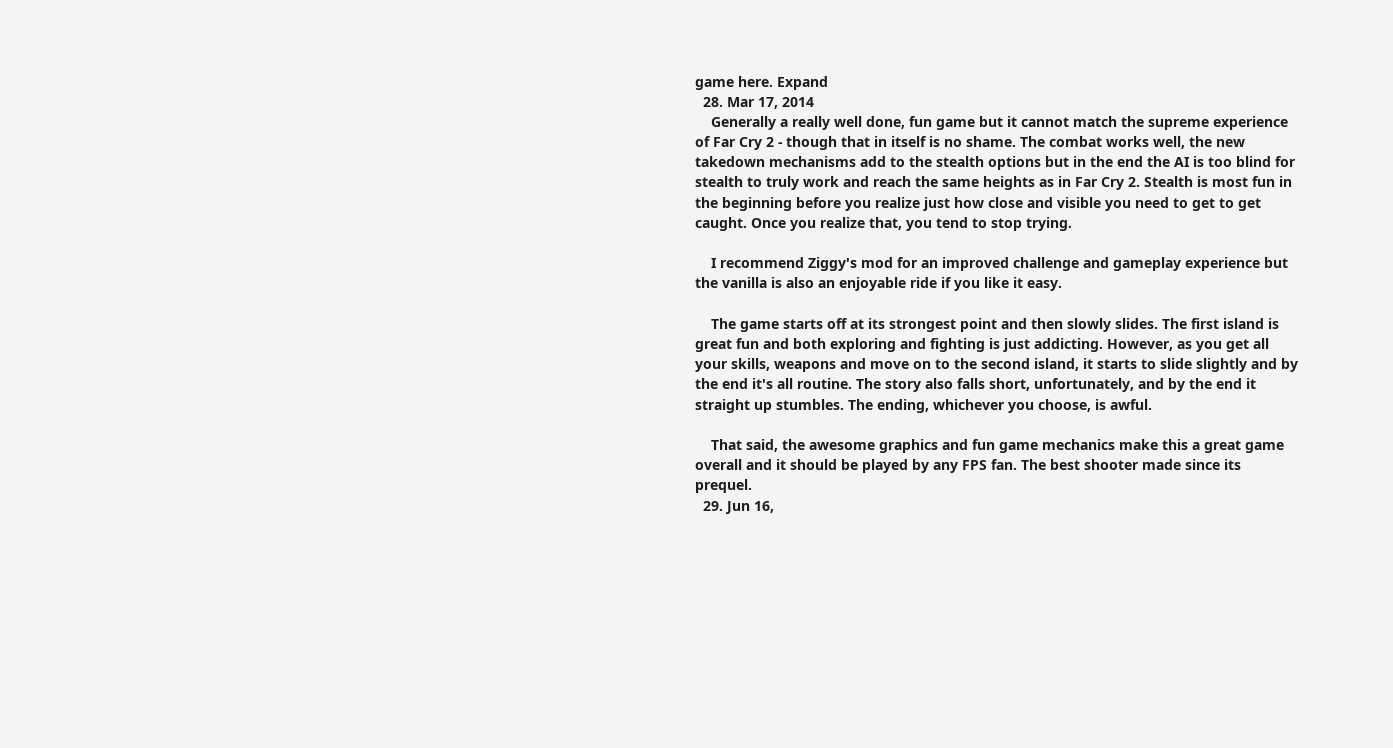game here. Expand
  28. Mar 17, 2014
    Generally a really well done, fun game but it cannot match the supreme experience of Far Cry 2 - though that in itself is no shame. The combat works well, the new takedown mechanisms add to the stealth options but in the end the AI is too blind for stealth to truly work and reach the same heights as in Far Cry 2. Stealth is most fun in the beginning before you realize just how close and visible you need to get to get caught. Once you realize that, you tend to stop trying.

    I recommend Ziggy's mod for an improved challenge and gameplay experience but the vanilla is also an enjoyable ride if you like it easy.

    The game starts off at its strongest point and then slowly slides. The first island is great fun and both exploring and fighting is just addicting. However, as you get all your skills, weapons and move on to the second island, it starts to slide slightly and by the end it's all routine. The story also falls short, unfortunately, and by the end it straight up stumbles. The ending, whichever you choose, is awful.

    That said, the awesome graphics and fun game mechanics make this a great game overall and it should be played by any FPS fan. The best shooter made since its prequel.
  29. Jun 16,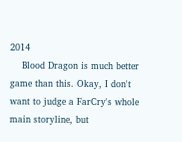2014
    Blood Dragon is much better game than this. Okay, I don't want to judge a FarCry's whole main storyline, but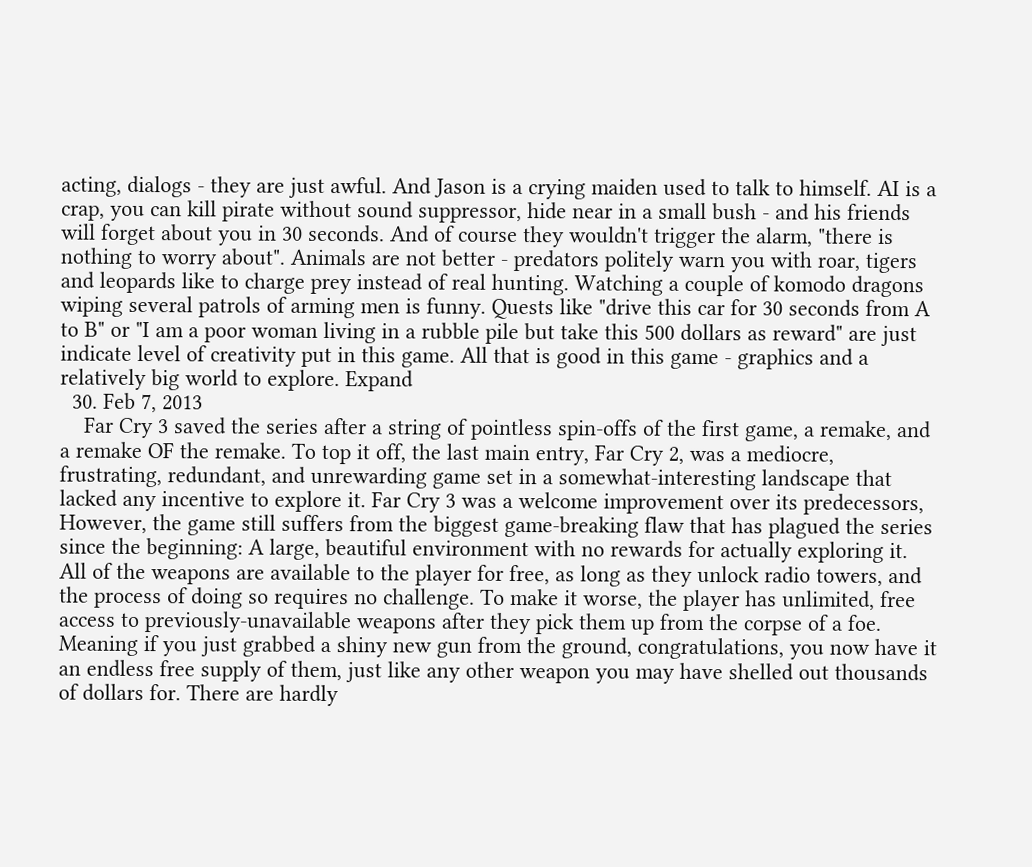acting, dialogs - they are just awful. And Jason is a crying maiden used to talk to himself. AI is a crap, you can kill pirate without sound suppressor, hide near in a small bush - and his friends will forget about you in 30 seconds. And of course they wouldn't trigger the alarm, "there is nothing to worry about". Animals are not better - predators politely warn you with roar, tigers and leopards like to charge prey instead of real hunting. Watching a couple of komodo dragons wiping several patrols of arming men is funny. Quests like "drive this car for 30 seconds from A to B" or "I am a poor woman living in a rubble pile but take this 500 dollars as reward" are just indicate level of creativity put in this game. All that is good in this game - graphics and a relatively big world to explore. Expand
  30. Feb 7, 2013
    Far Cry 3 saved the series after a string of pointless spin-offs of the first game, a remake, and a remake OF the remake. To top it off, the last main entry, Far Cry 2, was a mediocre, frustrating, redundant, and unrewarding game set in a somewhat-interesting landscape that lacked any incentive to explore it. Far Cry 3 was a welcome improvement over its predecessors, However, the game still suffers from the biggest game-breaking flaw that has plagued the series since the beginning: A large, beautiful environment with no rewards for actually exploring it. All of the weapons are available to the player for free, as long as they unlock radio towers, and the process of doing so requires no challenge. To make it worse, the player has unlimited, free access to previously-unavailable weapons after they pick them up from the corpse of a foe. Meaning if you just grabbed a shiny new gun from the ground, congratulations, you now have it an endless free supply of them, just like any other weapon you may have shelled out thousands of dollars for. There are hardly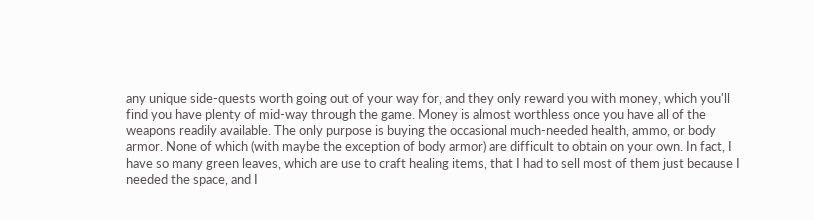any unique side-quests worth going out of your way for, and they only reward you with money, which you'll find you have plenty of mid-way through the game. Money is almost worthless once you have all of the weapons readily available. The only purpose is buying the occasional much-needed health, ammo, or body armor. None of which (with maybe the exception of body armor) are difficult to obtain on your own. In fact, I have so many green leaves, which are use to craft healing items, that I had to sell most of them just because I needed the space, and I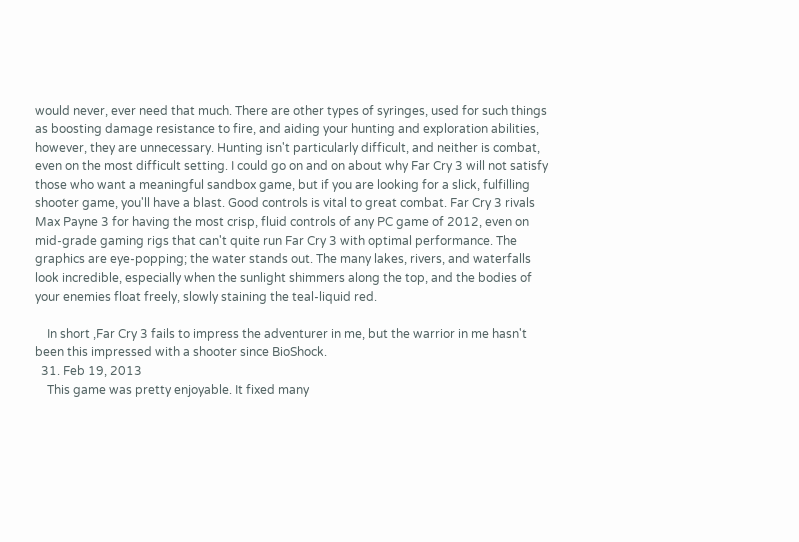would never, ever need that much. There are other types of syringes, used for such things as boosting damage resistance to fire, and aiding your hunting and exploration abilities, however, they are unnecessary. Hunting isn't particularly difficult, and neither is combat, even on the most difficult setting. I could go on and on about why Far Cry 3 will not satisfy those who want a meaningful sandbox game, but if you are looking for a slick, fulfilling shooter game, you'll have a blast. Good controls is vital to great combat. Far Cry 3 rivals Max Payne 3 for having the most crisp, fluid controls of any PC game of 2012, even on mid-grade gaming rigs that can't quite run Far Cry 3 with optimal performance. The graphics are eye-popping; the water stands out. The many lakes, rivers, and waterfalls look incredible, especially when the sunlight shimmers along the top, and the bodies of your enemies float freely, slowly staining the teal-liquid red.

    In short ,Far Cry 3 fails to impress the adventurer in me, but the warrior in me hasn't been this impressed with a shooter since BioShock.
  31. Feb 19, 2013
    This game was pretty enjoyable. It fixed many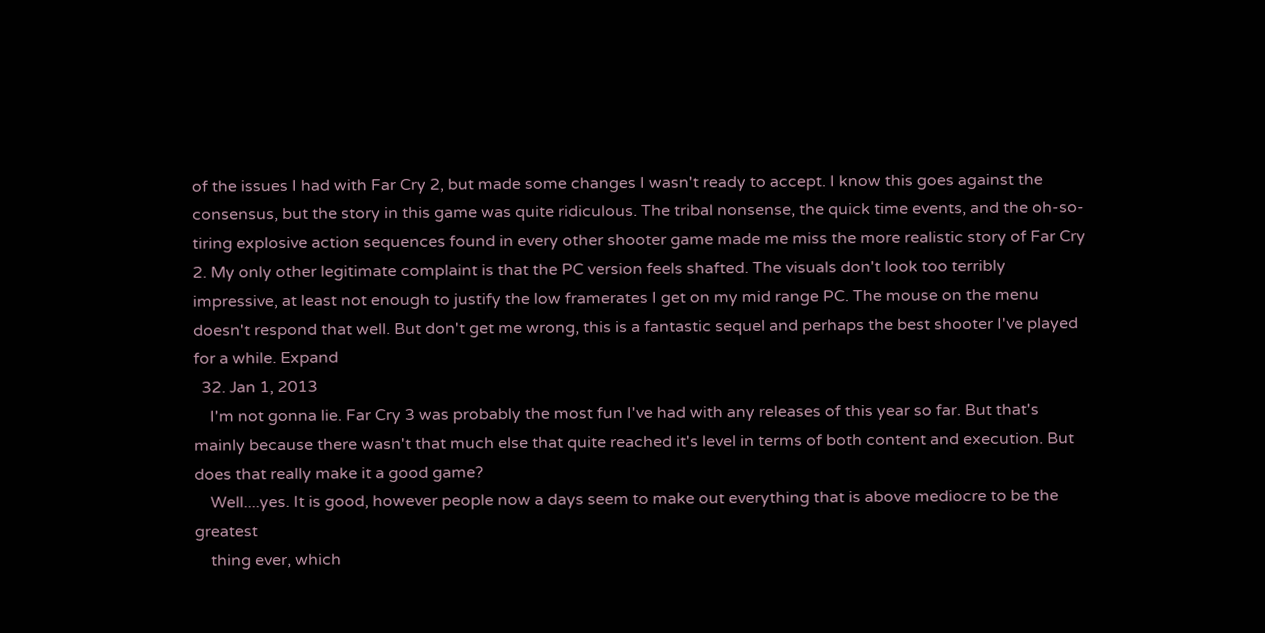of the issues I had with Far Cry 2, but made some changes I wasn't ready to accept. I know this goes against the consensus, but the story in this game was quite ridiculous. The tribal nonsense, the quick time events, and the oh-so-tiring explosive action sequences found in every other shooter game made me miss the more realistic story of Far Cry 2. My only other legitimate complaint is that the PC version feels shafted. The visuals don't look too terribly impressive, at least not enough to justify the low framerates I get on my mid range PC. The mouse on the menu doesn't respond that well. But don't get me wrong, this is a fantastic sequel and perhaps the best shooter I've played for a while. Expand
  32. Jan 1, 2013
    I'm not gonna lie. Far Cry 3 was probably the most fun I've had with any releases of this year so far. But that's mainly because there wasn't that much else that quite reached it's level in terms of both content and execution. But does that really make it a good game?
    Well....yes. It is good, however people now a days seem to make out everything that is above mediocre to be the greatest
    thing ever, which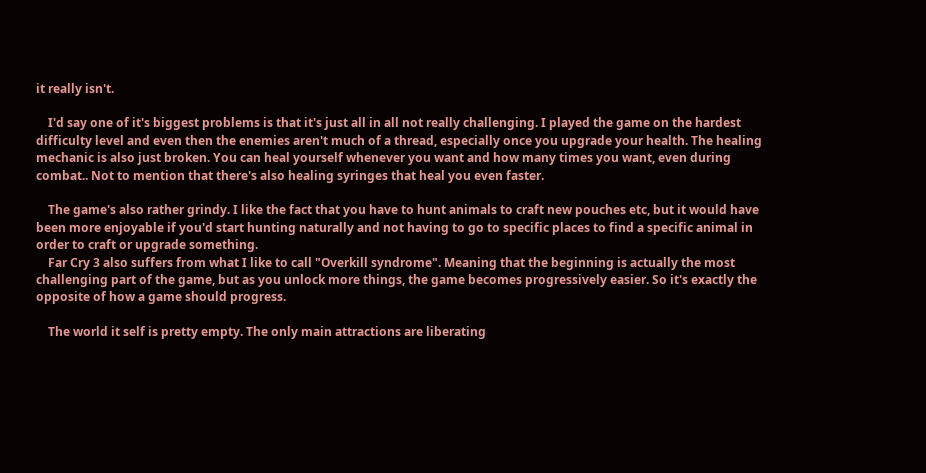it really isn't.

    I'd say one of it's biggest problems is that it's just all in all not really challenging. I played the game on the hardest difficulty level and even then the enemies aren't much of a thread, especially once you upgrade your health. The healing mechanic is also just broken. You can heal yourself whenever you want and how many times you want, even during combat.. Not to mention that there's also healing syringes that heal you even faster.

    The game's also rather grindy. I like the fact that you have to hunt animals to craft new pouches etc, but it would have been more enjoyable if you'd start hunting naturally and not having to go to specific places to find a specific animal in order to craft or upgrade something.
    Far Cry 3 also suffers from what I like to call "Overkill syndrome". Meaning that the beginning is actually the most challenging part of the game, but as you unlock more things, the game becomes progressively easier. So it's exactly the opposite of how a game should progress.

    The world it self is pretty empty. The only main attractions are liberating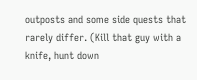outposts and some side quests that rarely differ. (Kill that guy with a knife, hunt down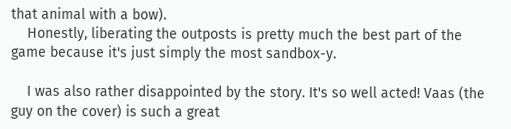that animal with a bow).
    Honestly, liberating the outposts is pretty much the best part of the game because it's just simply the most sandbox-y.

    I was also rather disappointed by the story. It's so well acted! Vaas (the guy on the cover) is such a great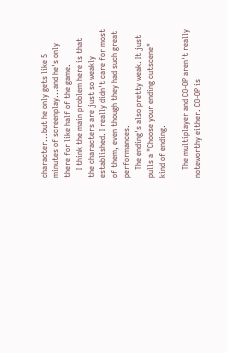character...but he only gets like 5 minutes of screenplay...and he's only there for like half of the game.
    I think the main problem here is that the characters are just so weakly established. I really didn't care for most of them, even though they had such great performances.
    The ending's also pretty weak. It just pulls a "Choose your ending cutscene" kind of ending.

    The multiplayer and CO-OP aren't really noteworthy either. CO-OP is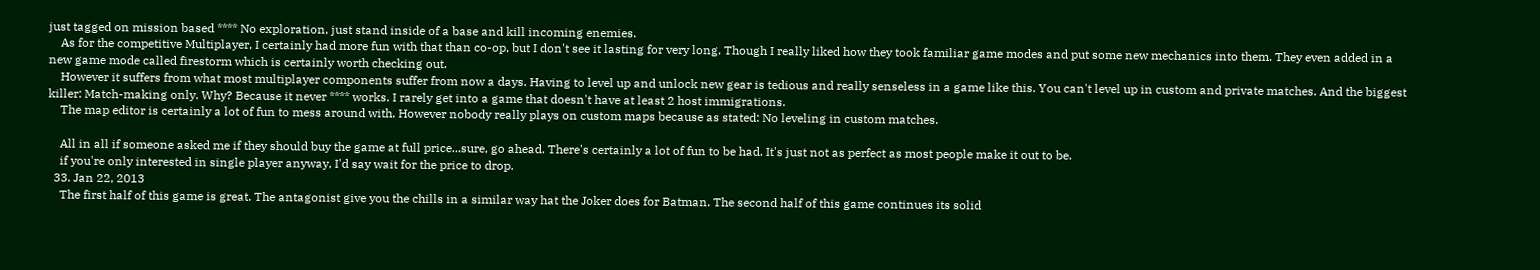just tagged on mission based **** No exploration, just stand inside of a base and kill incoming enemies.
    As for the competitive Multiplayer, I certainly had more fun with that than co-op, but I don't see it lasting for very long. Though I really liked how they took familiar game modes and put some new mechanics into them. They even added in a new game mode called firestorm which is certainly worth checking out.
    However it suffers from what most multiplayer components suffer from now a days. Having to level up and unlock new gear is tedious and really senseless in a game like this. You can't level up in custom and private matches. And the biggest killer: Match-making only. Why? Because it never **** works. I rarely get into a game that doesn't have at least 2 host immigrations.
    The map editor is certainly a lot of fun to mess around with. However nobody really plays on custom maps because as stated: No leveling in custom matches.

    All in all if someone asked me if they should buy the game at full price...sure, go ahead. There's certainly a lot of fun to be had. It's just not as perfect as most people make it out to be.
    if you're only interested in single player anyway, I'd say wait for the price to drop.
  33. Jan 22, 2013
    The first half of this game is great. The antagonist give you the chills in a similar way hat the Joker does for Batman. The second half of this game continues its solid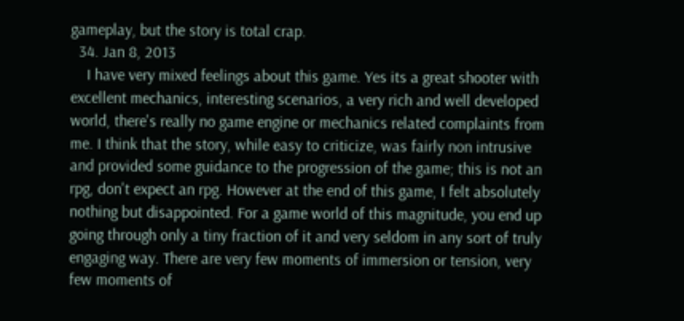gameplay, but the story is total crap.
  34. Jan 8, 2013
    I have very mixed feelings about this game. Yes its a great shooter with excellent mechanics, interesting scenarios, a very rich and well developed world, there's really no game engine or mechanics related complaints from me. I think that the story, while easy to criticize, was fairly non intrusive and provided some guidance to the progression of the game; this is not an rpg, don't expect an rpg. However at the end of this game, I felt absolutely nothing but disappointed. For a game world of this magnitude, you end up going through only a tiny fraction of it and very seldom in any sort of truly engaging way. There are very few moments of immersion or tension, very few moments of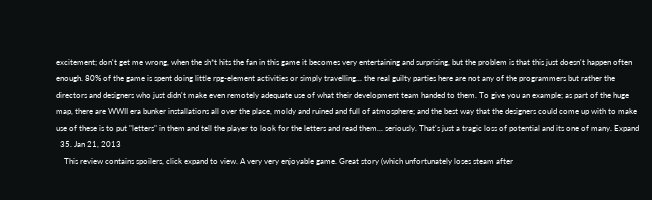excitement; don't get me wrong, when the sh*t hits the fan in this game it becomes very entertaining and surprising, but the problem is that this just doesn't happen often enough. 80% of the game is spent doing little rpg-element activities or simply travelling... the real guilty parties here are not any of the programmers but rather the directors and designers who just didn't make even remotely adequate use of what their development team handed to them. To give you an example; as part of the huge map, there are WWII era bunker installations all over the place, moldy and ruined and full of atmosphere; and the best way that the designers could come up with to make use of these is to put "letters" in them and tell the player to look for the letters and read them... seriously. That's just a tragic loss of potential and its one of many. Expand
  35. Jan 21, 2013
    This review contains spoilers, click expand to view. A very very enjoyable game. Great story (which unfortunately loses steam after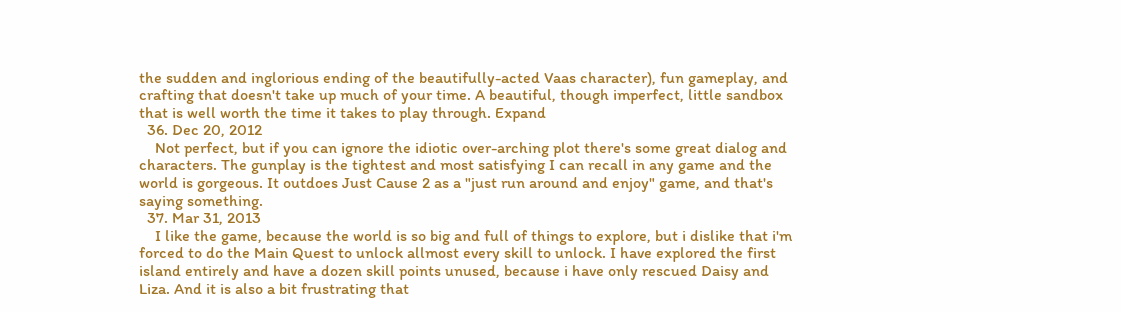the sudden and inglorious ending of the beautifully-acted Vaas character), fun gameplay, and crafting that doesn't take up much of your time. A beautiful, though imperfect, little sandbox that is well worth the time it takes to play through. Expand
  36. Dec 20, 2012
    Not perfect, but if you can ignore the idiotic over-arching plot there's some great dialog and characters. The gunplay is the tightest and most satisfying I can recall in any game and the world is gorgeous. It outdoes Just Cause 2 as a "just run around and enjoy" game, and that's saying something.
  37. Mar 31, 2013
    I like the game, because the world is so big and full of things to explore, but i dislike that i'm forced to do the Main Quest to unlock allmost every skill to unlock. I have explored the first island entirely and have a dozen skill points unused, because i have only rescued Daisy and Liza. And it is also a bit frustrating that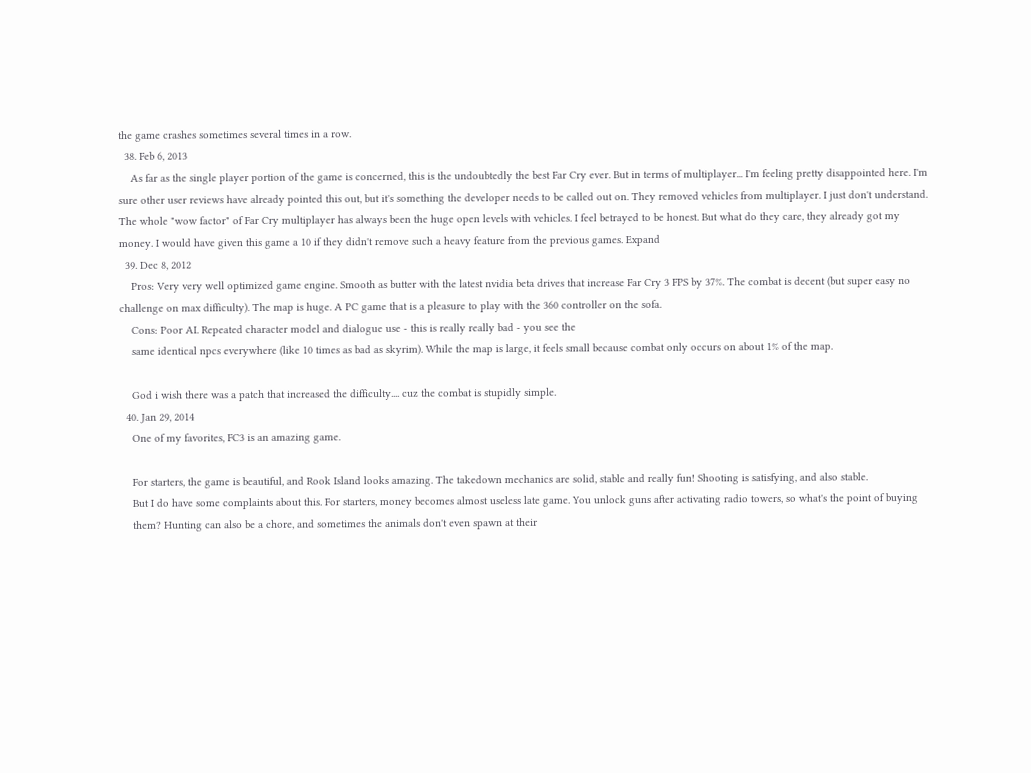the game crashes sometimes several times in a row.
  38. Feb 6, 2013
    As far as the single player portion of the game is concerned, this is the undoubtedly the best Far Cry ever. But in terms of multiplayer... I'm feeling pretty disappointed here. I'm sure other user reviews have already pointed this out, but it's something the developer needs to be called out on. They removed vehicles from multiplayer. I just don't understand. The whole "wow factor" of Far Cry multiplayer has always been the huge open levels with vehicles. I feel betrayed to be honest. But what do they care, they already got my money. I would have given this game a 10 if they didn't remove such a heavy feature from the previous games. Expand
  39. Dec 8, 2012
    Pros: Very very well optimized game engine. Smooth as butter with the latest nvidia beta drives that increase Far Cry 3 FPS by 37%. The combat is decent (but super easy no challenge on max difficulty). The map is huge. A PC game that is a pleasure to play with the 360 controller on the sofa.
    Cons: Poor AI. Repeated character model and dialogue use - this is really really bad - you see the
    same identical npcs everywhere (like 10 times as bad as skyrim). While the map is large, it feels small because combat only occurs on about 1% of the map.

    God i wish there was a patch that increased the difficulty.... cuz the combat is stupidly simple.
  40. Jan 29, 2014
    One of my favorites, FC3 is an amazing game.

    For starters, the game is beautiful, and Rook Island looks amazing. The takedown mechanics are solid, stable and really fun! Shooting is satisfying, and also stable.
    But I do have some complaints about this. For starters, money becomes almost useless late game. You unlock guns after activating radio towers, so what's the point of buying
    them? Hunting can also be a chore, and sometimes the animals don't even spawn at their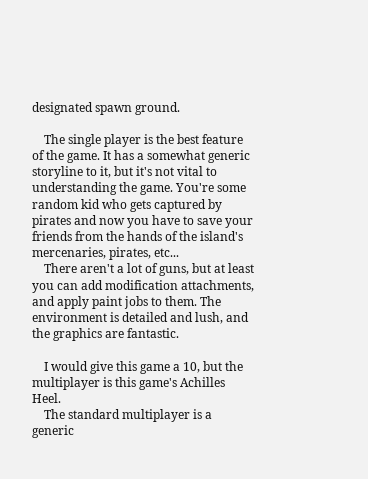designated spawn ground.

    The single player is the best feature of the game. It has a somewhat generic storyline to it, but it's not vital to understanding the game. You're some random kid who gets captured by pirates and now you have to save your friends from the hands of the island's mercenaries, pirates, etc...
    There aren't a lot of guns, but at least you can add modification attachments, and apply paint jobs to them. The environment is detailed and lush, and the graphics are fantastic.

    I would give this game a 10, but the multiplayer is this game's Achilles Heel.
    The standard multiplayer is a generic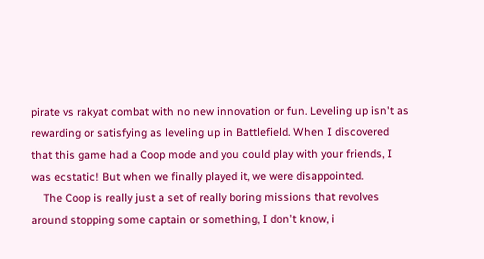pirate vs rakyat combat with no new innovation or fun. Leveling up isn't as rewarding or satisfying as leveling up in Battlefield. When I discovered that this game had a Coop mode and you could play with your friends, I was ecstatic! But when we finally played it, we were disappointed.
    The Coop is really just a set of really boring missions that revolves around stopping some captain or something, I don't know, i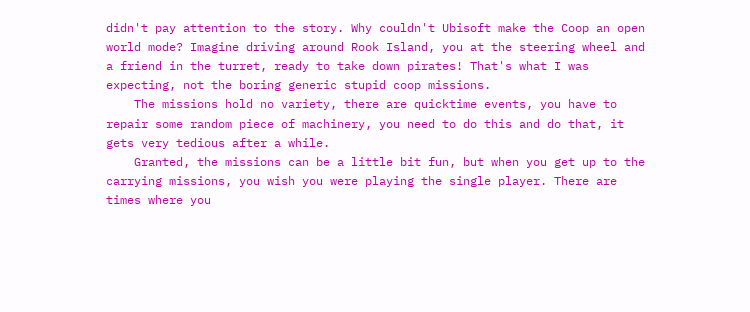didn't pay attention to the story. Why couldn't Ubisoft make the Coop an open world mode? Imagine driving around Rook Island, you at the steering wheel and a friend in the turret, ready to take down pirates! That's what I was expecting, not the boring generic stupid coop missions.
    The missions hold no variety, there are quicktime events, you have to repair some random piece of machinery, you need to do this and do that, it gets very tedious after a while.
    Granted, the missions can be a little bit fun, but when you get up to the carrying missions, you wish you were playing the single player. There are times where you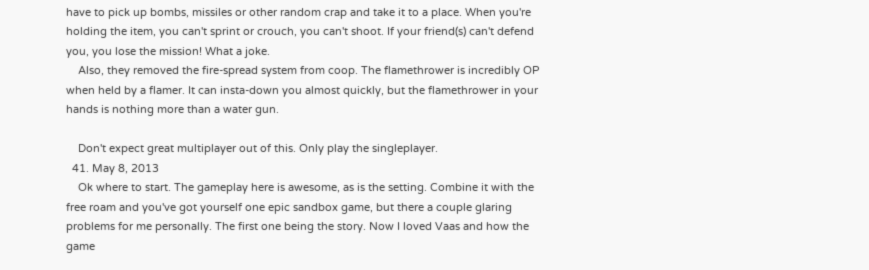have to pick up bombs, missiles or other random crap and take it to a place. When you're holding the item, you can't sprint or crouch, you can't shoot. If your friend(s) can't defend you, you lose the mission! What a joke.
    Also, they removed the fire-spread system from coop. The flamethrower is incredibly OP when held by a flamer. It can insta-down you almost quickly, but the flamethrower in your hands is nothing more than a water gun.

    Don't expect great multiplayer out of this. Only play the singleplayer.
  41. May 8, 2013
    Ok where to start. The gameplay here is awesome, as is the setting. Combine it with the free roam and you've got yourself one epic sandbox game, but there a couple glaring problems for me personally. The first one being the story. Now I loved Vaas and how the game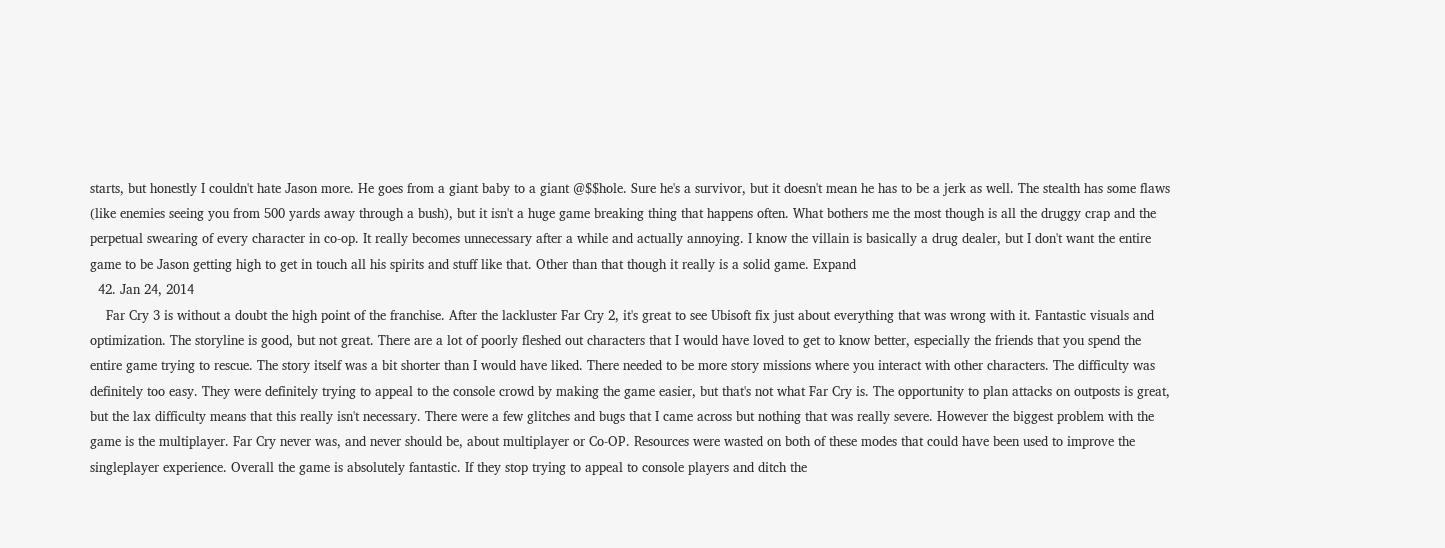starts, but honestly I couldn't hate Jason more. He goes from a giant baby to a giant @$$hole. Sure he's a survivor, but it doesn't mean he has to be a jerk as well. The stealth has some flaws (like enemies seeing you from 500 yards away through a bush), but it isn't a huge game breaking thing that happens often. What bothers me the most though is all the druggy crap and the perpetual swearing of every character in co-op. It really becomes unnecessary after a while and actually annoying. I know the villain is basically a drug dealer, but I don't want the entire game to be Jason getting high to get in touch all his spirits and stuff like that. Other than that though it really is a solid game. Expand
  42. Jan 24, 2014
    Far Cry 3 is without a doubt the high point of the franchise. After the lackluster Far Cry 2, it's great to see Ubisoft fix just about everything that was wrong with it. Fantastic visuals and optimization. The storyline is good, but not great. There are a lot of poorly fleshed out characters that I would have loved to get to know better, especially the friends that you spend the entire game trying to rescue. The story itself was a bit shorter than I would have liked. There needed to be more story missions where you interact with other characters. The difficulty was definitely too easy. They were definitely trying to appeal to the console crowd by making the game easier, but that's not what Far Cry is. The opportunity to plan attacks on outposts is great, but the lax difficulty means that this really isn't necessary. There were a few glitches and bugs that I came across but nothing that was really severe. However the biggest problem with the game is the multiplayer. Far Cry never was, and never should be, about multiplayer or Co-OP. Resources were wasted on both of these modes that could have been used to improve the singleplayer experience. Overall the game is absolutely fantastic. If they stop trying to appeal to console players and ditch the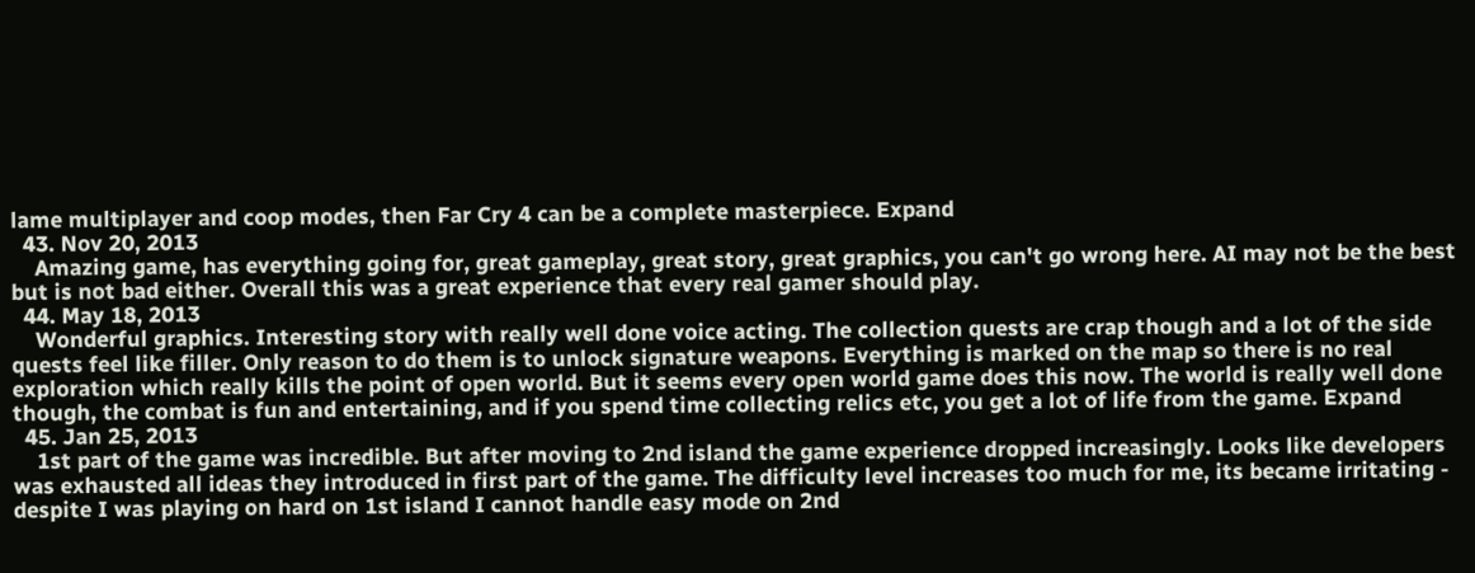lame multiplayer and coop modes, then Far Cry 4 can be a complete masterpiece. Expand
  43. Nov 20, 2013
    Amazing game, has everything going for, great gameplay, great story, great graphics, you can't go wrong here. AI may not be the best but is not bad either. Overall this was a great experience that every real gamer should play.
  44. May 18, 2013
    Wonderful graphics. Interesting story with really well done voice acting. The collection quests are crap though and a lot of the side quests feel like filler. Only reason to do them is to unlock signature weapons. Everything is marked on the map so there is no real exploration which really kills the point of open world. But it seems every open world game does this now. The world is really well done though, the combat is fun and entertaining, and if you spend time collecting relics etc, you get a lot of life from the game. Expand
  45. Jan 25, 2013
    1st part of the game was incredible. But after moving to 2nd island the game experience dropped increasingly. Looks like developers was exhausted all ideas they introduced in first part of the game. The difficulty level increases too much for me, its became irritating - despite I was playing on hard on 1st island I cannot handle easy mode on 2nd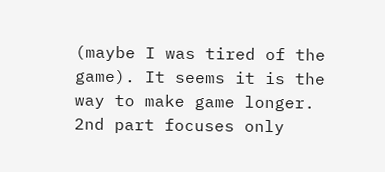(maybe I was tired of the game). It seems it is the way to make game longer. 2nd part focuses only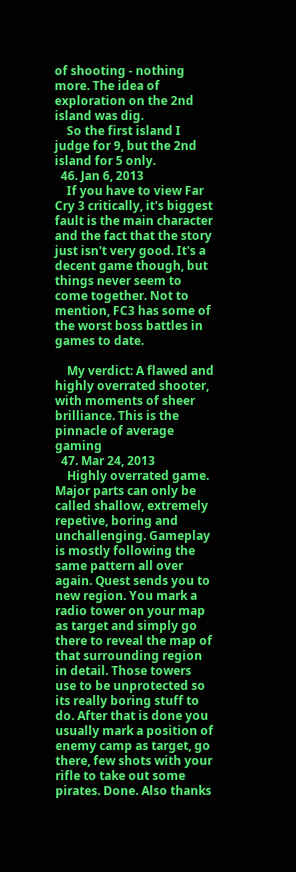of shooting - nothing more. The idea of exploration on the 2nd island was dig.
    So the first island I judge for 9, but the 2nd island for 5 only.
  46. Jan 6, 2013
    If you have to view Far Cry 3 critically, it's biggest fault is the main character and the fact that the story just isn't very good. It's a decent game though, but things never seem to come together. Not to mention, FC3 has some of the worst boss battles in games to date.

    My verdict: A flawed and highly overrated shooter, with moments of sheer brilliance. This is the pinnacle of average gaming
  47. Mar 24, 2013
    Highly overrated game. Major parts can only be called shallow, extremely repetive, boring and unchallenging. Gameplay is mostly following the same pattern all over again. Quest sends you to new region. You mark a radio tower on your map as target and simply go there to reveal the map of that surrounding region in detail. Those towers use to be unprotected so its really boring stuff to do. After that is done you usually mark a position of enemy camp as target, go there, few shots with your rifle to take out some pirates. Done. Also thanks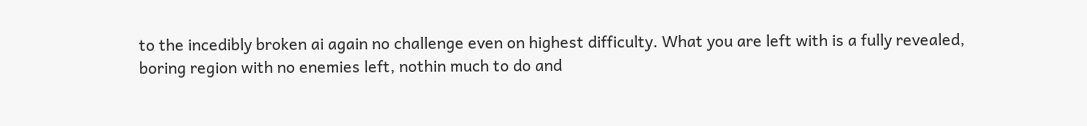to the incedibly broken ai again no challenge even on highest difficulty. What you are left with is a fully revealed, boring region with no enemies left, nothin much to do and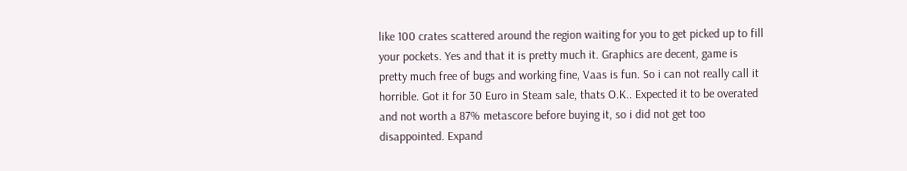like 100 crates scattered around the region waiting for you to get picked up to fill your pockets. Yes and that it is pretty much it. Graphics are decent, game is pretty much free of bugs and working fine, Vaas is fun. So i can not really call it horrible. Got it for 30 Euro in Steam sale, thats O.K.. Expected it to be overated and not worth a 87% metascore before buying it, so i did not get too disappointed. Expand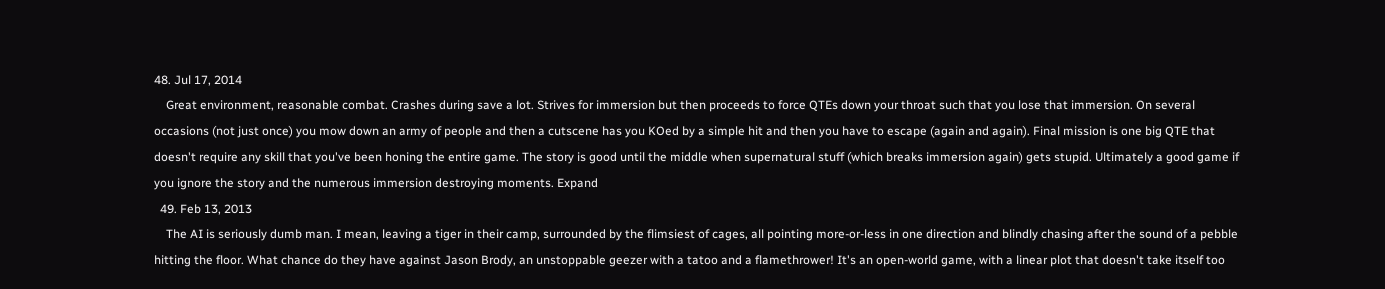48. Jul 17, 2014
    Great environment, reasonable combat. Crashes during save a lot. Strives for immersion but then proceeds to force QTEs down your throat such that you lose that immersion. On several occasions (not just once) you mow down an army of people and then a cutscene has you KOed by a simple hit and then you have to escape (again and again). Final mission is one big QTE that doesn't require any skill that you've been honing the entire game. The story is good until the middle when supernatural stuff (which breaks immersion again) gets stupid. Ultimately a good game if you ignore the story and the numerous immersion destroying moments. Expand
  49. Feb 13, 2013
    The AI is seriously dumb man. I mean, leaving a tiger in their camp, surrounded by the flimsiest of cages, all pointing more-or-less in one direction and blindly chasing after the sound of a pebble hitting the floor. What chance do they have against Jason Brody, an unstoppable geezer with a tatoo and a flamethrower! It's an open-world game, with a linear plot that doesn't take itself too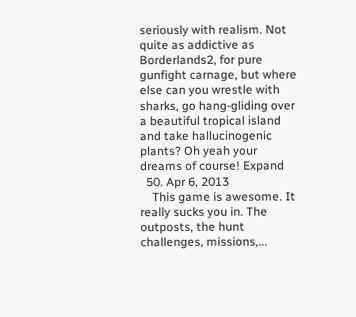seriously with realism. Not quite as addictive as Borderlands2, for pure gunfight carnage, but where else can you wrestle with sharks, go hang-gliding over a beautiful tropical island and take hallucinogenic plants? Oh yeah your dreams of course! Expand
  50. Apr 6, 2013
    This game is awesome. It really sucks you in. The outposts, the hunt challenges, missions,...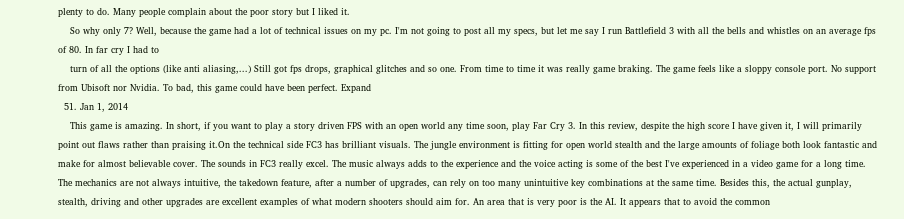plenty to do. Many people complain about the poor story but I liked it.
    So why only 7? Well, because the game had a lot of technical issues on my pc. I'm not going to post all my specs, but let me say I run Battlefield 3 with all the bells and whistles on an average fps of 80. In far cry I had to
    turn of all the options (like anti aliasing,...) Still got fps drops, graphical glitches and so one. From time to time it was really game braking. The game feels like a sloppy console port. No support from Ubisoft nor Nvidia. To bad, this game could have been perfect. Expand
  51. Jan 1, 2014
    This game is amazing. In short, if you want to play a story driven FPS with an open world any time soon, play Far Cry 3. In this review, despite the high score I have given it, I will primarily point out flaws rather than praising it.On the technical side FC3 has brilliant visuals. The jungle environment is fitting for open world stealth and the large amounts of foliage both look fantastic and make for almost believable cover. The sounds in FC3 really excel. The music always adds to the experience and the voice acting is some of the best I've experienced in a video game for a long time. The mechanics are not always intuitive, the takedown feature, after a number of upgrades, can rely on too many unintuitive key combinations at the same time. Besides this, the actual gunplay, stealth, driving and other upgrades are excellent examples of what modern shooters should aim for. An area that is very poor is the AI. It appears that to avoid the common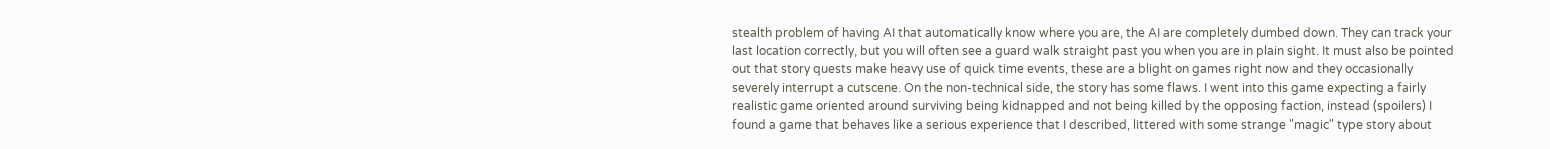stealth problem of having AI that automatically know where you are, the AI are completely dumbed down. They can track your last location correctly, but you will often see a guard walk straight past you when you are in plain sight. It must also be pointed out that story quests make heavy use of quick time events, these are a blight on games right now and they occasionally severely interrupt a cutscene. On the non-technical side, the story has some flaws. I went into this game expecting a fairly realistic game oriented around surviving being kidnapped and not being killed by the opposing faction, instead (spoilers) I found a game that behaves like a serious experience that I described, littered with some strange "magic" type story about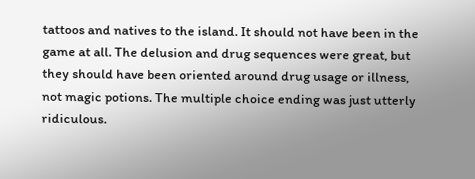tattoos and natives to the island. It should not have been in the game at all. The delusion and drug sequences were great, but they should have been oriented around drug usage or illness, not magic potions. The multiple choice ending was just utterly ridiculous.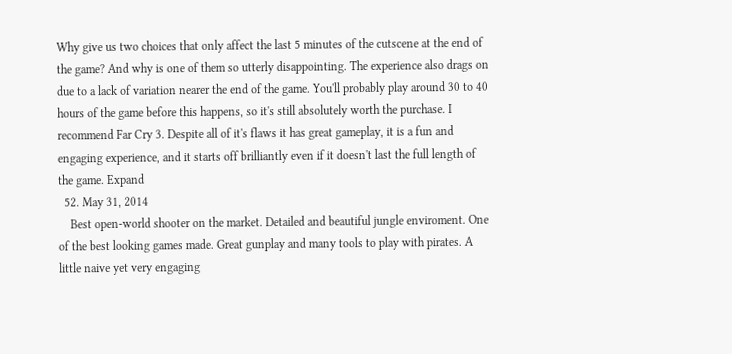Why give us two choices that only affect the last 5 minutes of the cutscene at the end of the game? And why is one of them so utterly disappointing. The experience also drags on due to a lack of variation nearer the end of the game. You'll probably play around 30 to 40 hours of the game before this happens, so it's still absolutely worth the purchase. I recommend Far Cry 3. Despite all of it's flaws it has great gameplay, it is a fun and engaging experience, and it starts off brilliantly even if it doesn't last the full length of the game. Expand
  52. May 31, 2014
    Best open-world shooter on the market. Detailed and beautiful jungle enviroment. One of the best looking games made. Great gunplay and many tools to play with pirates. A little naive yet very engaging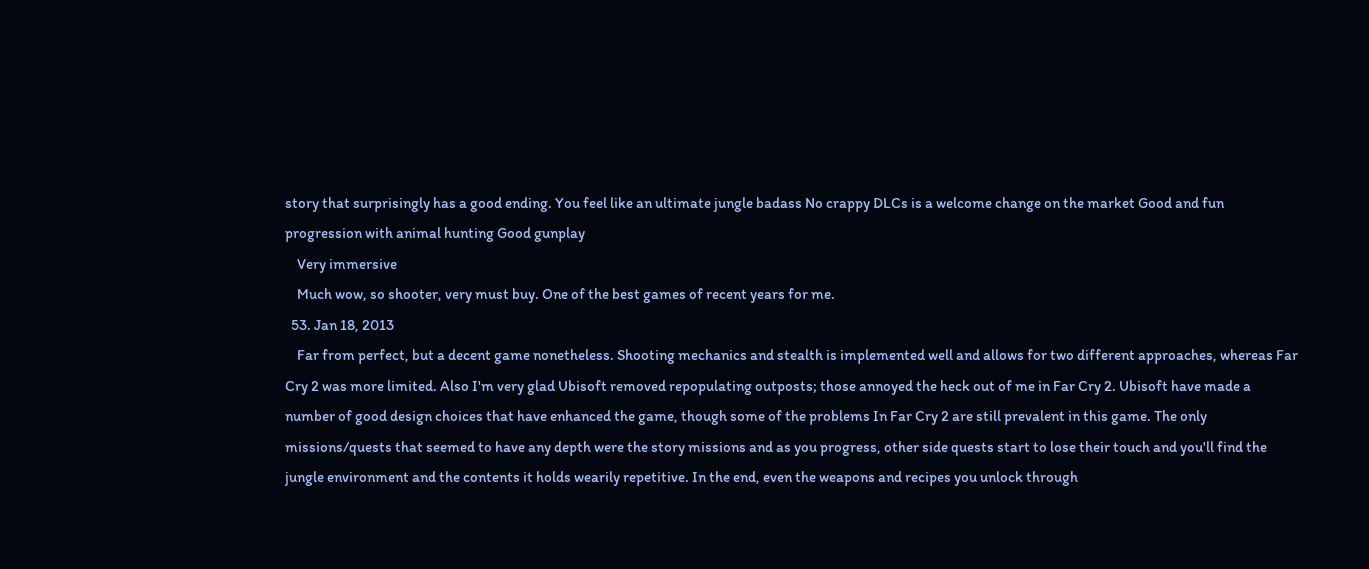story that surprisingly has a good ending. You feel like an ultimate jungle badass No crappy DLCs is a welcome change on the market Good and fun progression with animal hunting Good gunplay
    Very immersive
    Much wow, so shooter, very must buy. One of the best games of recent years for me.
  53. Jan 18, 2013
    Far from perfect, but a decent game nonetheless. Shooting mechanics and stealth is implemented well and allows for two different approaches, whereas Far Cry 2 was more limited. Also I'm very glad Ubisoft removed repopulating outposts; those annoyed the heck out of me in Far Cry 2. Ubisoft have made a number of good design choices that have enhanced the game, though some of the problems In Far Cry 2 are still prevalent in this game. The only missions/quests that seemed to have any depth were the story missions and as you progress, other side quests start to lose their touch and you'll find the jungle environment and the contents it holds wearily repetitive. In the end, even the weapons and recipes you unlock through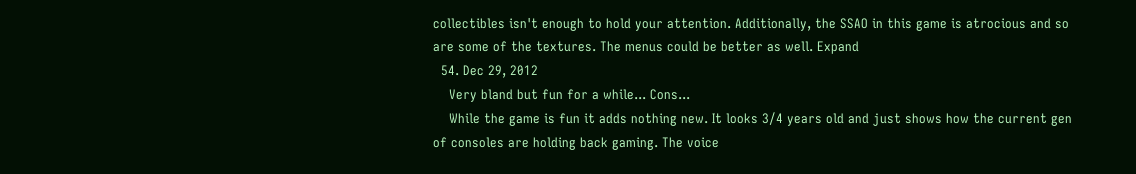collectibles isn't enough to hold your attention. Additionally, the SSAO in this game is atrocious and so are some of the textures. The menus could be better as well. Expand
  54. Dec 29, 2012
    Very bland but fun for a while... Cons...
    While the game is fun it adds nothing new. It looks 3/4 years old and just shows how the current gen of consoles are holding back gaming. The voice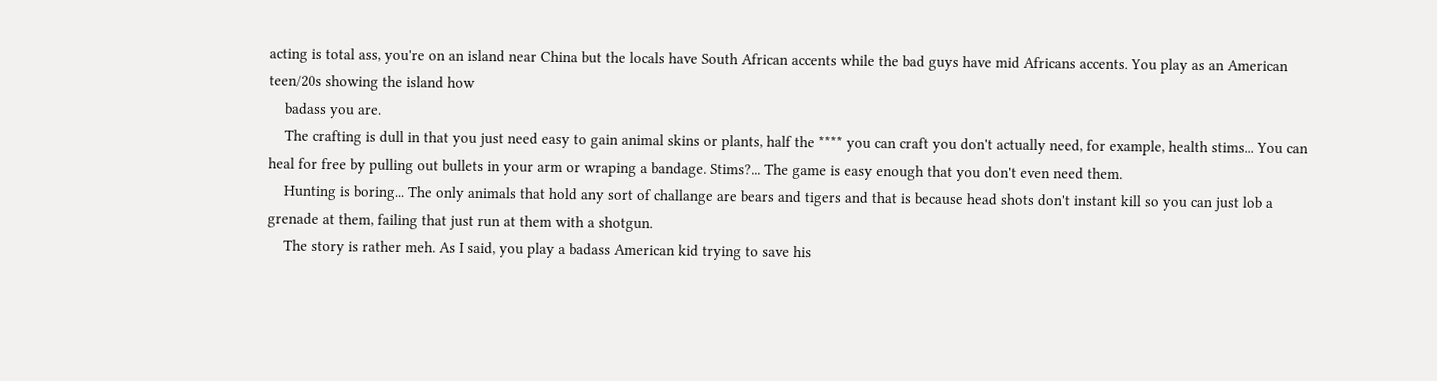acting is total ass, you're on an island near China but the locals have South African accents while the bad guys have mid Africans accents. You play as an American teen/20s showing the island how
    badass you are.
    The crafting is dull in that you just need easy to gain animal skins or plants, half the **** you can craft you don't actually need, for example, health stims... You can heal for free by pulling out bullets in your arm or wraping a bandage. Stims?... The game is easy enough that you don't even need them.
    Hunting is boring... The only animals that hold any sort of challange are bears and tigers and that is because head shots don't instant kill so you can just lob a grenade at them, failing that just run at them with a shotgun.
    The story is rather meh. As I said, you play a badass American kid trying to save his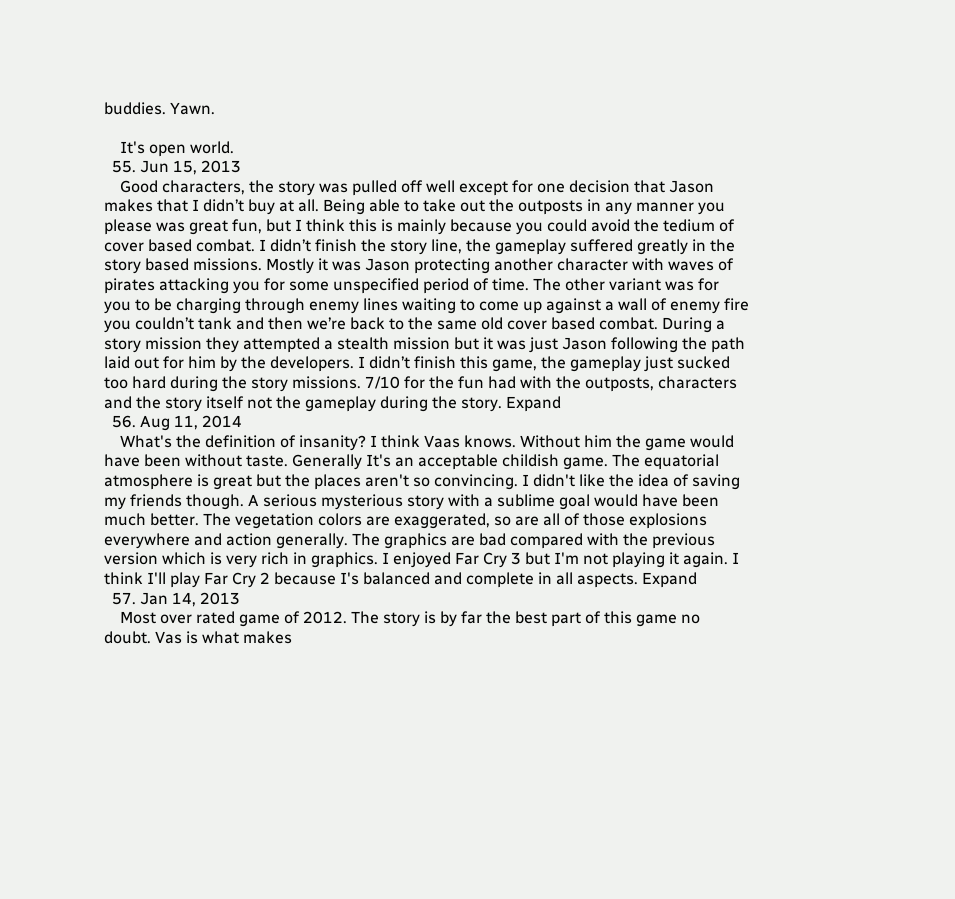buddies. Yawn.

    It's open world.
  55. Jun 15, 2013
    Good characters, the story was pulled off well except for one decision that Jason makes that I didn’t buy at all. Being able to take out the outposts in any manner you please was great fun, but I think this is mainly because you could avoid the tedium of cover based combat. I didn’t finish the story line, the gameplay suffered greatly in the story based missions. Mostly it was Jason protecting another character with waves of pirates attacking you for some unspecified period of time. The other variant was for you to be charging through enemy lines waiting to come up against a wall of enemy fire you couldn’t tank and then we’re back to the same old cover based combat. During a story mission they attempted a stealth mission but it was just Jason following the path laid out for him by the developers. I didn’t finish this game, the gameplay just sucked too hard during the story missions. 7/10 for the fun had with the outposts, characters and the story itself not the gameplay during the story. Expand
  56. Aug 11, 2014
    What's the definition of insanity? I think Vaas knows. Without him the game would have been without taste. Generally It's an acceptable childish game. The equatorial atmosphere is great but the places aren't so convincing. I didn't like the idea of saving my friends though. A serious mysterious story with a sublime goal would have been much better. The vegetation colors are exaggerated, so are all of those explosions everywhere and action generally. The graphics are bad compared with the previous version which is very rich in graphics. I enjoyed Far Cry 3 but I'm not playing it again. I think I'll play Far Cry 2 because I's balanced and complete in all aspects. Expand
  57. Jan 14, 2013
    Most over rated game of 2012. The story is by far the best part of this game no doubt. Vas is what makes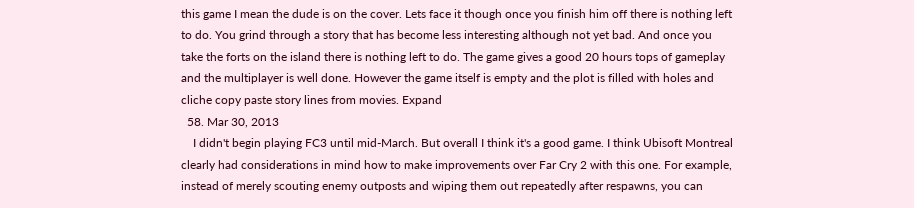this game I mean the dude is on the cover. Lets face it though once you finish him off there is nothing left to do. You grind through a story that has become less interesting although not yet bad. And once you take the forts on the island there is nothing left to do. The game gives a good 20 hours tops of gameplay and the multiplayer is well done. However the game itself is empty and the plot is filled with holes and cliche copy paste story lines from movies. Expand
  58. Mar 30, 2013
    I didn't begin playing FC3 until mid-March. But overall I think it's a good game. I think Ubisoft Montreal clearly had considerations in mind how to make improvements over Far Cry 2 with this one. For example, instead of merely scouting enemy outposts and wiping them out repeatedly after respawns, you can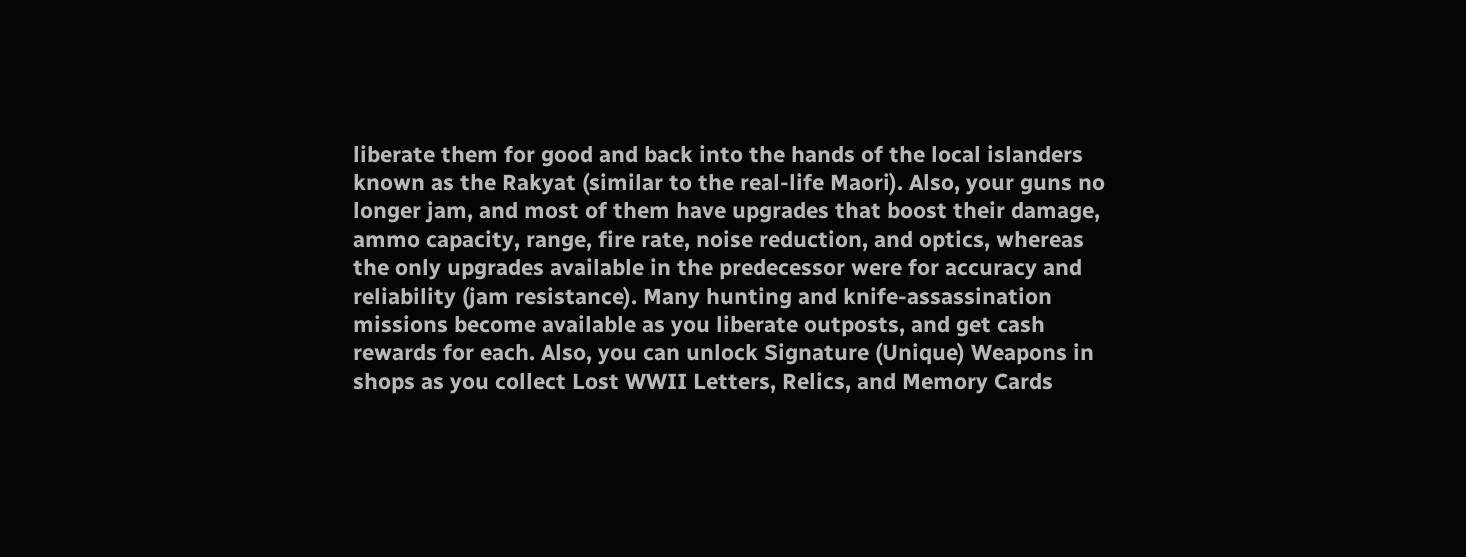liberate them for good and back into the hands of the local islanders known as the Rakyat (similar to the real-life Maori). Also, your guns no longer jam, and most of them have upgrades that boost their damage, ammo capacity, range, fire rate, noise reduction, and optics, whereas the only upgrades available in the predecessor were for accuracy and reliability (jam resistance). Many hunting and knife-assassination missions become available as you liberate outposts, and get cash rewards for each. Also, you can unlock Signature (Unique) Weapons in shops as you collect Lost WWII Letters, Relics, and Memory Cards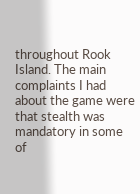throughout Rook Island. The main complaints I had about the game were that stealth was mandatory in some of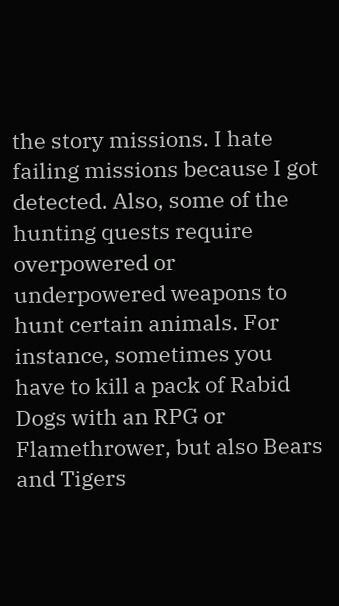the story missions. I hate failing missions because I got detected. Also, some of the hunting quests require overpowered or underpowered weapons to hunt certain animals. For instance, sometimes you have to kill a pack of Rabid Dogs with an RPG or Flamethrower, but also Bears and Tigers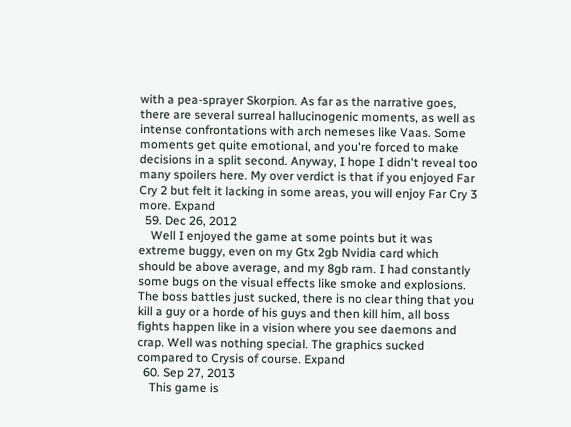with a pea-sprayer Skorpion. As far as the narrative goes, there are several surreal hallucinogenic moments, as well as intense confrontations with arch nemeses like Vaas. Some moments get quite emotional, and you're forced to make decisions in a split second. Anyway, I hope I didn't reveal too many spoilers here. My over verdict is that if you enjoyed Far Cry 2 but felt it lacking in some areas, you will enjoy Far Cry 3 more. Expand
  59. Dec 26, 2012
    Well I enjoyed the game at some points but it was extreme buggy, even on my Gtx 2gb Nvidia card which should be above average, and my 8gb ram. I had constantly some bugs on the visual effects like smoke and explosions. The boss battles just sucked, there is no clear thing that you kill a guy or a horde of his guys and then kill him, all boss fights happen like in a vision where you see daemons and crap. Well was nothing special. The graphics sucked compared to Crysis of course. Expand
  60. Sep 27, 2013
    This game is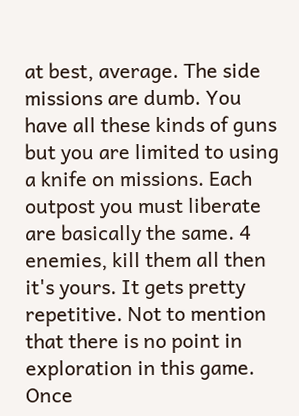at best, average. The side missions are dumb. You have all these kinds of guns but you are limited to using a knife on missions. Each outpost you must liberate are basically the same. 4 enemies, kill them all then it's yours. It gets pretty repetitive. Not to mention that there is no point in exploration in this game. Once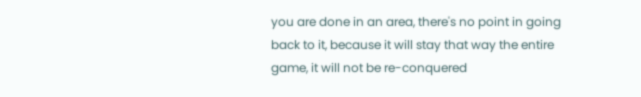you are done in an area, there's no point in going back to it, because it will stay that way the entire game, it will not be re-conquered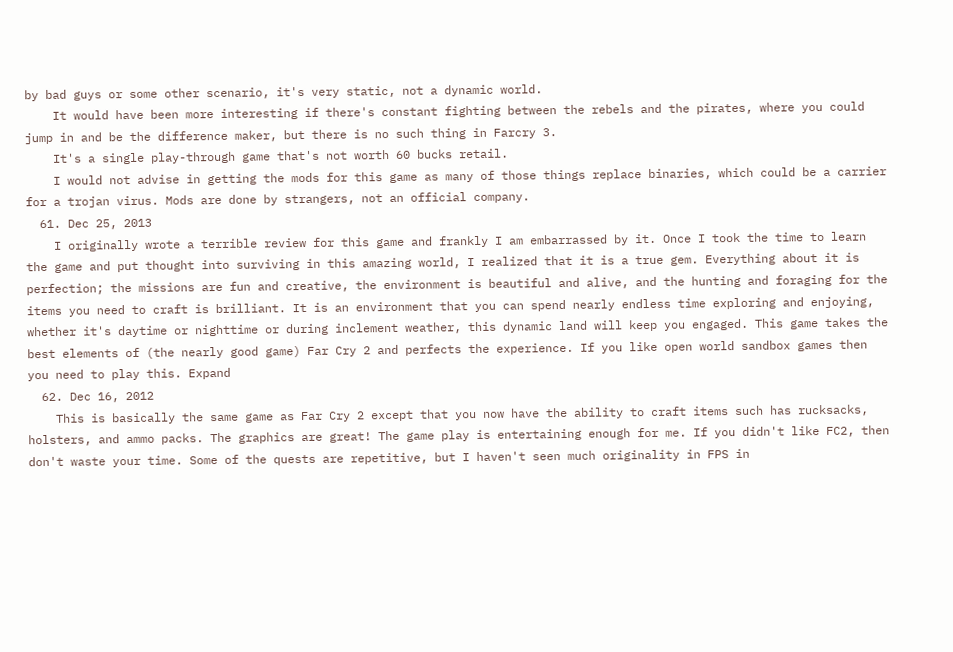by bad guys or some other scenario, it's very static, not a dynamic world.
    It would have been more interesting if there's constant fighting between the rebels and the pirates, where you could jump in and be the difference maker, but there is no such thing in Farcry 3.
    It's a single play-through game that's not worth 60 bucks retail.
    I would not advise in getting the mods for this game as many of those things replace binaries, which could be a carrier for a trojan virus. Mods are done by strangers, not an official company.
  61. Dec 25, 2013
    I originally wrote a terrible review for this game and frankly I am embarrassed by it. Once I took the time to learn the game and put thought into surviving in this amazing world, I realized that it is a true gem. Everything about it is perfection; the missions are fun and creative, the environment is beautiful and alive, and the hunting and foraging for the items you need to craft is brilliant. It is an environment that you can spend nearly endless time exploring and enjoying, whether it's daytime or nighttime or during inclement weather, this dynamic land will keep you engaged. This game takes the best elements of (the nearly good game) Far Cry 2 and perfects the experience. If you like open world sandbox games then you need to play this. Expand
  62. Dec 16, 2012
    This is basically the same game as Far Cry 2 except that you now have the ability to craft items such has rucksacks, holsters, and ammo packs. The graphics are great! The game play is entertaining enough for me. If you didn't like FC2, then don't waste your time. Some of the quests are repetitive, but I haven't seen much originality in FPS in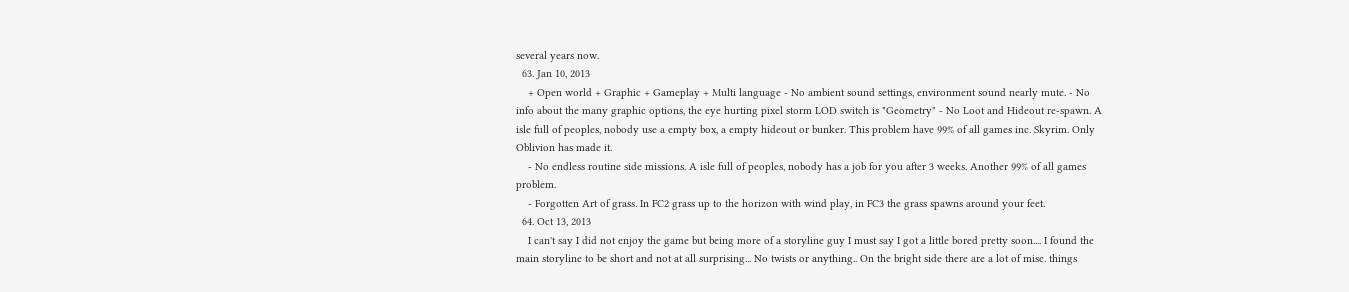several years now.
  63. Jan 10, 2013
    + Open world + Graphic + Gameplay + Multi language - No ambient sound settings, environment sound nearly mute. - No info about the many graphic options, the eye hurting pixel storm LOD switch is "Geometry" - No Loot and Hideout re-spawn. A isle full of peoples, nobody use a empty box, a empty hideout or bunker. This problem have 99% of all games inc. Skyrim. Only Oblivion has made it.
    - No endless routine side missions. A isle full of peoples, nobody has a job for you after 3 weeks. Another 99% of all games problem.
    - Forgotten Art of grass. In FC2 grass up to the horizon with wind play, in FC3 the grass spawns around your feet.
  64. Oct 13, 2013
    I can't say I did not enjoy the game but being more of a storyline guy I must say I got a little bored pretty soon.... I found the main storyline to be short and not at all surprising... No twists or anything.. On the bright side there are a lot of misc. things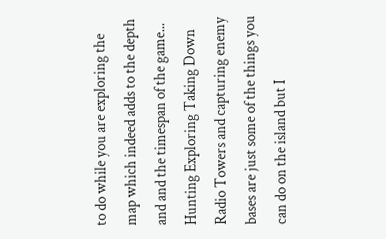to do while you are exploring the map which indeed adds to the depth and and the timespan of the game... Hunting Exploring Taking Down Radio Towers and capturing enemy bases are just some of the things you can do on the island but I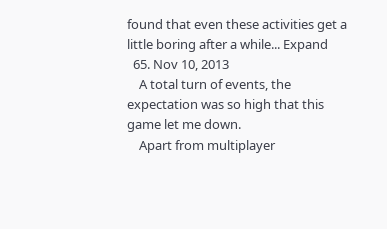found that even these activities get a little boring after a while... Expand
  65. Nov 10, 2013
    A total turn of events, the expectation was so high that this game let me down.
    Apart from multiplayer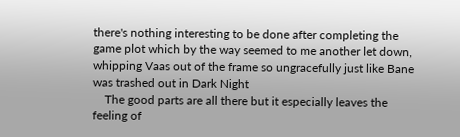there's nothing interesting to be done after completing the game plot which by the way seemed to me another let down, whipping Vaas out of the frame so ungracefully just like Bane was trashed out in Dark Night
    The good parts are all there but it especially leaves the feeling of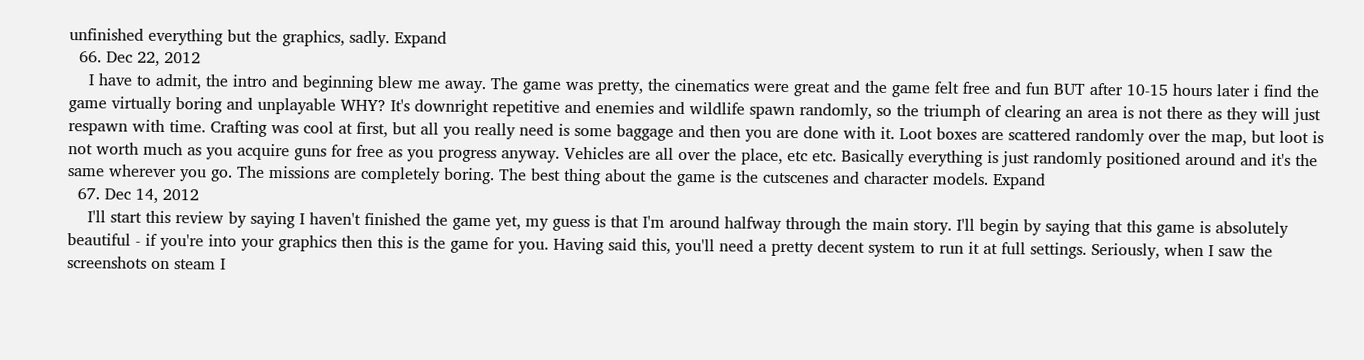unfinished everything but the graphics, sadly. Expand
  66. Dec 22, 2012
    I have to admit, the intro and beginning blew me away. The game was pretty, the cinematics were great and the game felt free and fun BUT after 10-15 hours later i find the game virtually boring and unplayable WHY? It's downright repetitive and enemies and wildlife spawn randomly, so the triumph of clearing an area is not there as they will just respawn with time. Crafting was cool at first, but all you really need is some baggage and then you are done with it. Loot boxes are scattered randomly over the map, but loot is not worth much as you acquire guns for free as you progress anyway. Vehicles are all over the place, etc etc. Basically everything is just randomly positioned around and it's the same wherever you go. The missions are completely boring. The best thing about the game is the cutscenes and character models. Expand
  67. Dec 14, 2012
    I'll start this review by saying I haven't finished the game yet, my guess is that I'm around halfway through the main story. I'll begin by saying that this game is absolutely beautiful - if you're into your graphics then this is the game for you. Having said this, you'll need a pretty decent system to run it at full settings. Seriously, when I saw the screenshots on steam I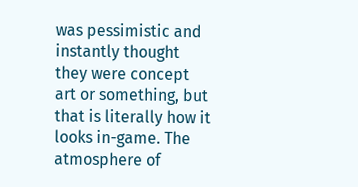was pessimistic and instantly thought they were concept art or something, but that is literally how it looks in-game. The atmosphere of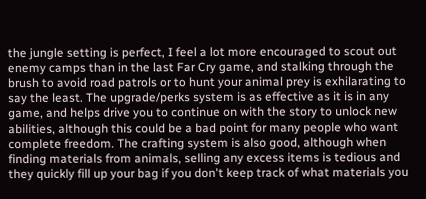the jungle setting is perfect, I feel a lot more encouraged to scout out enemy camps than in the last Far Cry game, and stalking through the brush to avoid road patrols or to hunt your animal prey is exhilarating to say the least. The upgrade/perks system is as effective as it is in any game, and helps drive you to continue on with the story to unlock new abilities, although this could be a bad point for many people who want complete freedom. The crafting system is also good, although when finding materials from animals, selling any excess items is tedious and they quickly fill up your bag if you don't keep track of what materials you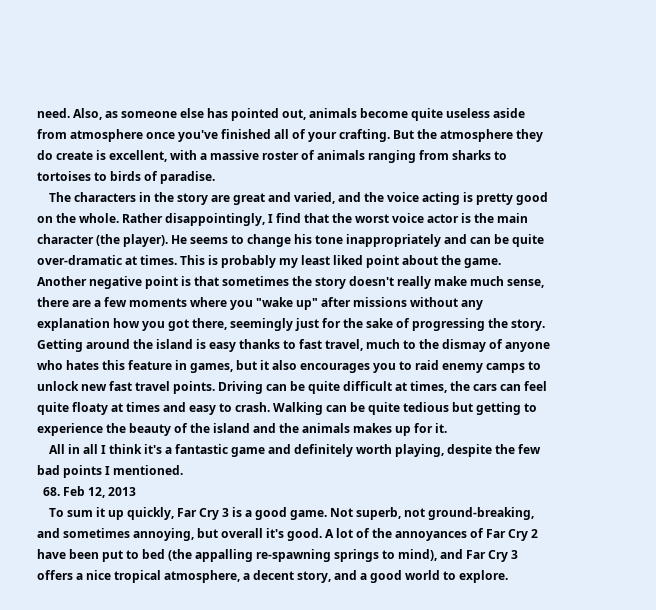need. Also, as someone else has pointed out, animals become quite useless aside from atmosphere once you've finished all of your crafting. But the atmosphere they do create is excellent, with a massive roster of animals ranging from sharks to tortoises to birds of paradise.
    The characters in the story are great and varied, and the voice acting is pretty good on the whole. Rather disappointingly, I find that the worst voice actor is the main character (the player). He seems to change his tone inappropriately and can be quite over-dramatic at times. This is probably my least liked point about the game. Another negative point is that sometimes the story doesn't really make much sense, there are a few moments where you "wake up" after missions without any explanation how you got there, seemingly just for the sake of progressing the story. Getting around the island is easy thanks to fast travel, much to the dismay of anyone who hates this feature in games, but it also encourages you to raid enemy camps to unlock new fast travel points. Driving can be quite difficult at times, the cars can feel quite floaty at times and easy to crash. Walking can be quite tedious but getting to experience the beauty of the island and the animals makes up for it.
    All in all I think it's a fantastic game and definitely worth playing, despite the few bad points I mentioned.
  68. Feb 12, 2013
    To sum it up quickly, Far Cry 3 is a good game. Not superb, not ground-breaking, and sometimes annoying, but overall it's good. A lot of the annoyances of Far Cry 2 have been put to bed (the appalling re-spawning springs to mind), and Far Cry 3 offers a nice tropical atmosphere, a decent story, and a good world to explore.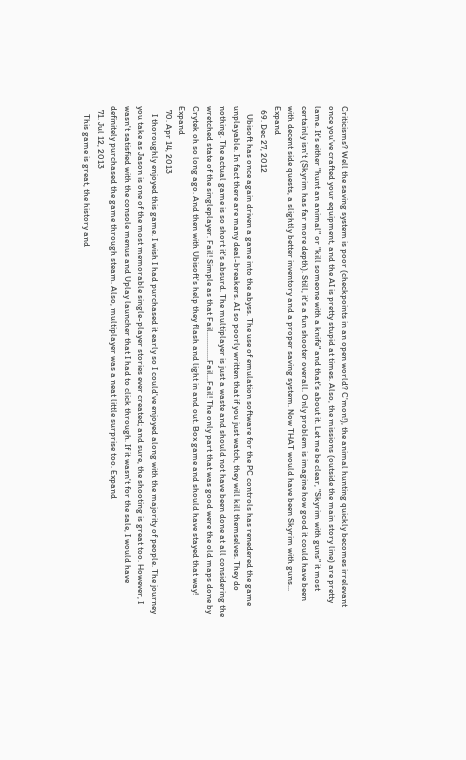Criticisms? Well the saving system is poor (checkpoints in an open world? C'mon!), the animal hunting quickly becomes irrelevant once you've crafted your equipment, and the AI is pretty stupid at times. Also, the missions (outside the main story line) are pretty lame. It's either "hunt an animal" or "kill someone with a knife" and that's about it. Let me be clear, "Skyrim with guns" it most certainly isn't (Skyrim has far more depth). Still, it's a fun shooter overall. Only problem is imagine how good it could have been with decent side quests, a slightly better inventory and a proper saving system. Now THAT would have been Skyrim with guns... Expand
  69. Dec 27, 2012
    Ubisoft has once again driven a game into the abyss. The use of emulation software for the PC controls has renedered the game unplayable. In fact there are many deal-breakers. AI so poorly written that if you just watch, they will kill themselves. They do nothing. The actual game is so short it's absurd. The multiplayer is just a waste and should not have been done at all considering the wretched state of the singleplayer. Fail! Simple as that Fail..............Fail...Fail! The only part that was good were the old maps done by Crytek oh so long ago. And then with Ubisoft's help they flash and light in and out. Box game and should have stayed that way! Expand
  70. Apr 14, 2013
    I thoroughly enjoyed this game. I wish I had purchased it early so I could've enjoyed along with the majority of people. The journey you take as Jason is one of the most memorable single-player stories ever created; and sure, the shooting is great too. However, I wasn't satisfied with the console menus and Uplay launcher that I had to click through. If it wasn't for the sale, I would have definitely purchased the game through steam. Also, multiplayer was a neat little surprise too. Expand
  71. Jul 12, 2013
    This game is great, the history and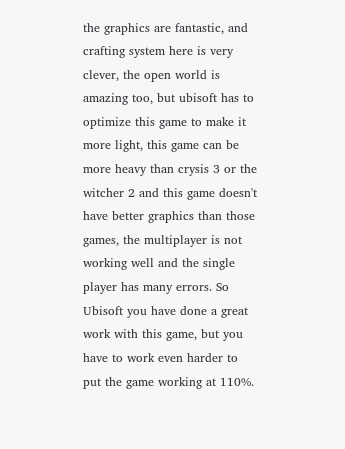the graphics are fantastic, and crafting system here is very clever, the open world is amazing too, but ubisoft has to optimize this game to make it more light, this game can be more heavy than crysis 3 or the witcher 2 and this game doesn't have better graphics than those games, the multiplayer is not working well and the single player has many errors. So Ubisoft you have done a great work with this game, but you have to work even harder to put the game working at 110%.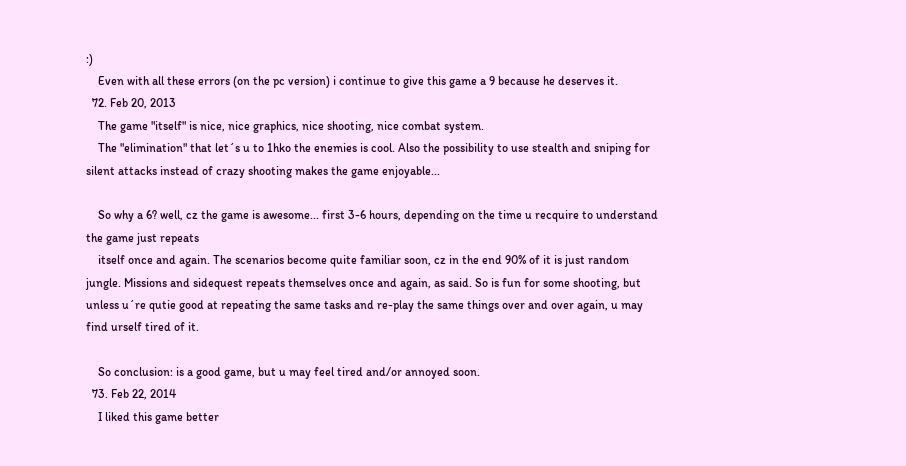:)
    Even with all these errors (on the pc version) i continue to give this game a 9 because he deserves it.
  72. Feb 20, 2013
    The game "itself" is nice, nice graphics, nice shooting, nice combat system.
    The "elimination" that let´s u to 1hko the enemies is cool. Also the possibility to use stealth and sniping for silent attacks instead of crazy shooting makes the game enjoyable...

    So why a 6? well, cz the game is awesome... first 3-6 hours, depending on the time u recquire to understand the game just repeats
    itself once and again. The scenarios become quite familiar soon, cz in the end 90% of it is just random jungle. Missions and sidequest repeats themselves once and again, as said. So is fun for some shooting, but unless u´re qutie good at repeating the same tasks and re-play the same things over and over again, u may find urself tired of it.

    So conclusion: is a good game, but u may feel tired and/or annoyed soon.
  73. Feb 22, 2014
    I liked this game better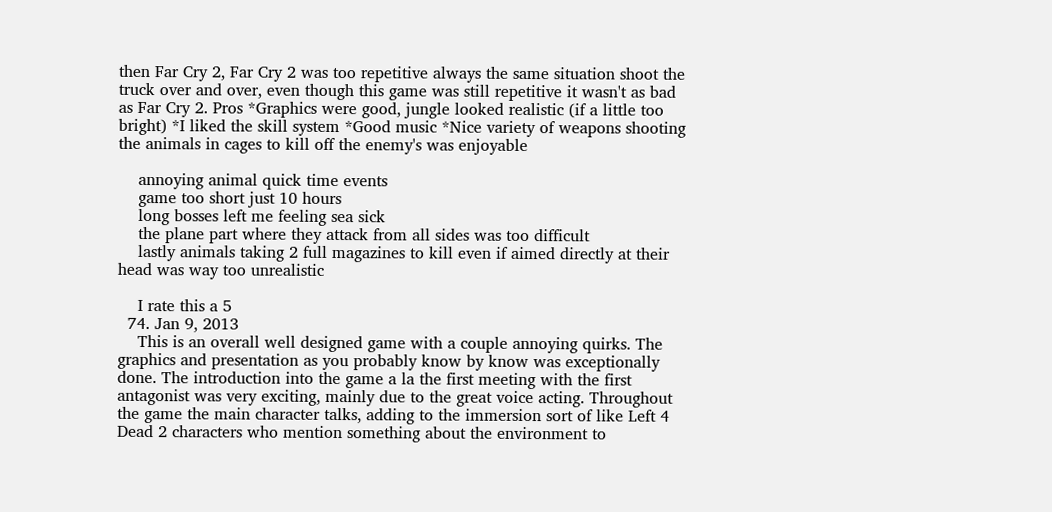then Far Cry 2, Far Cry 2 was too repetitive always the same situation shoot the truck over and over, even though this game was still repetitive it wasn't as bad as Far Cry 2. Pros *Graphics were good, jungle looked realistic (if a little too bright) *I liked the skill system *Good music *Nice variety of weapons shooting the animals in cages to kill off the enemy's was enjoyable

    annoying animal quick time events
    game too short just 10 hours
    long bosses left me feeling sea sick
    the plane part where they attack from all sides was too difficult
    lastly animals taking 2 full magazines to kill even if aimed directly at their head was way too unrealistic

    I rate this a 5
  74. Jan 9, 2013
    This is an overall well designed game with a couple annoying quirks. The graphics and presentation as you probably know by know was exceptionally done. The introduction into the game a la the first meeting with the first antagonist was very exciting, mainly due to the great voice acting. Throughout the game the main character talks, adding to the immersion sort of like Left 4 Dead 2 characters who mention something about the environment to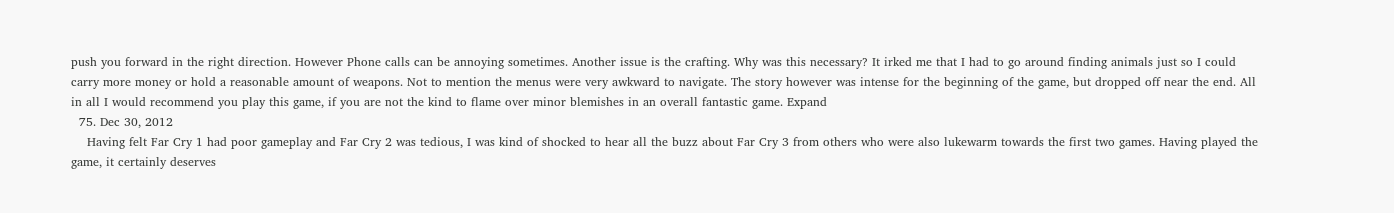push you forward in the right direction. However Phone calls can be annoying sometimes. Another issue is the crafting. Why was this necessary? It irked me that I had to go around finding animals just so I could carry more money or hold a reasonable amount of weapons. Not to mention the menus were very awkward to navigate. The story however was intense for the beginning of the game, but dropped off near the end. All in all I would recommend you play this game, if you are not the kind to flame over minor blemishes in an overall fantastic game. Expand
  75. Dec 30, 2012
    Having felt Far Cry 1 had poor gameplay and Far Cry 2 was tedious, I was kind of shocked to hear all the buzz about Far Cry 3 from others who were also lukewarm towards the first two games. Having played the game, it certainly deserves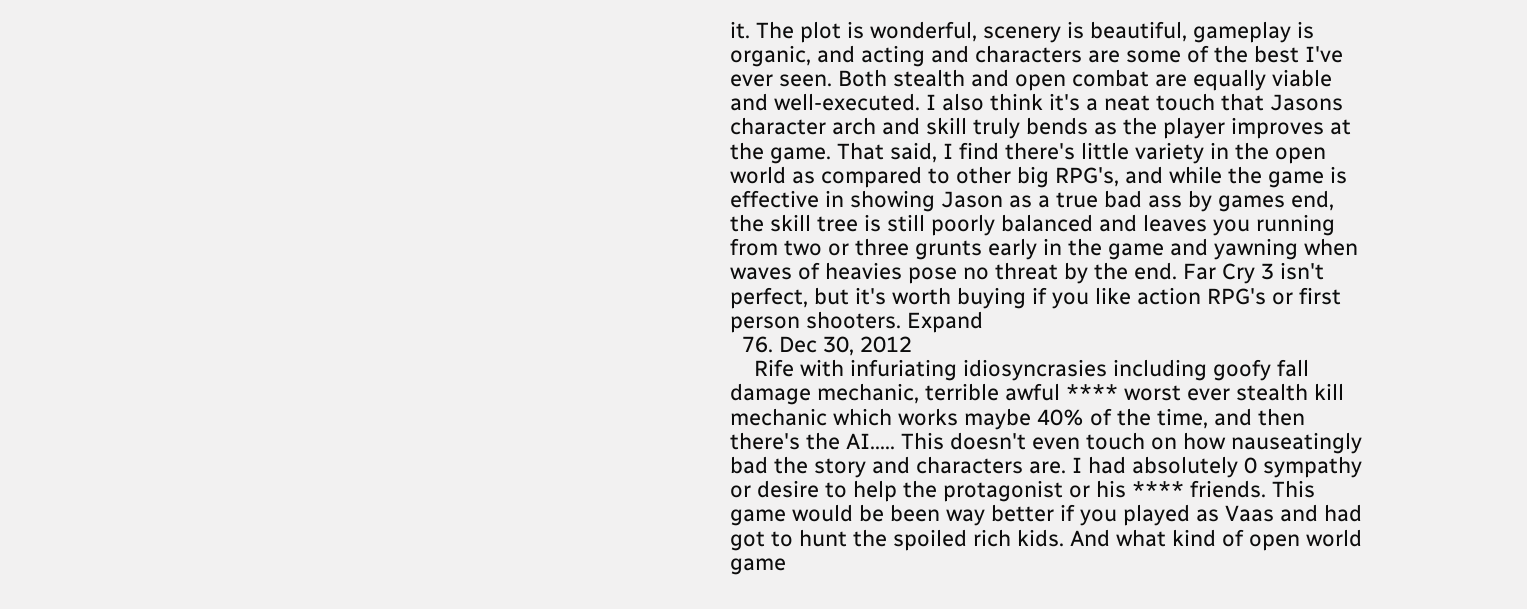it. The plot is wonderful, scenery is beautiful, gameplay is organic, and acting and characters are some of the best I've ever seen. Both stealth and open combat are equally viable and well-executed. I also think it's a neat touch that Jasons character arch and skill truly bends as the player improves at the game. That said, I find there's little variety in the open world as compared to other big RPG's, and while the game is effective in showing Jason as a true bad ass by games end, the skill tree is still poorly balanced and leaves you running from two or three grunts early in the game and yawning when waves of heavies pose no threat by the end. Far Cry 3 isn't perfect, but it's worth buying if you like action RPG's or first person shooters. Expand
  76. Dec 30, 2012
    Rife with infuriating idiosyncrasies including goofy fall damage mechanic, terrible awful **** worst ever stealth kill mechanic which works maybe 40% of the time, and then there's the AI..... This doesn't even touch on how nauseatingly bad the story and characters are. I had absolutely 0 sympathy or desire to help the protagonist or his **** friends. This game would be been way better if you played as Vaas and had got to hunt the spoiled rich kids. And what kind of open world game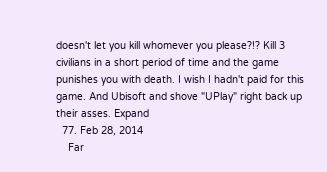doesn't let you kill whomever you please?!? Kill 3 civilians in a short period of time and the game punishes you with death. I wish I hadn't paid for this game. And Ubisoft and shove "UPlay" right back up their asses. Expand
  77. Feb 28, 2014
    Far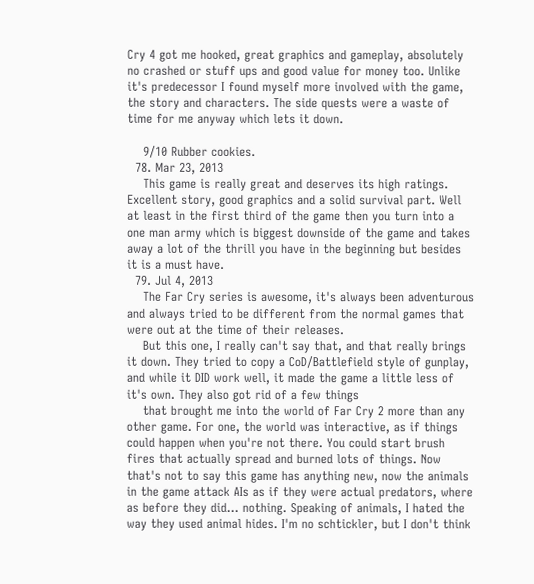Cry 4 got me hooked, great graphics and gameplay, absolutely no crashed or stuff ups and good value for money too. Unlike it's predecessor I found myself more involved with the game, the story and characters. The side quests were a waste of time for me anyway which lets it down.

    9/10 Rubber cookies.
  78. Mar 23, 2013
    This game is really great and deserves its high ratings. Excellent story, good graphics and a solid survival part. Well at least in the first third of the game then you turn into a one man army which is biggest downside of the game and takes away a lot of the thrill you have in the beginning but besides it is a must have.
  79. Jul 4, 2013
    The Far Cry series is awesome, it's always been adventurous and always tried to be different from the normal games that were out at the time of their releases.
    But this one, I really can't say that, and that really brings it down. They tried to copy a CoD/Battlefield style of gunplay, and while it DID work well, it made the game a little less of it's own. They also got rid of a few things
    that brought me into the world of Far Cry 2 more than any other game. For one, the world was interactive, as if things could happen when you're not there. You could start brush fires that actually spread and burned lots of things. Now that's not to say this game has anything new, now the animals in the game attack AIs as if they were actual predators, where as before they did... nothing. Speaking of animals, I hated the way they used animal hides. I'm no schtickler, but I don't think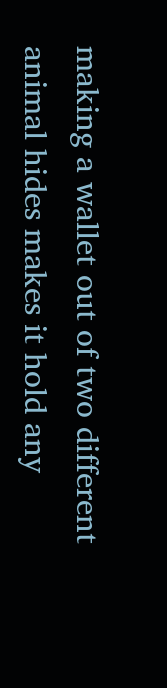making a wallet out of two different animal hides makes it hold any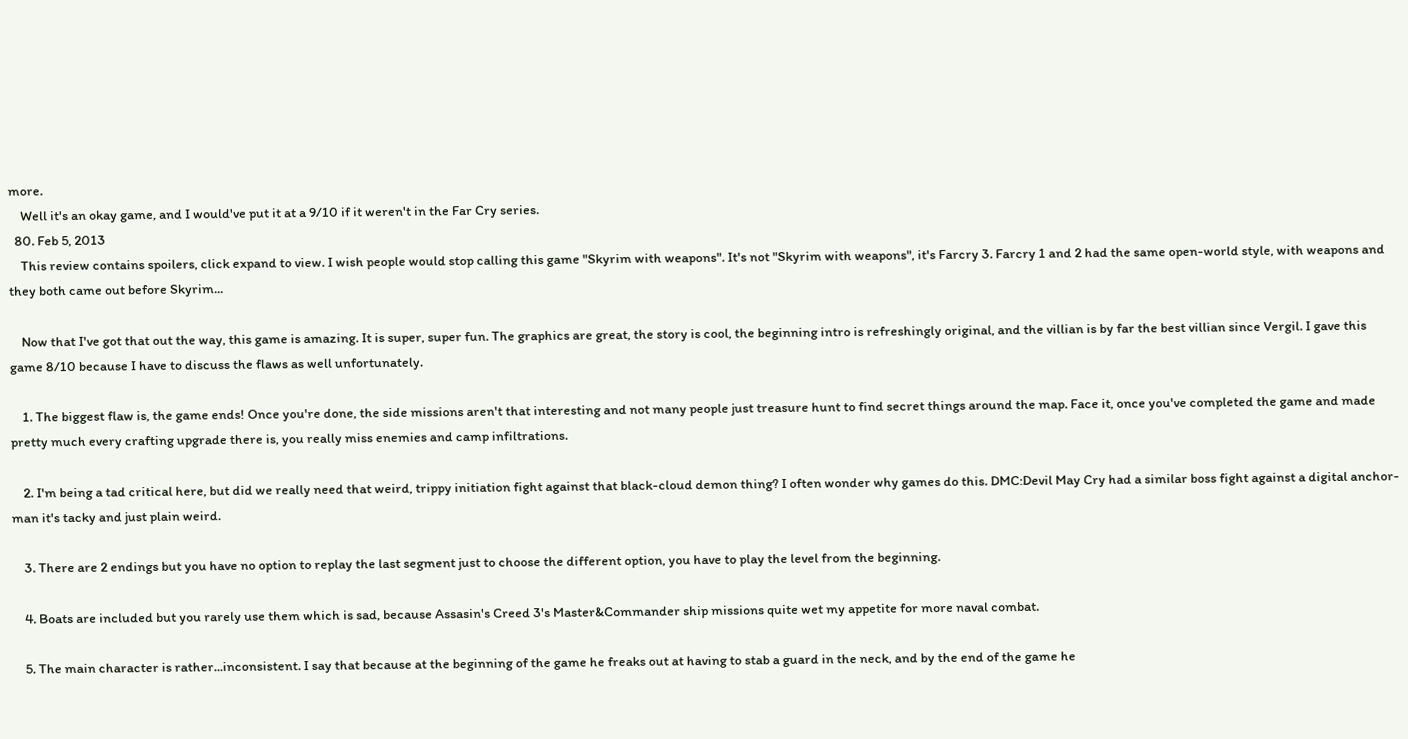more.
    Well it's an okay game, and I would've put it at a 9/10 if it weren't in the Far Cry series.
  80. Feb 5, 2013
    This review contains spoilers, click expand to view. I wish people would stop calling this game "Skyrim with weapons". It's not "Skyrim with weapons", it's Farcry 3. Farcry 1 and 2 had the same open-world style, with weapons and they both came out before Skyrim...

    Now that I've got that out the way, this game is amazing. It is super, super fun. The graphics are great, the story is cool, the beginning intro is refreshingly original, and the villian is by far the best villian since Vergil. I gave this game 8/10 because I have to discuss the flaws as well unfortunately.

    1. The biggest flaw is, the game ends! Once you're done, the side missions aren't that interesting and not many people just treasure hunt to find secret things around the map. Face it, once you've completed the game and made pretty much every crafting upgrade there is, you really miss enemies and camp infiltrations.

    2. I'm being a tad critical here, but did we really need that weird, trippy initiation fight against that black-cloud demon thing? I often wonder why games do this. DMC:Devil May Cry had a similar boss fight against a digital anchor-man it's tacky and just plain weird.

    3. There are 2 endings but you have no option to replay the last segment just to choose the different option, you have to play the level from the beginning.

    4. Boats are included but you rarely use them which is sad, because Assasin's Creed 3's Master&Commander ship missions quite wet my appetite for more naval combat.

    5. The main character is rather...inconsistent. I say that because at the beginning of the game he freaks out at having to stab a guard in the neck, and by the end of the game he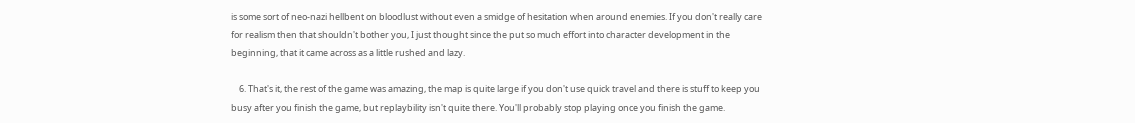is some sort of neo-nazi hellbent on bloodlust without even a smidge of hesitation when around enemies. If you don't really care for realism then that shouldn't bother you, I just thought since the put so much effort into character development in the beginning, that it came across as a little rushed and lazy.

    6. That's it, the rest of the game was amazing, the map is quite large if you don't use quick travel and there is stuff to keep you busy after you finish the game, but replaybility isn't quite there. You'll probably stop playing once you finish the game.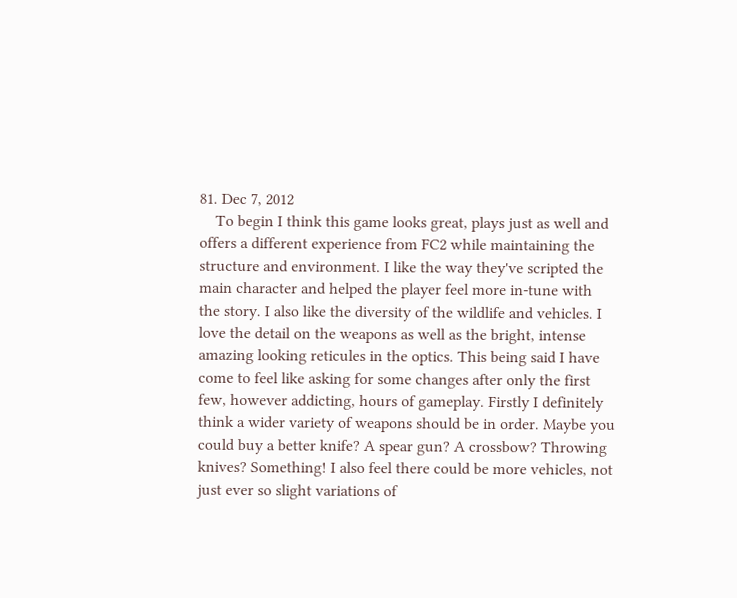81. Dec 7, 2012
    To begin I think this game looks great, plays just as well and offers a different experience from FC2 while maintaining the structure and environment. I like the way they've scripted the main character and helped the player feel more in-tune with the story. I also like the diversity of the wildlife and vehicles. I love the detail on the weapons as well as the bright, intense amazing looking reticules in the optics. This being said I have come to feel like asking for some changes after only the first few, however addicting, hours of gameplay. Firstly I definitely think a wider variety of weapons should be in order. Maybe you could buy a better knife? A spear gun? A crossbow? Throwing knives? Something! I also feel there could be more vehicles, not just ever so slight variations of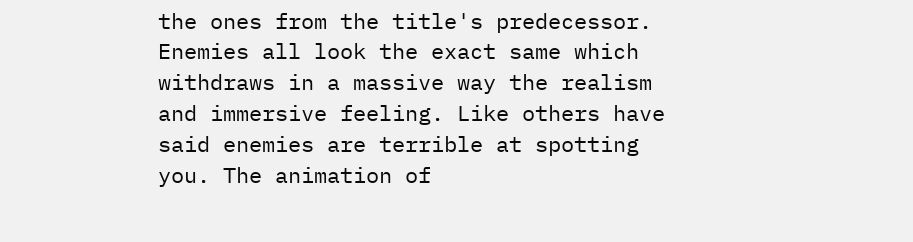the ones from the title's predecessor. Enemies all look the exact same which withdraws in a massive way the realism and immersive feeling. Like others have said enemies are terrible at spotting you. The animation of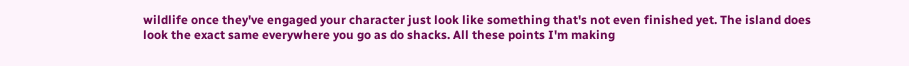wildlife once they've engaged your character just look like something that's not even finished yet. The island does look the exact same everywhere you go as do shacks. All these points I'm making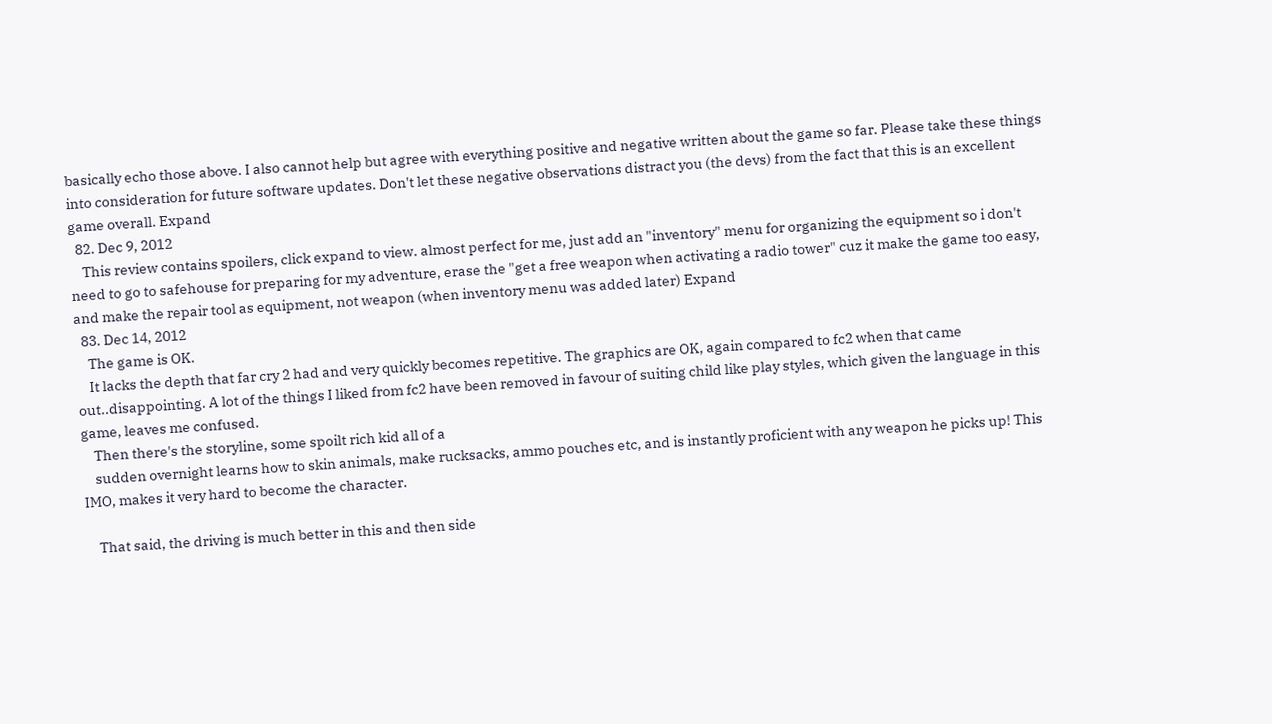basically echo those above. I also cannot help but agree with everything positive and negative written about the game so far. Please take these things into consideration for future software updates. Don't let these negative observations distract you (the devs) from the fact that this is an excellent game overall. Expand
  82. Dec 9, 2012
    This review contains spoilers, click expand to view. almost perfect for me, just add an "inventory" menu for organizing the equipment so i don't need to go to safehouse for preparing for my adventure, erase the "get a free weapon when activating a radio tower" cuz it make the game too easy, and make the repair tool as equipment, not weapon (when inventory menu was added later) Expand
  83. Dec 14, 2012
    The game is OK.
    It lacks the depth that far cry 2 had and very quickly becomes repetitive. The graphics are OK, again compared to fc2 when that came out..disappointing. A lot of the things I liked from fc2 have been removed in favour of suiting child like play styles, which given the language in this game, leaves me confused.
    Then there's the storyline, some spoilt rich kid all of a
    sudden overnight learns how to skin animals, make rucksacks, ammo pouches etc, and is instantly proficient with any weapon he picks up! This IMO, makes it very hard to become the character.

    That said, the driving is much better in this and then side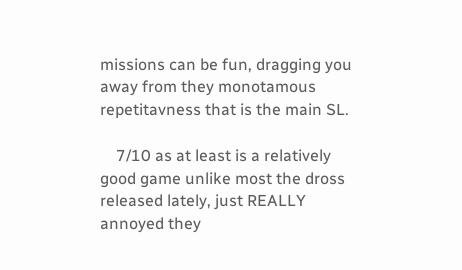missions can be fun, dragging you away from they monotamous repetitavness that is the main SL.

    7/10 as at least is a relatively good game unlike most the dross released lately, just REALLY annoyed they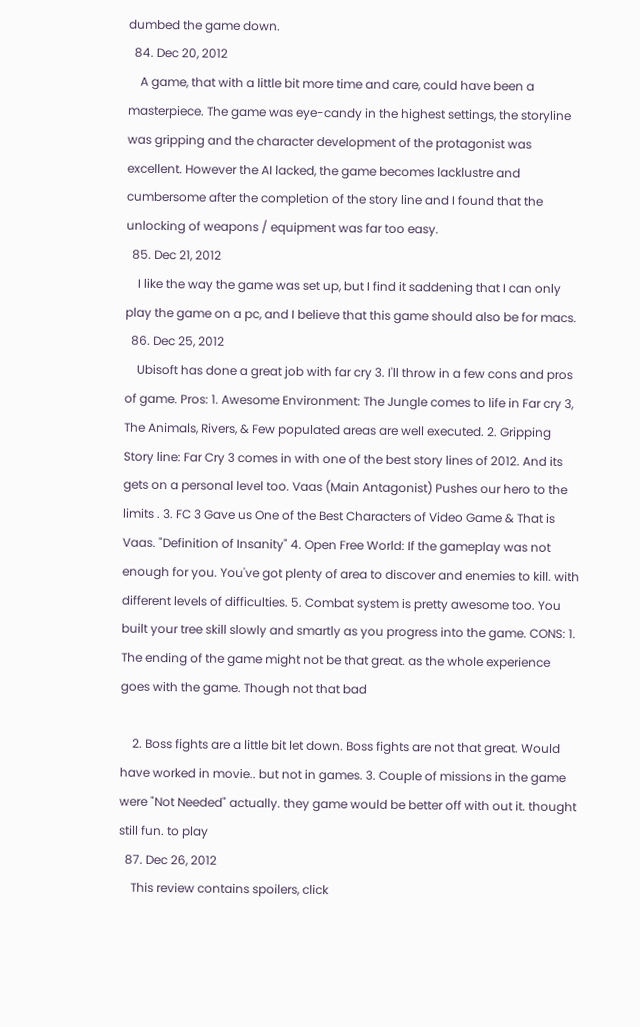dumbed the game down.
  84. Dec 20, 2012
    A game, that with a little bit more time and care, could have been a masterpiece. The game was eye-candy in the highest settings, the storyline was gripping and the character development of the protagonist was excellent. However the AI lacked, the game becomes lacklustre and cumbersome after the completion of the story line and I found that the unlocking of weapons / equipment was far too easy.
  85. Dec 21, 2012
    I like the way the game was set up, but I find it saddening that I can only play the game on a pc, and I believe that this game should also be for macs.
  86. Dec 25, 2012
    Ubisoft has done a great job with far cry 3. I'll throw in a few cons and pros of game. Pros: 1. Awesome Environment: The Jungle comes to life in Far cry 3, The Animals, Rivers, & Few populated areas are well executed. 2. Gripping Story line: Far Cry 3 comes in with one of the best story lines of 2012. And its gets on a personal level too. Vaas (Main Antagonist) Pushes our hero to the limits . 3. FC 3 Gave us One of the Best Characters of Video Game & That is Vaas. "Definition of Insanity" 4. Open Free World: If the gameplay was not enough for you. You've got plenty of area to discover and enemies to kill. with different levels of difficulties. 5. Combat system is pretty awesome too. You built your tree skill slowly and smartly as you progress into the game. CONS: 1. The ending of the game might not be that great. as the whole experience goes with the game. Though not that bad

    2. Boss fights are a little bit let down. Boss fights are not that great. Would have worked in movie.. but not in games. 3. Couple of missions in the game were "Not Needed" actually. they game would be better off with out it. thought still fun. to play
  87. Dec 26, 2012
    This review contains spoilers, click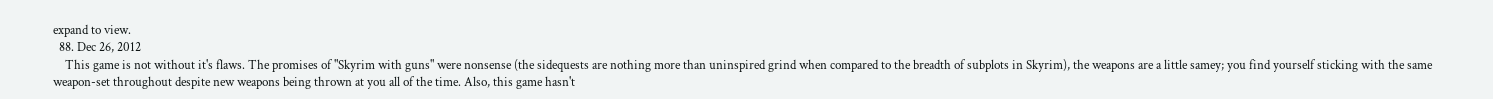expand to view.
  88. Dec 26, 2012
    This game is not without it's flaws. The promises of "Skyrim with guns" were nonsense (the sidequests are nothing more than uninspired grind when compared to the breadth of subplots in Skyrim), the weapons are a little samey; you find yourself sticking with the same weapon-set throughout despite new weapons being thrown at you all of the time. Also, this game hasn't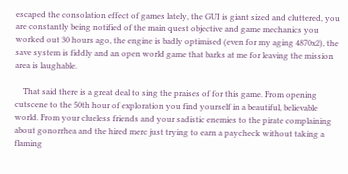escaped the consolation effect of games lately, the GUI is giant sized and cluttered, you are constantly being notified of the main quest objective and game mechanics you worked out 30 hours ago, the engine is badly optimised (even for my aging 4870x2), the save system is fiddly and an open world game that barks at me for leaving the mission area is laughable.

    That said there is a great deal to sing the praises of for this game. From opening cutscene to the 50th hour of exploration you find yourself in a beautiful, believable world. From your clueless friends and your sadistic enemies to the pirate complaining about gonorrhea and the hired merc just trying to earn a paycheck without taking a flaming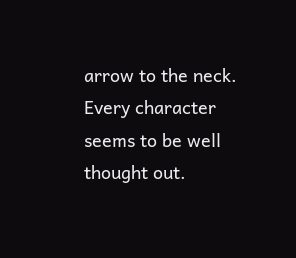arrow to the neck. Every character seems to be well thought out.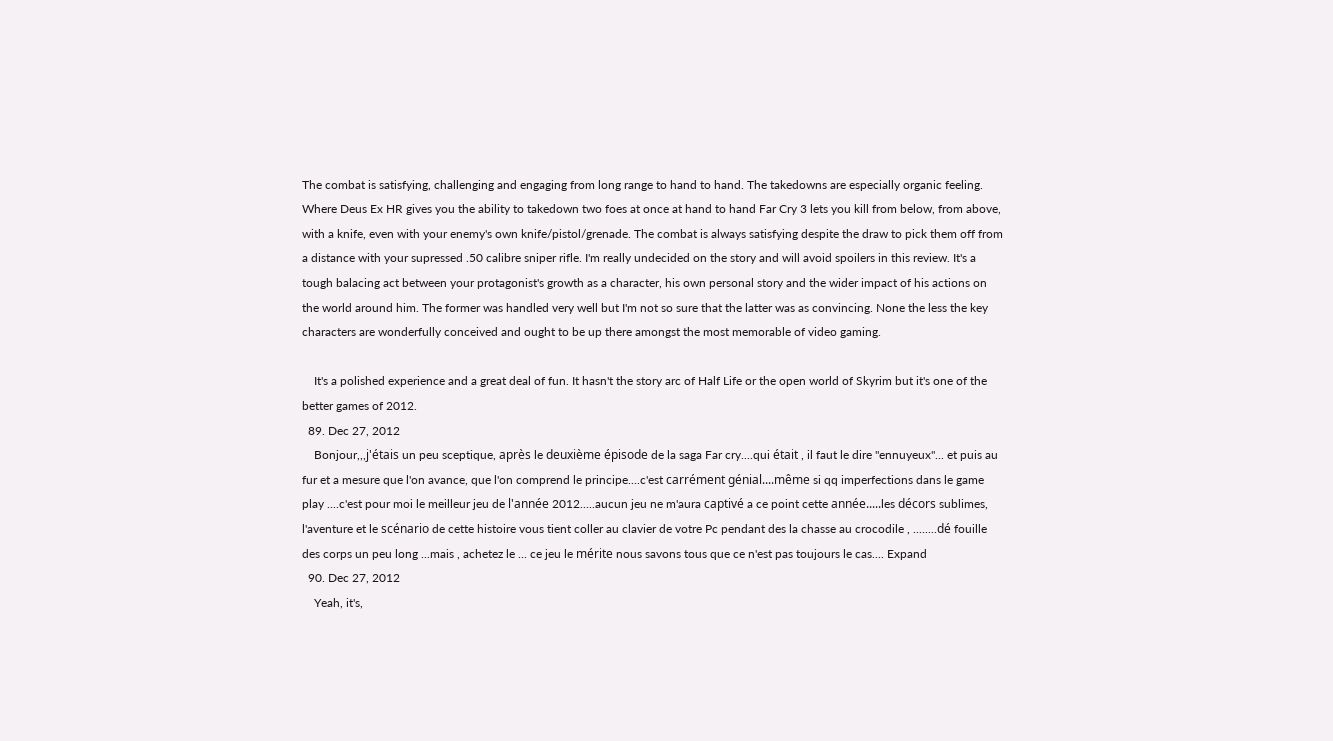The combat is satisfying, challenging and engaging from long range to hand to hand. The takedowns are especially organic feeling. Where Deus Ex HR gives you the ability to takedown two foes at once at hand to hand Far Cry 3 lets you kill from below, from above, with a knife, even with your enemy's own knife/pistol/grenade. The combat is always satisfying despite the draw to pick them off from a distance with your supressed .50 calibre sniper rifle. I'm really undecided on the story and will avoid spoilers in this review. It's a tough balacing act between your protagonist's growth as a character, his own personal story and the wider impact of his actions on the world around him. The former was handled very well but I'm not so sure that the latter was as convincing. None the less the key characters are wonderfully conceived and ought to be up there amongst the most memorable of video gaming.

    It's a polished experience and a great deal of fun. It hasn't the story arc of Half Life or the open world of Skyrim but it's one of the better games of 2012.
  89. Dec 27, 2012
    Bonjour,,,j'étais un peu sceptique, après le deuxième épisode de la saga Far cry....qui était , il faut le dire "ennuyeux"... et puis au fur et a mesure que l'on avance, que l'on comprend le principe....c'est carrément génial....même si qq imperfections dans le game play ....c'est pour moi le meilleur jeu de l'année 2012.....aucun jeu ne m'aura captivé a ce point cette année.....les décors sublimes, l'aventure et le scénario de cette histoire vous tient coller au clavier de votre Pc pendant des la chasse au crocodile , ........dé fouille des corps un peu long ...mais , achetez le ... ce jeu le mérite nous savons tous que ce n'est pas toujours le cas.... Expand
  90. Dec 27, 2012
    Yeah, it's,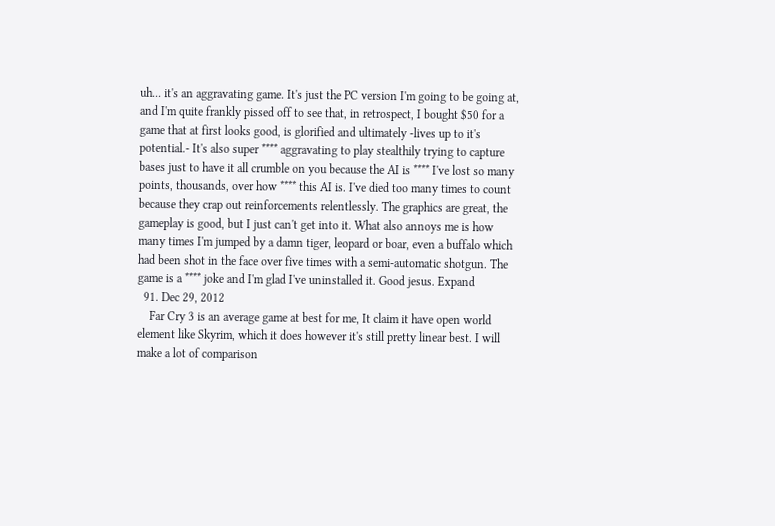uh... it's an aggravating game. It's just the PC version I'm going to be going at, and I'm quite frankly pissed off to see that, in retrospect, I bought $50 for a game that at first looks good, is glorified and ultimately -lives up to it's potential.- It's also super **** aggravating to play stealthily trying to capture bases just to have it all crumble on you because the AI is **** I've lost so many points, thousands, over how **** this AI is. I've died too many times to count because they crap out reinforcements relentlessly. The graphics are great, the gameplay is good, but I just can't get into it. What also annoys me is how many times I'm jumped by a damn tiger, leopard or boar, even a buffalo which had been shot in the face over five times with a semi-automatic shotgun. The game is a **** joke and I'm glad I've uninstalled it. Good jesus. Expand
  91. Dec 29, 2012
    Far Cry 3 is an average game at best for me, It claim it have open world element like Skyrim, which it does however it's still pretty linear best. I will make a lot of comparison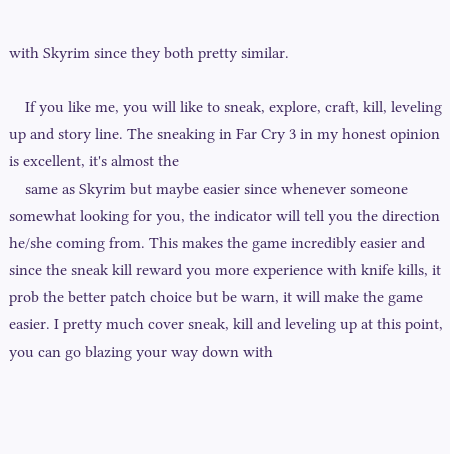with Skyrim since they both pretty similar.

    If you like me, you will like to sneak, explore, craft, kill, leveling up and story line. The sneaking in Far Cry 3 in my honest opinion is excellent, it's almost the
    same as Skyrim but maybe easier since whenever someone somewhat looking for you, the indicator will tell you the direction he/she coming from. This makes the game incredibly easier and since the sneak kill reward you more experience with knife kills, it prob the better patch choice but be warn, it will make the game easier. I pretty much cover sneak, kill and leveling up at this point, you can go blazing your way down with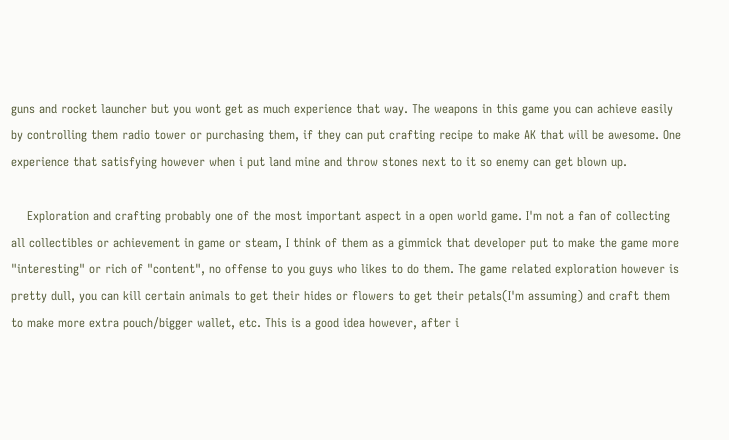guns and rocket launcher but you wont get as much experience that way. The weapons in this game you can achieve easily by controlling them radio tower or purchasing them, if they can put crafting recipe to make AK that will be awesome. One experience that satisfying however when i put land mine and throw stones next to it so enemy can get blown up.

    Exploration and crafting probably one of the most important aspect in a open world game. I'm not a fan of collecting all collectibles or achievement in game or steam, I think of them as a gimmick that developer put to make the game more "interesting" or rich of "content", no offense to you guys who likes to do them. The game related exploration however is pretty dull, you can kill certain animals to get their hides or flowers to get their petals(I'm assuming) and craft them to make more extra pouch/bigger wallet, etc. This is a good idea however, after i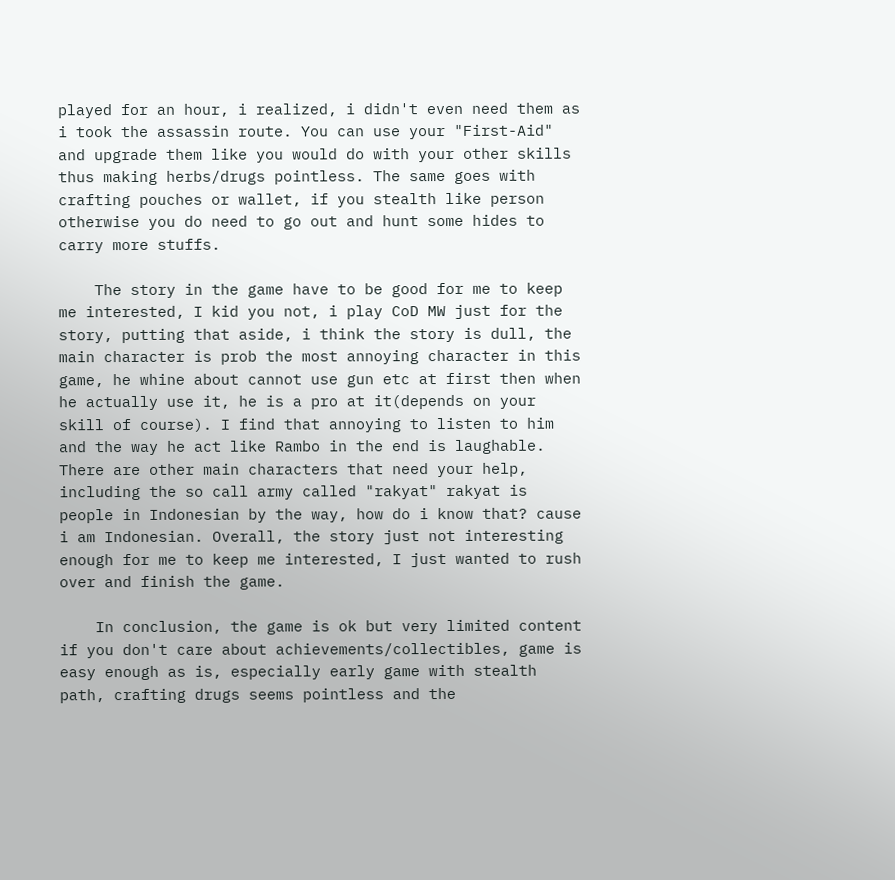played for an hour, i realized, i didn't even need them as i took the assassin route. You can use your "First-Aid" and upgrade them like you would do with your other skills thus making herbs/drugs pointless. The same goes with crafting pouches or wallet, if you stealth like person otherwise you do need to go out and hunt some hides to carry more stuffs.

    The story in the game have to be good for me to keep me interested, I kid you not, i play CoD MW just for the story, putting that aside, i think the story is dull, the main character is prob the most annoying character in this game, he whine about cannot use gun etc at first then when he actually use it, he is a pro at it(depends on your skill of course). I find that annoying to listen to him and the way he act like Rambo in the end is laughable. There are other main characters that need your help, including the so call army called "rakyat" rakyat is people in Indonesian by the way, how do i know that? cause i am Indonesian. Overall, the story just not interesting enough for me to keep me interested, I just wanted to rush over and finish the game.

    In conclusion, the game is ok but very limited content if you don't care about achievements/collectibles, game is easy enough as is, especially early game with stealth path, crafting drugs seems pointless and the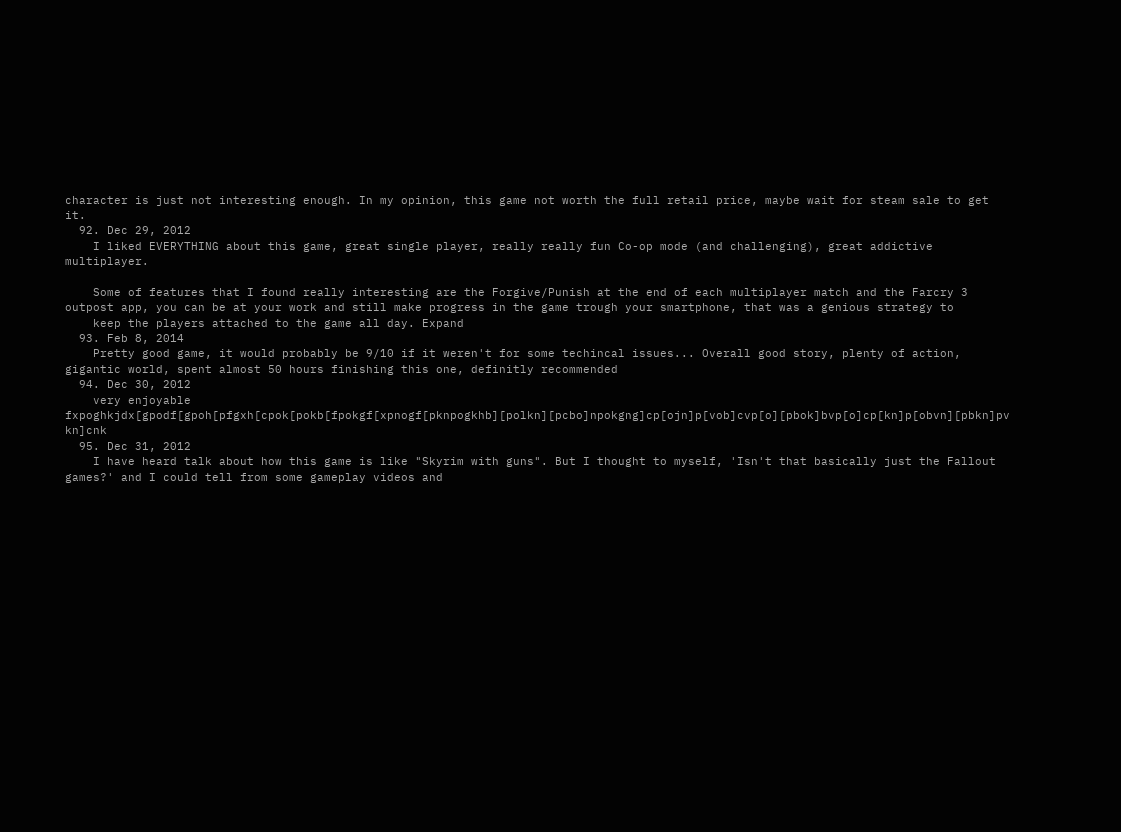character is just not interesting enough. In my opinion, this game not worth the full retail price, maybe wait for steam sale to get it.
  92. Dec 29, 2012
    I liked EVERYTHING about this game, great single player, really really fun Co-op mode (and challenging), great addictive multiplayer.

    Some of features that I found really interesting are the Forgive/Punish at the end of each multiplayer match and the Farcry 3 outpost app, you can be at your work and still make progress in the game trough your smartphone, that was a genious strategy to
    keep the players attached to the game all day. Expand
  93. Feb 8, 2014
    Pretty good game, it would probably be 9/10 if it weren't for some techincal issues... Overall good story, plenty of action, gigantic world, spent almost 50 hours finishing this one, definitly recommended
  94. Dec 30, 2012
    very enjoyable fxpoghkjdx[gpodf[gpoh[pfgxh[cpok[pokb[fpokgf[xpnogf[pknpogkhb][polkn][pcbo]npokgng]cp[ojn]p[vob]cvp[o][pbok]bvp[o]cp[kn]p[obvn][pbkn]pv kn]cnk
  95. Dec 31, 2012
    I have heard talk about how this game is like "Skyrim with guns". But I thought to myself, 'Isn't that basically just the Fallout games?' and I could tell from some gameplay videos and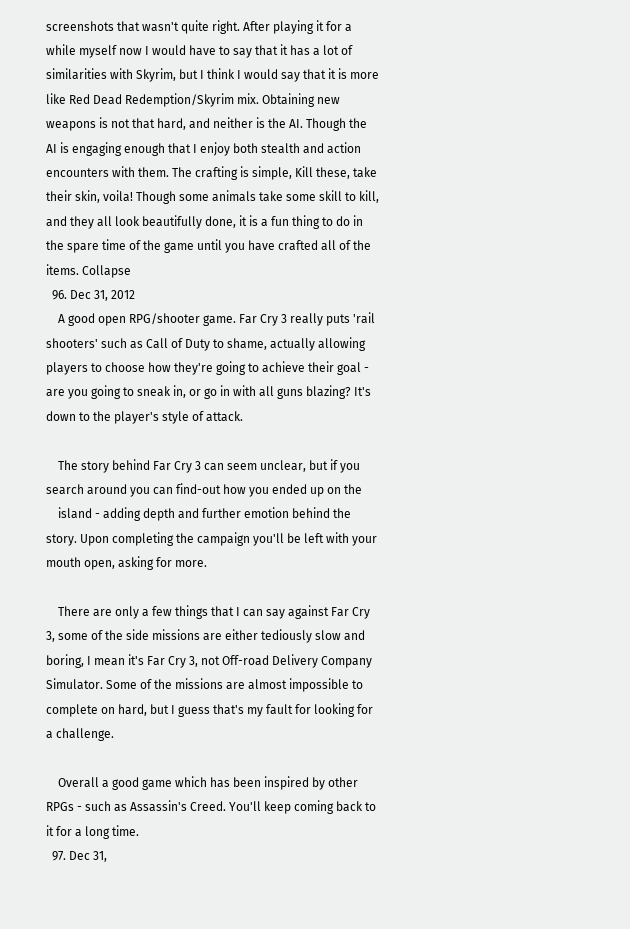screenshots that wasn't quite right. After playing it for a while myself now I would have to say that it has a lot of similarities with Skyrim, but I think I would say that it is more like Red Dead Redemption/Skyrim mix. Obtaining new weapons is not that hard, and neither is the AI. Though the AI is engaging enough that I enjoy both stealth and action encounters with them. The crafting is simple, Kill these, take their skin, voila! Though some animals take some skill to kill, and they all look beautifully done, it is a fun thing to do in the spare time of the game until you have crafted all of the items. Collapse
  96. Dec 31, 2012
    A good open RPG/shooter game. Far Cry 3 really puts 'rail shooters' such as Call of Duty to shame, actually allowing players to choose how they're going to achieve their goal - are you going to sneak in, or go in with all guns blazing? It's down to the player's style of attack.

    The story behind Far Cry 3 can seem unclear, but if you search around you can find-out how you ended up on the
    island - adding depth and further emotion behind the story. Upon completing the campaign you'll be left with your mouth open, asking for more.

    There are only a few things that I can say against Far Cry 3, some of the side missions are either tediously slow and boring, I mean it's Far Cry 3, not Off-road Delivery Company Simulator. Some of the missions are almost impossible to complete on hard, but I guess that's my fault for looking for a challenge.

    Overall a good game which has been inspired by other RPGs - such as Assassin's Creed. You'll keep coming back to it for a long time.
  97. Dec 31,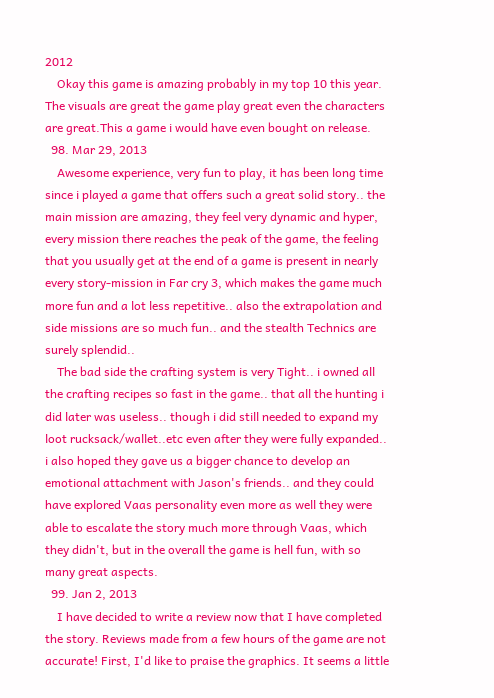2012
    Okay this game is amazing probably in my top 10 this year. The visuals are great the game play great even the characters are great.This a game i would have even bought on release.
  98. Mar 29, 2013
    Awesome experience, very fun to play, it has been long time since i played a game that offers such a great solid story.. the main mission are amazing, they feel very dynamic and hyper, every mission there reaches the peak of the game, the feeling that you usually get at the end of a game is present in nearly every story-mission in Far cry 3, which makes the game much more fun and a lot less repetitive.. also the extrapolation and side missions are so much fun.. and the stealth Technics are surely splendid..
    The bad side the crafting system is very Tight.. i owned all the crafting recipes so fast in the game.. that all the hunting i did later was useless.. though i did still needed to expand my loot rucksack/wallet..etc even after they were fully expanded.. i also hoped they gave us a bigger chance to develop an emotional attachment with Jason's friends.. and they could have explored Vaas personality even more as well they were able to escalate the story much more through Vaas, which they didn't, but in the overall the game is hell fun, with so many great aspects.
  99. Jan 2, 2013
    I have decided to write a review now that I have completed the story. Reviews made from a few hours of the game are not accurate! First, I'd like to praise the graphics. It seems a little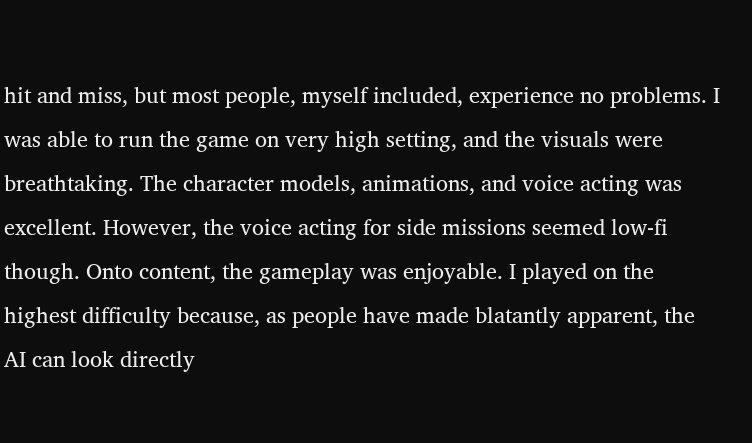hit and miss, but most people, myself included, experience no problems. I was able to run the game on very high setting, and the visuals were breathtaking. The character models, animations, and voice acting was excellent. However, the voice acting for side missions seemed low-fi though. Onto content, the gameplay was enjoyable. I played on the highest difficulty because, as people have made blatantly apparent, the AI can look directly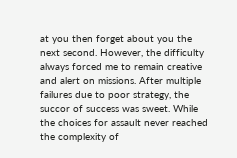at you then forget about you the next second. However, the difficulty always forced me to remain creative and alert on missions. After multiple failures due to poor strategy, the succor of success was sweet. While the choices for assault never reached the complexity of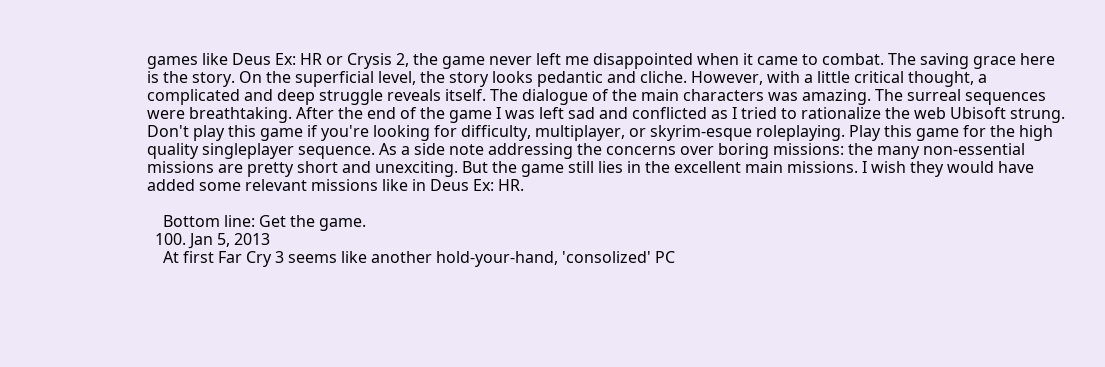games like Deus Ex: HR or Crysis 2, the game never left me disappointed when it came to combat. The saving grace here is the story. On the superficial level, the story looks pedantic and cliche. However, with a little critical thought, a complicated and deep struggle reveals itself. The dialogue of the main characters was amazing. The surreal sequences were breathtaking. After the end of the game I was left sad and conflicted as I tried to rationalize the web Ubisoft strung. Don't play this game if you're looking for difficulty, multiplayer, or skyrim-esque roleplaying. Play this game for the high quality singleplayer sequence. As a side note addressing the concerns over boring missions: the many non-essential missions are pretty short and unexciting. But the game still lies in the excellent main missions. I wish they would have added some relevant missions like in Deus Ex: HR.

    Bottom line: Get the game.
  100. Jan 5, 2013
    At first Far Cry 3 seems like another hold-your-hand, 'consolized' PC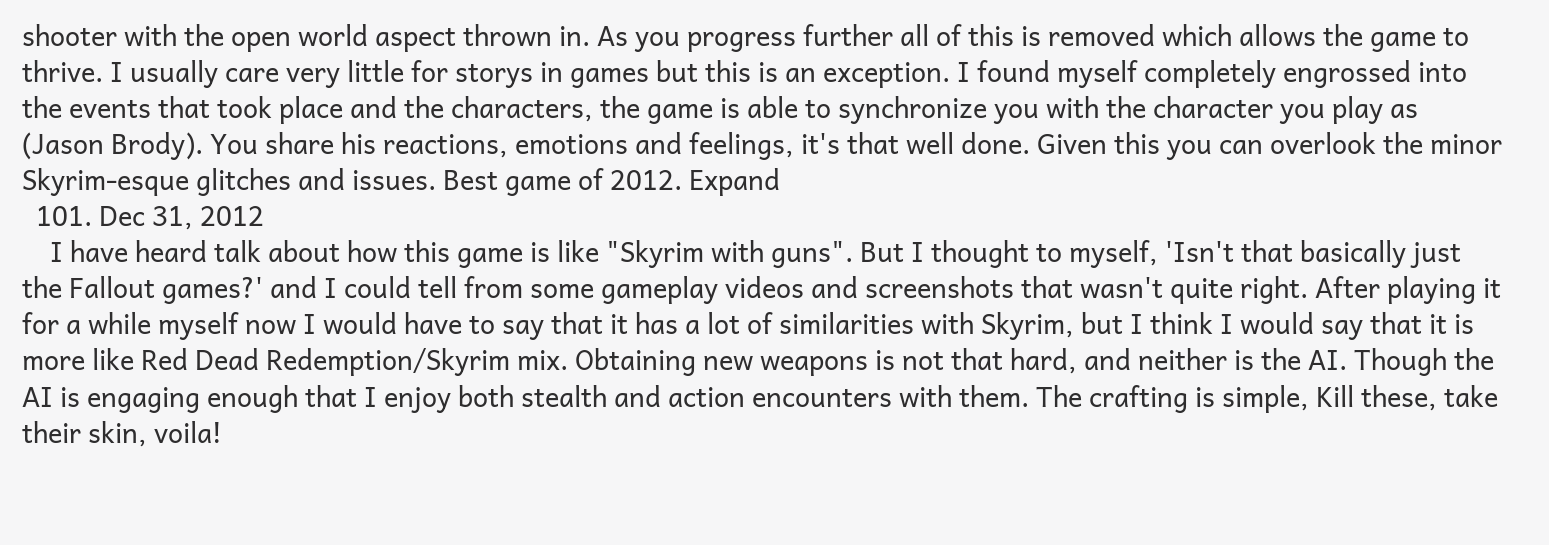shooter with the open world aspect thrown in. As you progress further all of this is removed which allows the game to thrive. I usually care very little for storys in games but this is an exception. I found myself completely engrossed into the events that took place and the characters, the game is able to synchronize you with the character you play as (Jason Brody). You share his reactions, emotions and feelings, it's that well done. Given this you can overlook the minor Skyrim-esque glitches and issues. Best game of 2012. Expand
  101. Dec 31, 2012
    I have heard talk about how this game is like "Skyrim with guns". But I thought to myself, 'Isn't that basically just the Fallout games?' and I could tell from some gameplay videos and screenshots that wasn't quite right. After playing it for a while myself now I would have to say that it has a lot of similarities with Skyrim, but I think I would say that it is more like Red Dead Redemption/Skyrim mix. Obtaining new weapons is not that hard, and neither is the AI. Though the AI is engaging enough that I enjoy both stealth and action encounters with them. The crafting is simple, Kill these, take their skin, voila!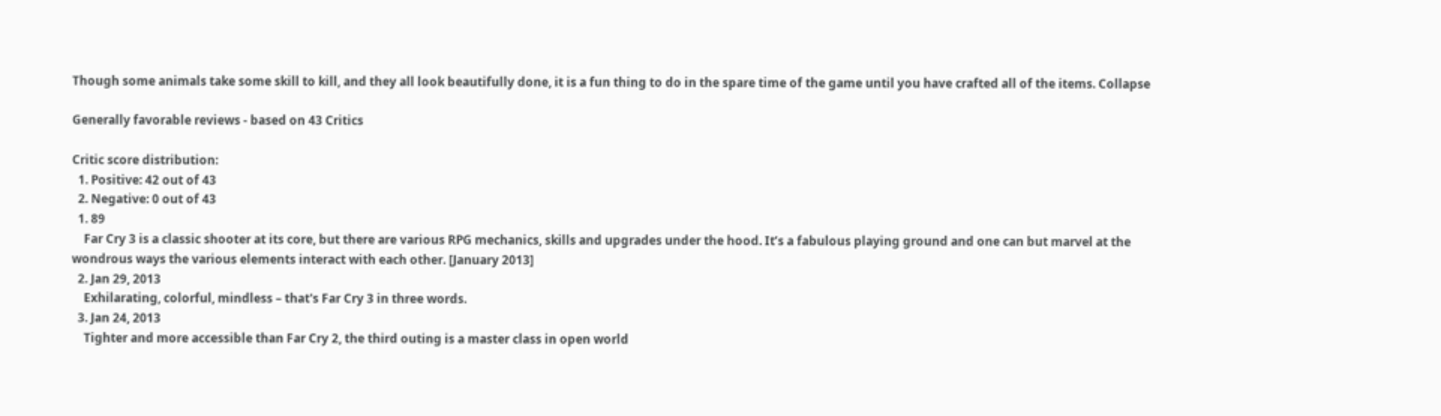Though some animals take some skill to kill, and they all look beautifully done, it is a fun thing to do in the spare time of the game until you have crafted all of the items. Collapse

Generally favorable reviews - based on 43 Critics

Critic score distribution:
  1. Positive: 42 out of 43
  2. Negative: 0 out of 43
  1. 89
    Far Cry 3 is a classic shooter at its core, but there are various RPG mechanics, skills and upgrades under the hood. It’s a fabulous playing ground and one can but marvel at the wondrous ways the various elements interact with each other. [January 2013]
  2. Jan 29, 2013
    Exhilarating, colorful, mindless – that's Far Cry 3 in three words.
  3. Jan 24, 2013
    Tighter and more accessible than Far Cry 2, the third outing is a master class in open world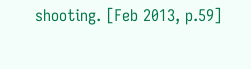shooting. [Feb 2013, p.59]